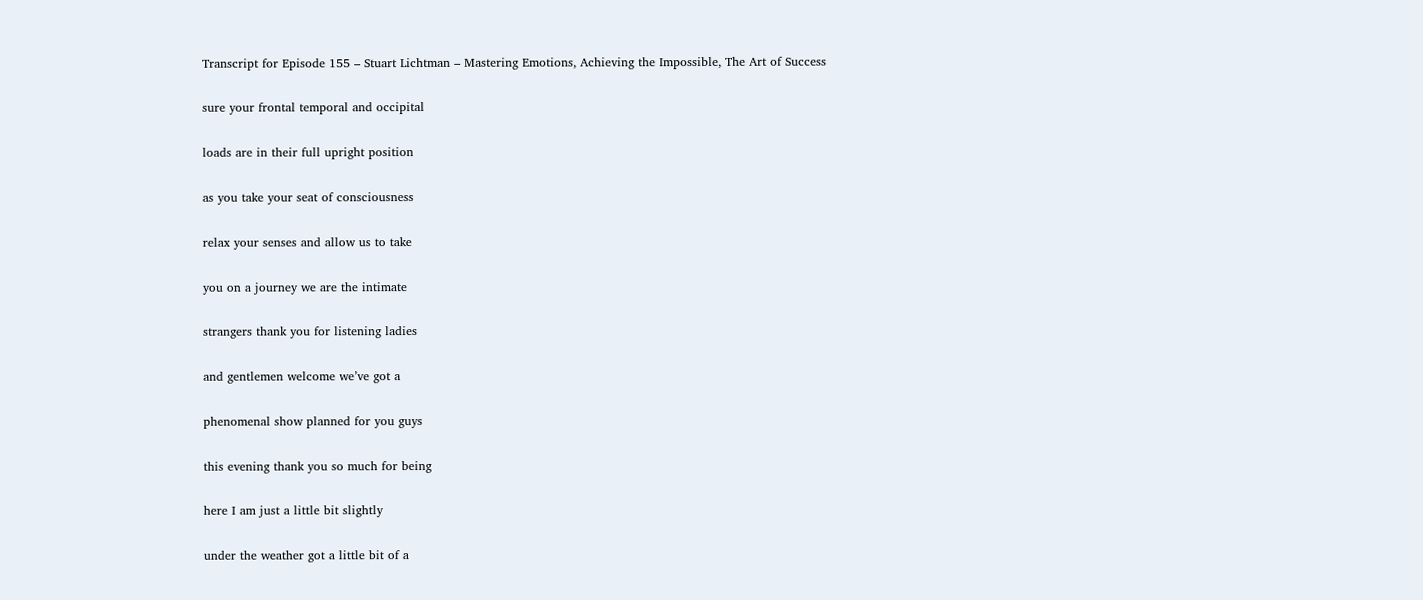Transcript for Episode 155 – Stuart Lichtman – Mastering Emotions, Achieving the Impossible, The Art of Success

sure your frontal temporal and occipital

loads are in their full upright position

as you take your seat of consciousness

relax your senses and allow us to take

you on a journey we are the intimate

strangers thank you for listening ladies

and gentlemen welcome we’ve got a

phenomenal show planned for you guys

this evening thank you so much for being

here I am just a little bit slightly

under the weather got a little bit of a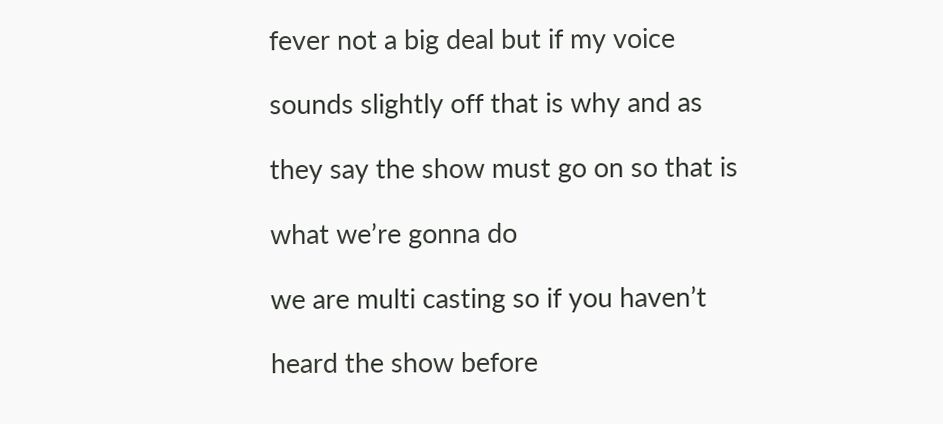fever not a big deal but if my voice

sounds slightly off that is why and as

they say the show must go on so that is

what we’re gonna do

we are multi casting so if you haven’t

heard the show before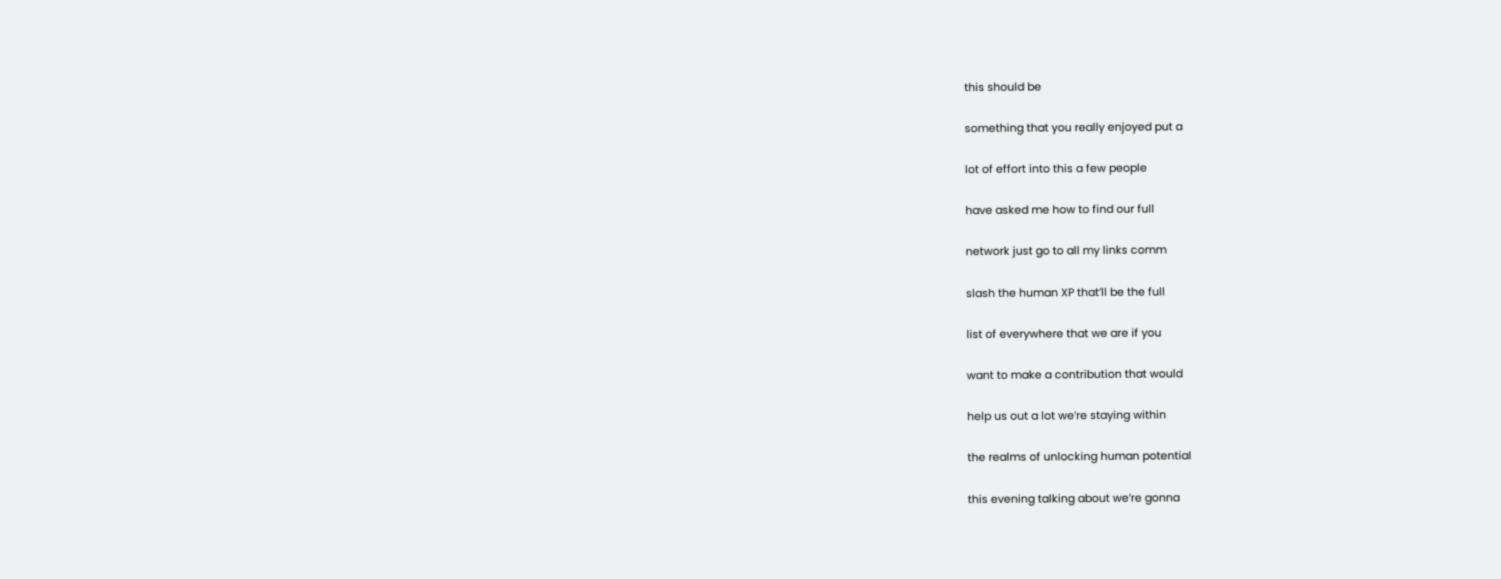this should be

something that you really enjoyed put a

lot of effort into this a few people

have asked me how to find our full

network just go to all my links comm

slash the human XP that’ll be the full

list of everywhere that we are if you

want to make a contribution that would

help us out a lot we’re staying within

the realms of unlocking human potential

this evening talking about we’re gonna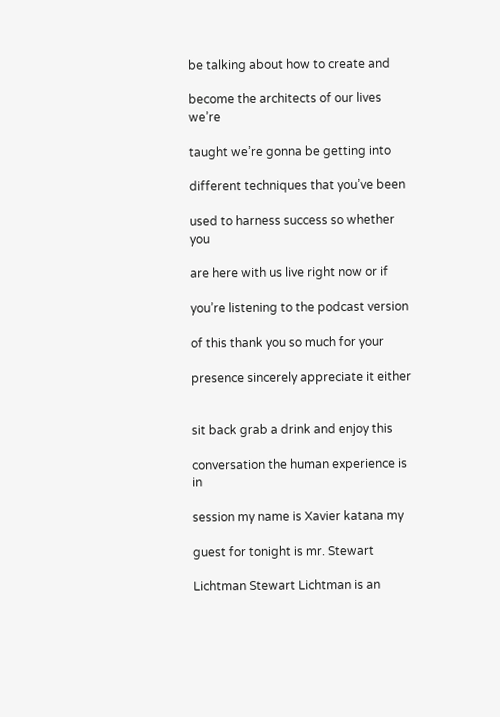be talking about how to create and

become the architects of our lives we’re

taught we’re gonna be getting into

different techniques that you’ve been

used to harness success so whether you

are here with us live right now or if

you’re listening to the podcast version

of this thank you so much for your

presence sincerely appreciate it either


sit back grab a drink and enjoy this

conversation the human experience is in

session my name is Xavier katana my

guest for tonight is mr. Stewart

Lichtman Stewart Lichtman is an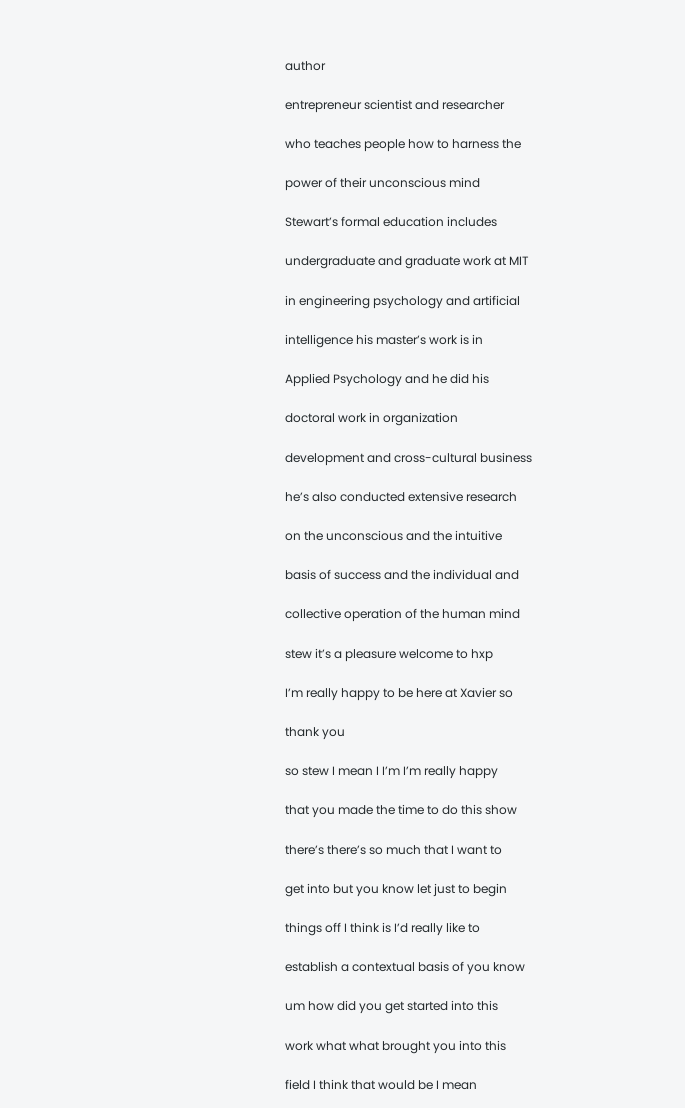author

entrepreneur scientist and researcher

who teaches people how to harness the

power of their unconscious mind

Stewart’s formal education includes

undergraduate and graduate work at MIT

in engineering psychology and artificial

intelligence his master’s work is in

Applied Psychology and he did his

doctoral work in organization

development and cross-cultural business

he’s also conducted extensive research

on the unconscious and the intuitive

basis of success and the individual and

collective operation of the human mind

stew it’s a pleasure welcome to hxp

I’m really happy to be here at Xavier so

thank you

so stew I mean I I’m I’m really happy

that you made the time to do this show

there’s there’s so much that I want to

get into but you know let just to begin

things off I think is I’d really like to

establish a contextual basis of you know

um how did you get started into this

work what what brought you into this

field I think that would be I mean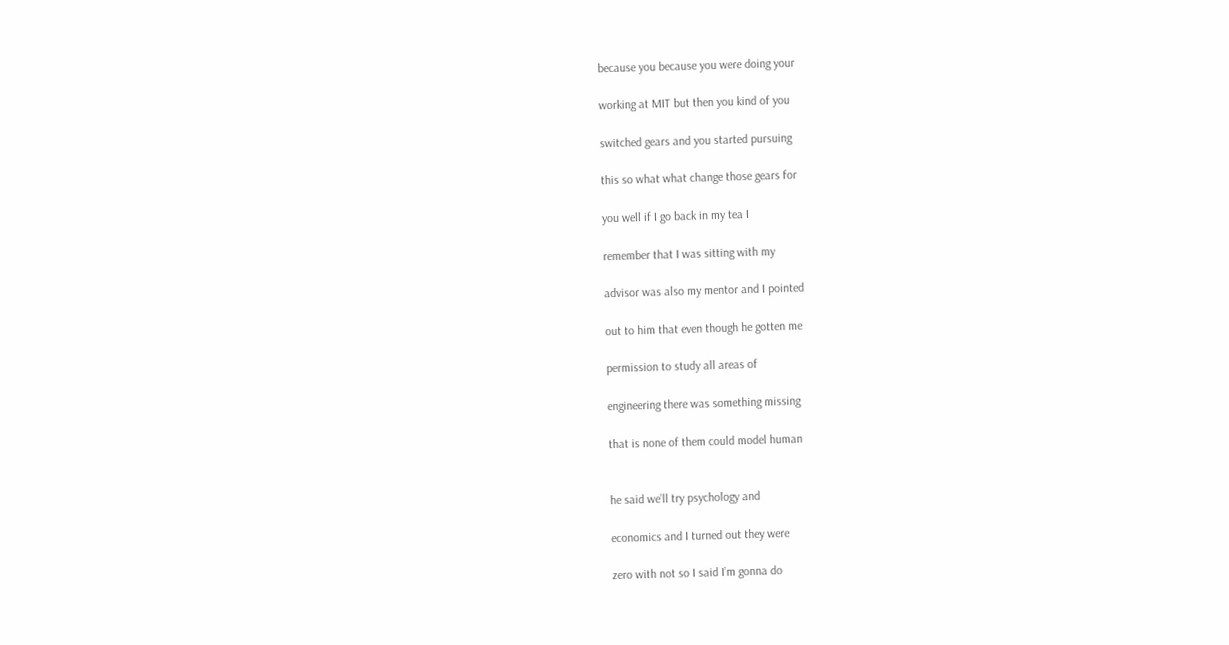because you because you were doing your

working at MIT but then you kind of you

switched gears and you started pursuing

this so what what change those gears for

you well if I go back in my tea I

remember that I was sitting with my

advisor was also my mentor and I pointed

out to him that even though he gotten me

permission to study all areas of

engineering there was something missing

that is none of them could model human


he said we’ll try psychology and

economics and I turned out they were

zero with not so I said I’m gonna do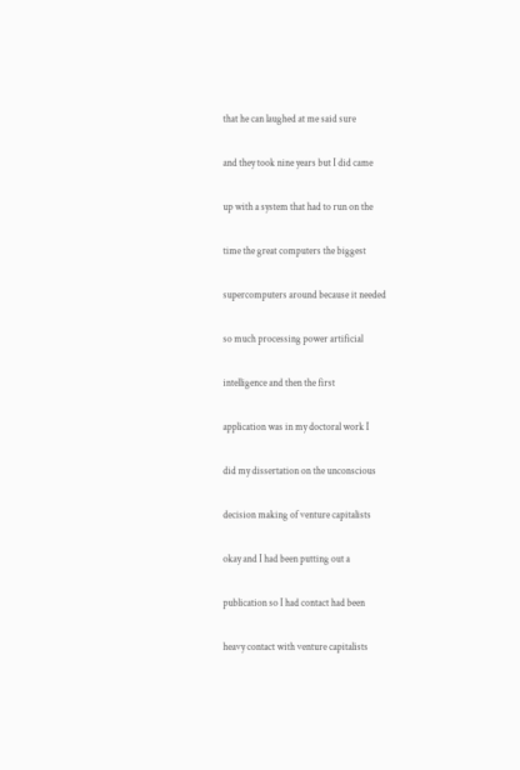that he can laughed at me said sure

and they took nine years but I did came

up with a system that had to run on the

time the great computers the biggest

supercomputers around because it needed

so much processing power artificial

intelligence and then the first

application was in my doctoral work I

did my dissertation on the unconscious

decision making of venture capitalists

okay and I had been putting out a

publication so I had contact had been

heavy contact with venture capitalists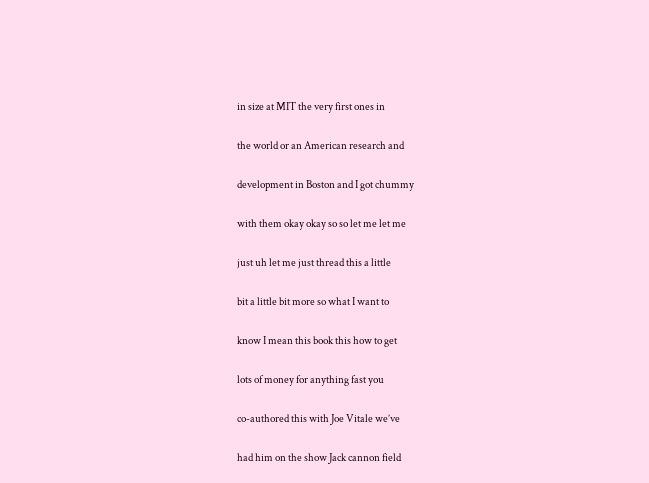in size at MIT the very first ones in

the world or an American research and

development in Boston and I got chummy

with them okay okay so so let me let me

just uh let me just thread this a little

bit a little bit more so what I want to

know I mean this book this how to get

lots of money for anything fast you

co-authored this with Joe Vitale we’ve

had him on the show Jack cannon field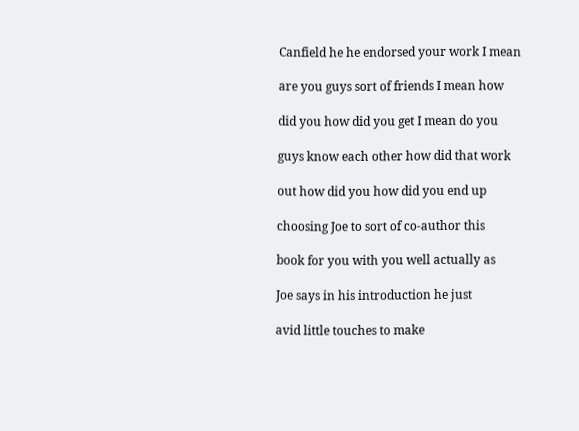Canfield he he endorsed your work I mean

are you guys sort of friends I mean how

did you how did you get I mean do you

guys know each other how did that work

out how did you how did you end up

choosing Joe to sort of co-author this

book for you with you well actually as

Joe says in his introduction he just

avid little touches to make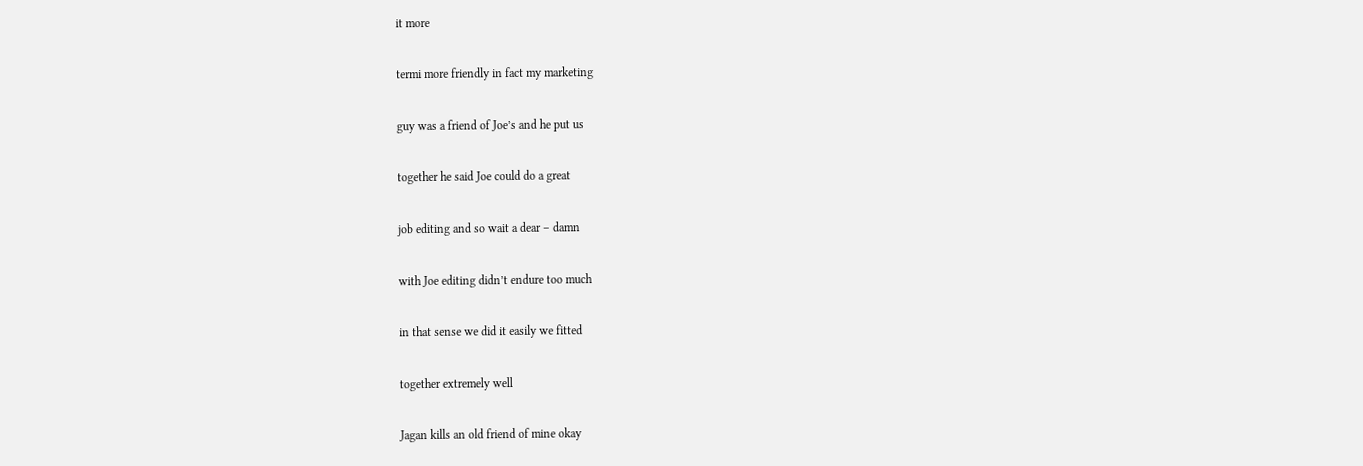it more

termi more friendly in fact my marketing

guy was a friend of Joe’s and he put us

together he said Joe could do a great

job editing and so wait a dear – damn

with Joe editing didn’t endure too much

in that sense we did it easily we fitted

together extremely well

Jagan kills an old friend of mine okay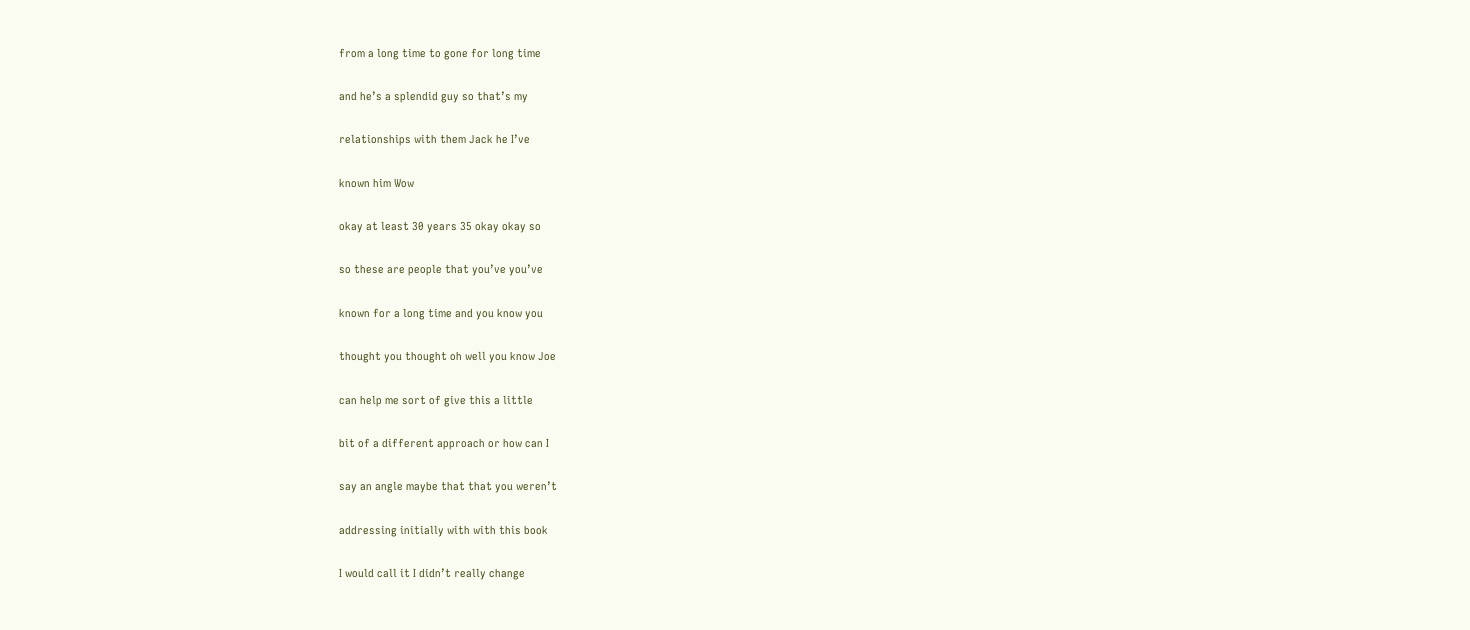from a long time to gone for long time

and he’s a splendid guy so that’s my

relationships with them Jack he I’ve

known him Wow

okay at least 30 years 35 okay okay so

so these are people that you’ve you’ve

known for a long time and you know you

thought you thought oh well you know Joe

can help me sort of give this a little

bit of a different approach or how can I

say an angle maybe that that you weren’t

addressing initially with with this book

I would call it I didn’t really change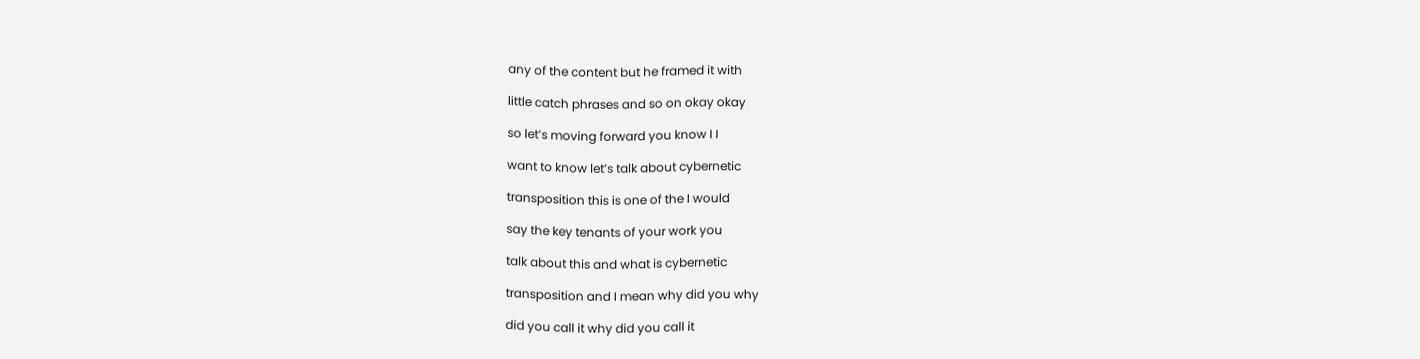any of the content but he framed it with

little catch phrases and so on okay okay

so let’s moving forward you know I I

want to know let’s talk about cybernetic

transposition this is one of the I would

say the key tenants of your work you

talk about this and what is cybernetic

transposition and I mean why did you why

did you call it why did you call it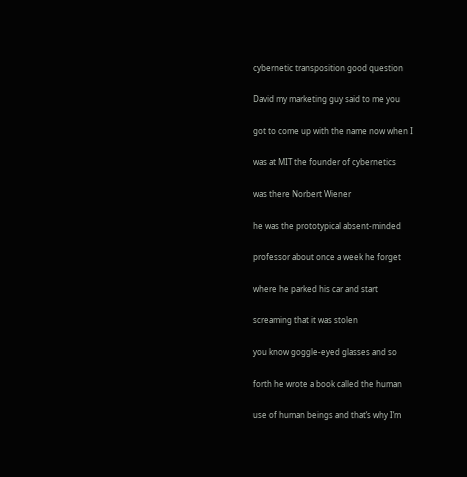cybernetic transposition good question

David my marketing guy said to me you

got to come up with the name now when I

was at MIT the founder of cybernetics

was there Norbert Wiener

he was the prototypical absent-minded

professor about once a week he forget

where he parked his car and start

screaming that it was stolen

you know goggle-eyed glasses and so

forth he wrote a book called the human

use of human beings and that’s why I’m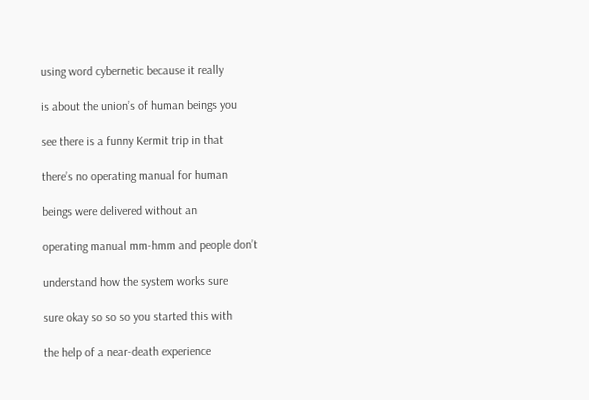using word cybernetic because it really

is about the union’s of human beings you

see there is a funny Kermit trip in that

there’s no operating manual for human

beings were delivered without an

operating manual mm-hmm and people don’t

understand how the system works sure

sure okay so so so you started this with

the help of a near-death experience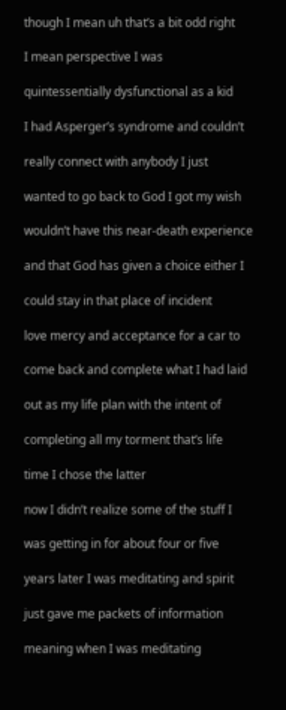though I mean uh that’s a bit odd right

I mean perspective I was

quintessentially dysfunctional as a kid

I had Asperger’s syndrome and couldn’t

really connect with anybody I just

wanted to go back to God I got my wish

wouldn’t have this near-death experience

and that God has given a choice either I

could stay in that place of incident

love mercy and acceptance for a car to

come back and complete what I had laid

out as my life plan with the intent of

completing all my torment that’s life

time I chose the latter

now I didn’t realize some of the stuff I

was getting in for about four or five

years later I was meditating and spirit

just gave me packets of information

meaning when I was meditating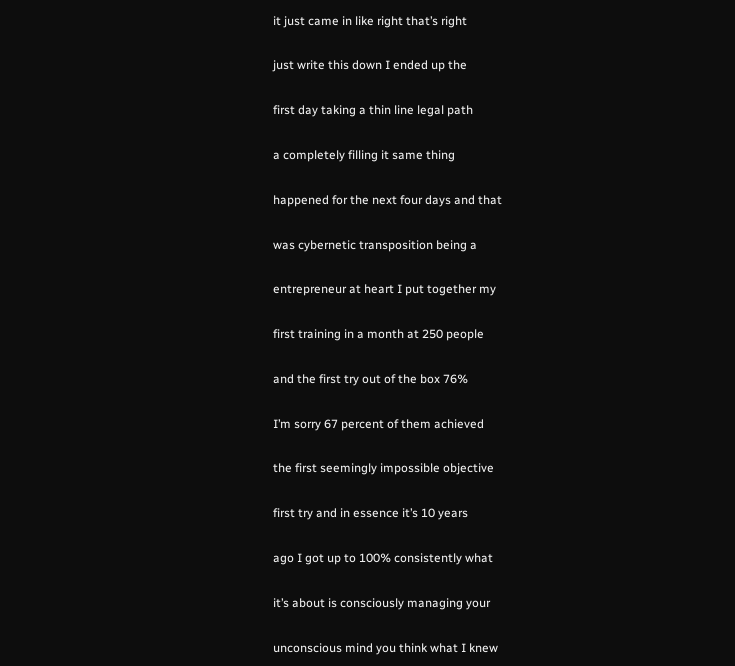it just came in like right that’s right

just write this down I ended up the

first day taking a thin line legal path

a completely filling it same thing

happened for the next four days and that

was cybernetic transposition being a

entrepreneur at heart I put together my

first training in a month at 250 people

and the first try out of the box 76%

I’m sorry 67 percent of them achieved

the first seemingly impossible objective

first try and in essence it’s 10 years

ago I got up to 100% consistently what

it’s about is consciously managing your

unconscious mind you think what I knew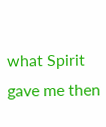what Spirit gave me then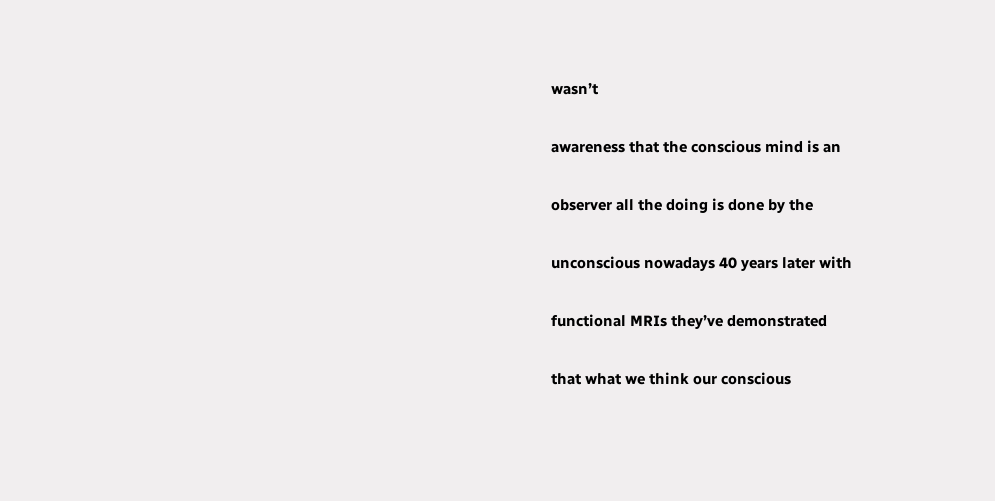wasn’t

awareness that the conscious mind is an

observer all the doing is done by the

unconscious nowadays 40 years later with

functional MRIs they’ve demonstrated

that what we think our conscious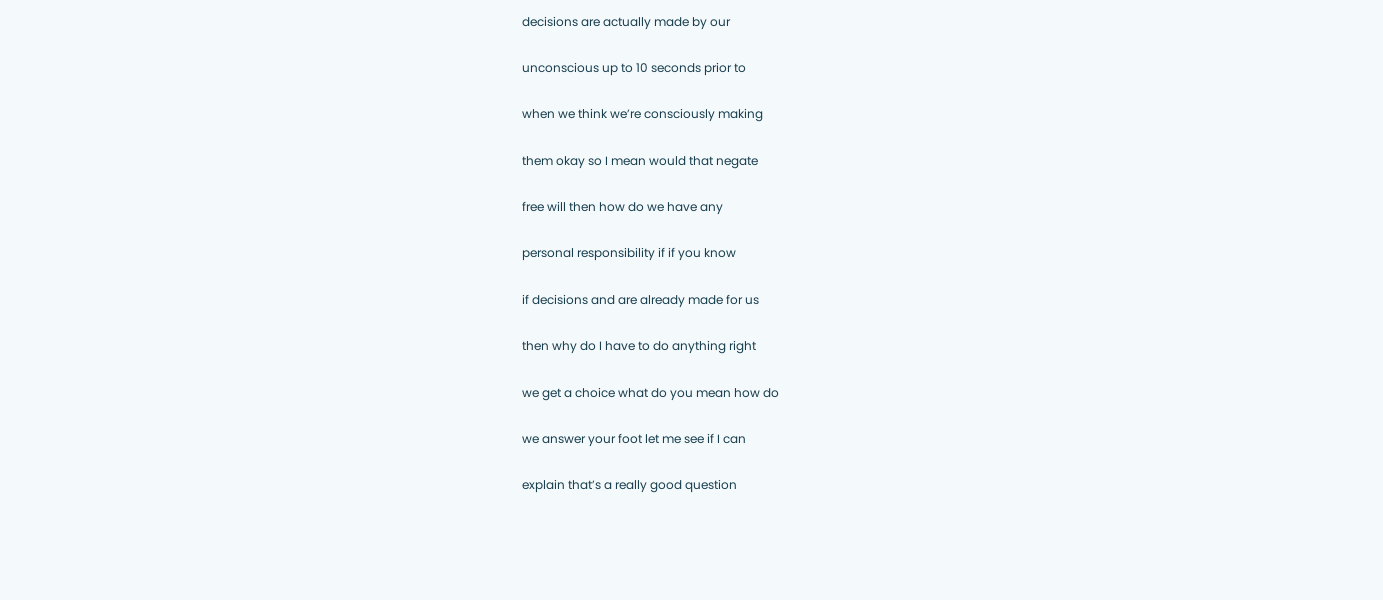decisions are actually made by our

unconscious up to 10 seconds prior to

when we think we’re consciously making

them okay so I mean would that negate

free will then how do we have any

personal responsibility if if you know

if decisions and are already made for us

then why do I have to do anything right

we get a choice what do you mean how do

we answer your foot let me see if I can

explain that’s a really good question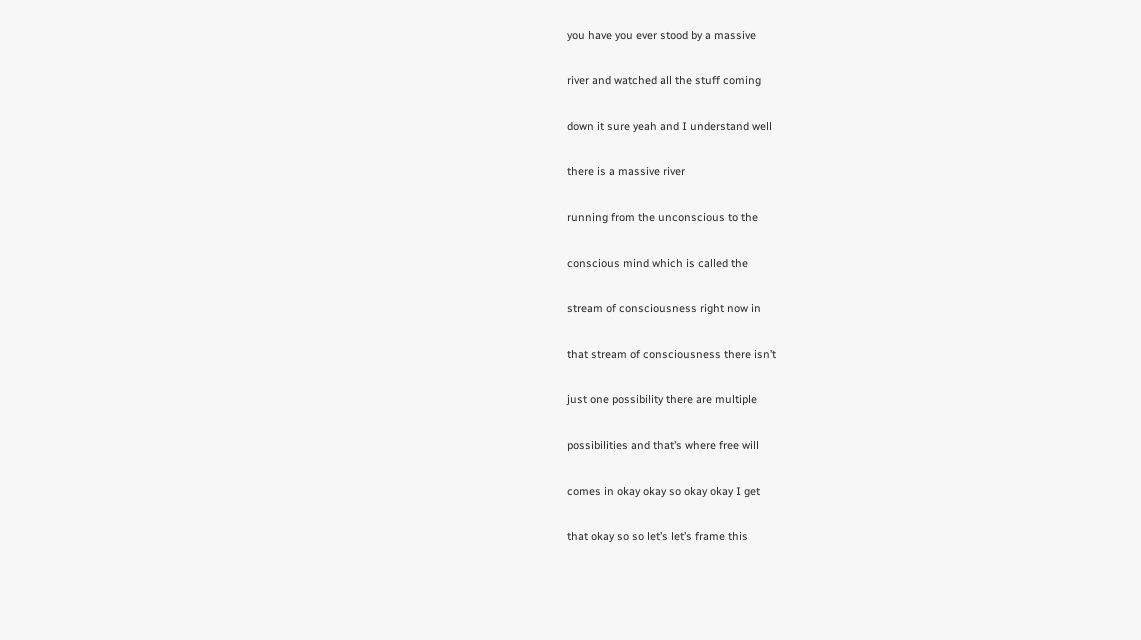you have you ever stood by a massive

river and watched all the stuff coming

down it sure yeah and I understand well

there is a massive river

running from the unconscious to the

conscious mind which is called the

stream of consciousness right now in

that stream of consciousness there isn’t

just one possibility there are multiple

possibilities and that’s where free will

comes in okay okay so okay okay I get

that okay so so let’s let’s frame this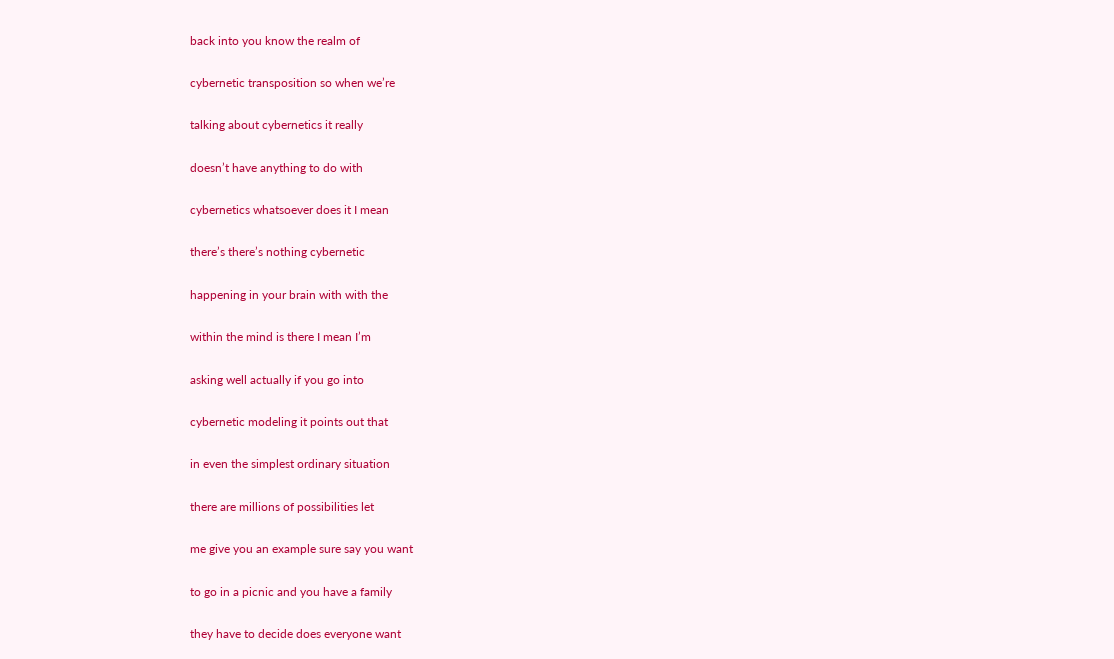back into you know the realm of

cybernetic transposition so when we’re

talking about cybernetics it really

doesn’t have anything to do with

cybernetics whatsoever does it I mean

there’s there’s nothing cybernetic

happening in your brain with with the

within the mind is there I mean I’m

asking well actually if you go into

cybernetic modeling it points out that

in even the simplest ordinary situation

there are millions of possibilities let

me give you an example sure say you want

to go in a picnic and you have a family

they have to decide does everyone want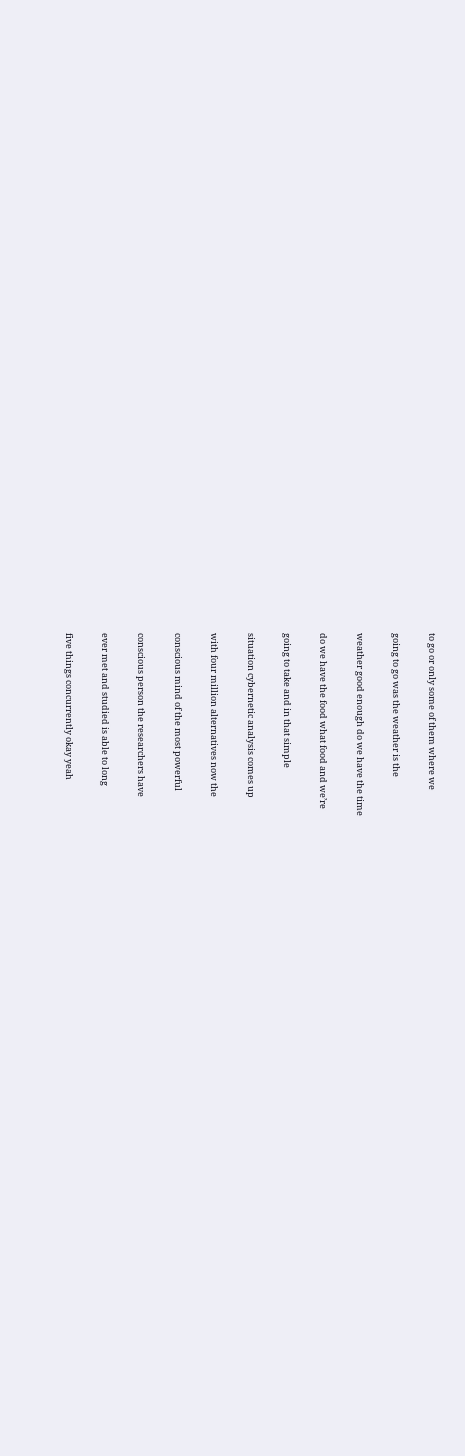to go or only some of them where we

going to go was the weather is the

weather good enough do we have the time

do we have the food what food and we’re

going to take and in that simple

situation cybernetic analysis comes up

with four million alternatives now the

conscious mind of the most powerful

conscious person the researchers have

ever met and studied is able to long

five things concurrently okay yeah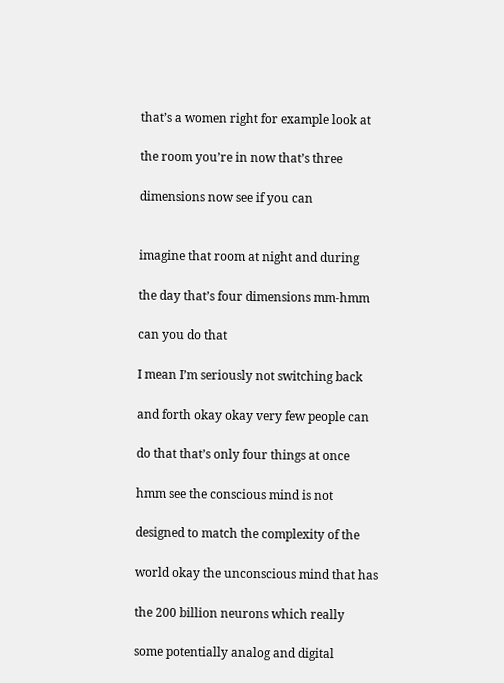that’s a women right for example look at

the room you’re in now that’s three

dimensions now see if you can


imagine that room at night and during

the day that’s four dimensions mm-hmm

can you do that

I mean I’m seriously not switching back

and forth okay okay very few people can

do that that’s only four things at once

hmm see the conscious mind is not

designed to match the complexity of the

world okay the unconscious mind that has

the 200 billion neurons which really

some potentially analog and digital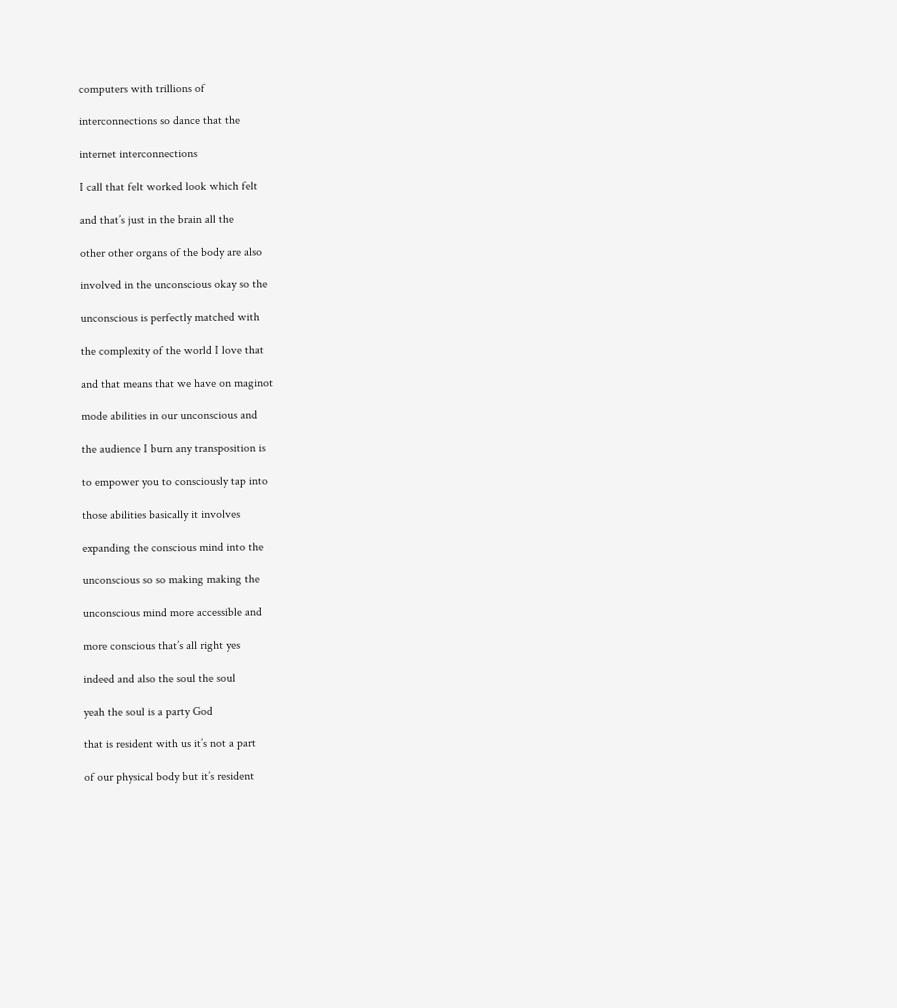computers with trillions of

interconnections so dance that the

internet interconnections

I call that felt worked look which felt

and that’s just in the brain all the

other other organs of the body are also

involved in the unconscious okay so the

unconscious is perfectly matched with

the complexity of the world I love that

and that means that we have on maginot

mode abilities in our unconscious and

the audience I burn any transposition is

to empower you to consciously tap into

those abilities basically it involves

expanding the conscious mind into the

unconscious so so making making the

unconscious mind more accessible and

more conscious that’s all right yes

indeed and also the soul the soul

yeah the soul is a party God

that is resident with us it’s not a part

of our physical body but it’s resident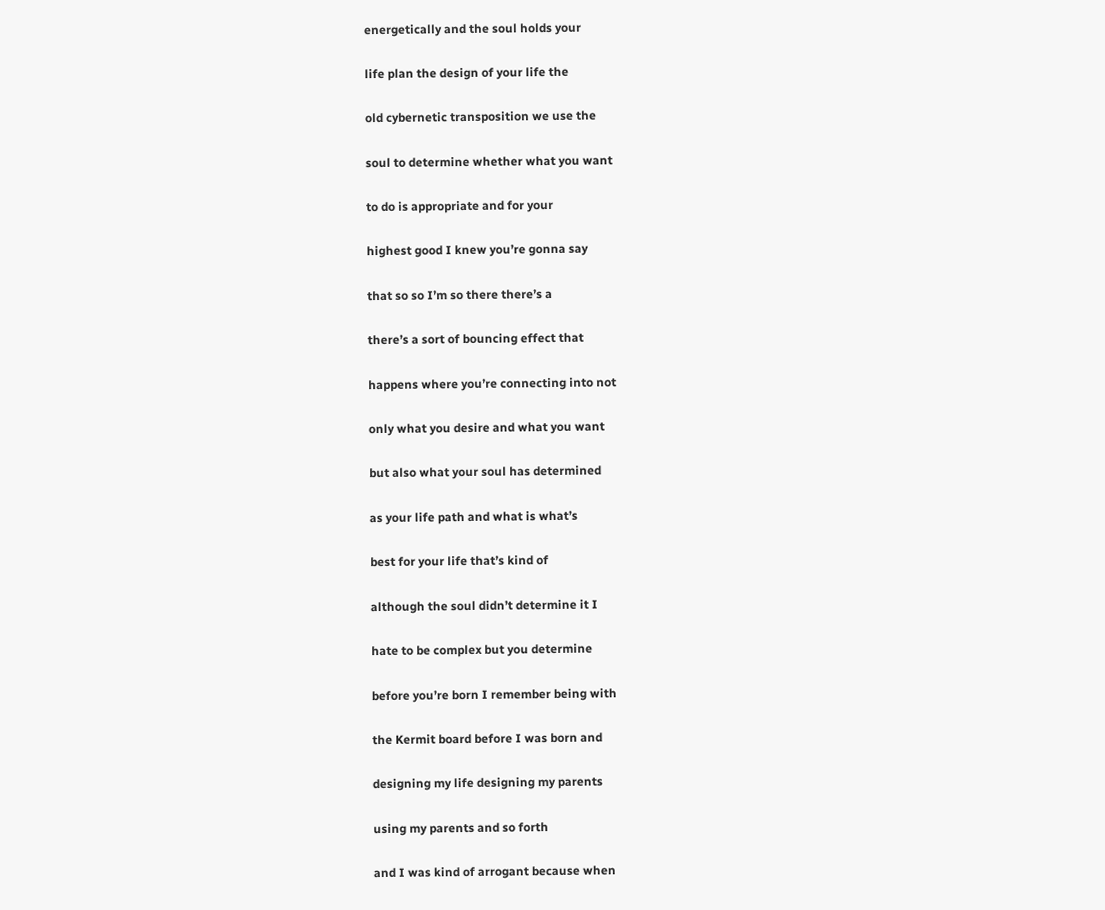energetically and the soul holds your

life plan the design of your life the

old cybernetic transposition we use the

soul to determine whether what you want

to do is appropriate and for your

highest good I knew you’re gonna say

that so so I’m so there there’s a

there’s a sort of bouncing effect that

happens where you’re connecting into not

only what you desire and what you want

but also what your soul has determined

as your life path and what is what’s

best for your life that’s kind of

although the soul didn’t determine it I

hate to be complex but you determine

before you’re born I remember being with

the Kermit board before I was born and

designing my life designing my parents

using my parents and so forth

and I was kind of arrogant because when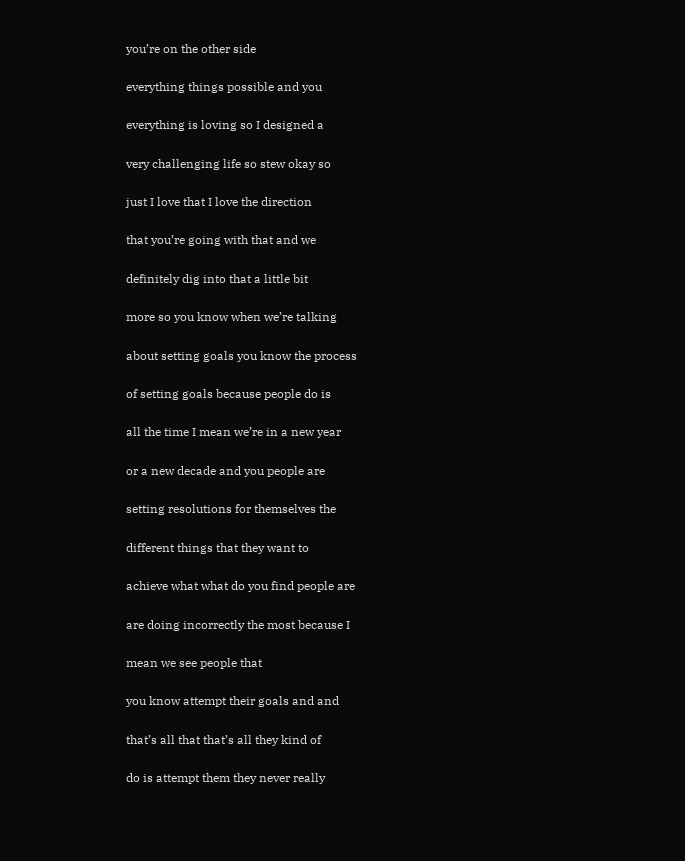you’re on the other side

everything things possible and you

everything is loving so I designed a

very challenging life so stew okay so

just I love that I love the direction

that you’re going with that and we

definitely dig into that a little bit

more so you know when we’re talking

about setting goals you know the process

of setting goals because people do is

all the time I mean we’re in a new year

or a new decade and you people are

setting resolutions for themselves the

different things that they want to

achieve what what do you find people are

are doing incorrectly the most because I

mean we see people that

you know attempt their goals and and

that’s all that that’s all they kind of

do is attempt them they never really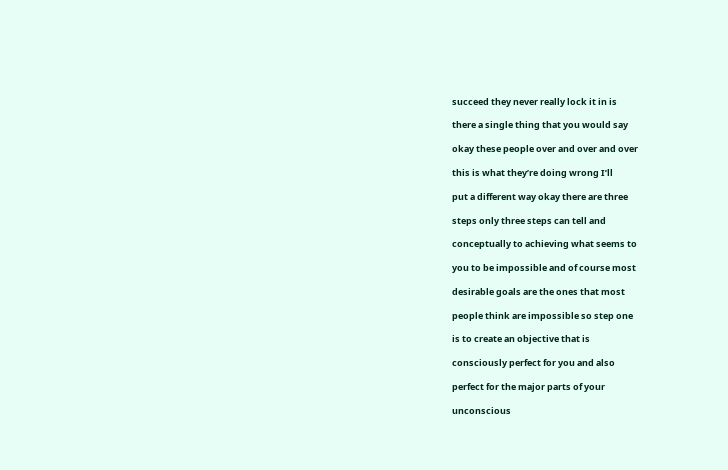succeed they never really lock it in is

there a single thing that you would say

okay these people over and over and over

this is what they’re doing wrong I’ll

put a different way okay there are three

steps only three steps can tell and

conceptually to achieving what seems to

you to be impossible and of course most

desirable goals are the ones that most

people think are impossible so step one

is to create an objective that is

consciously perfect for you and also

perfect for the major parts of your

unconscious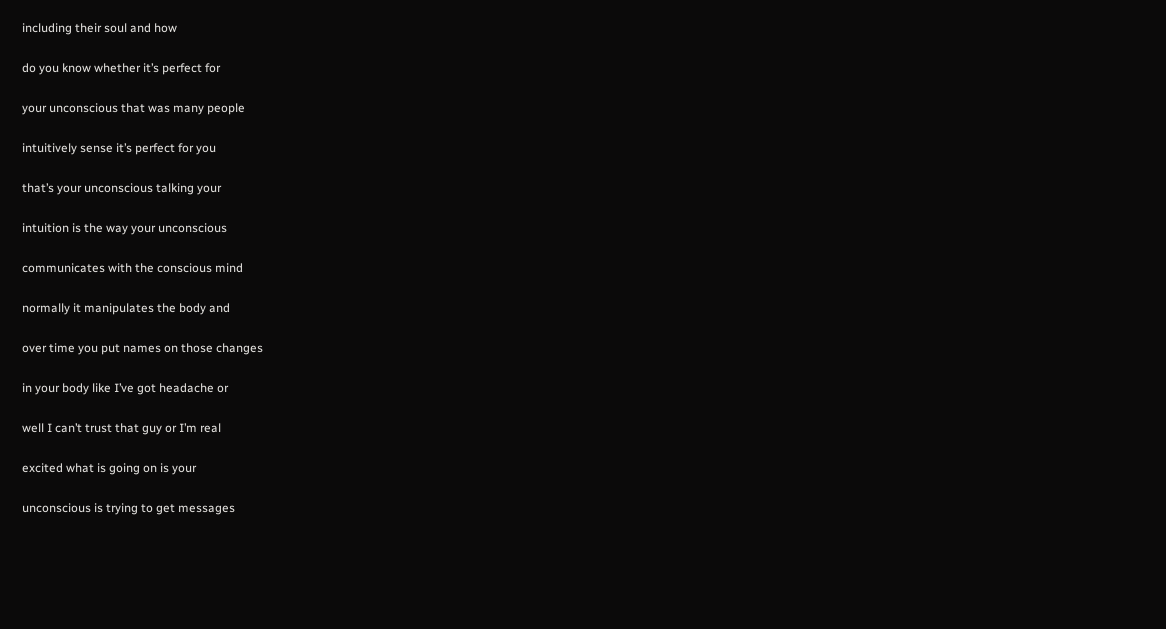including their soul and how

do you know whether it’s perfect for

your unconscious that was many people

intuitively sense it’s perfect for you

that’s your unconscious talking your

intuition is the way your unconscious

communicates with the conscious mind

normally it manipulates the body and

over time you put names on those changes

in your body like I’ve got headache or

well I can’t trust that guy or I’m real

excited what is going on is your

unconscious is trying to get messages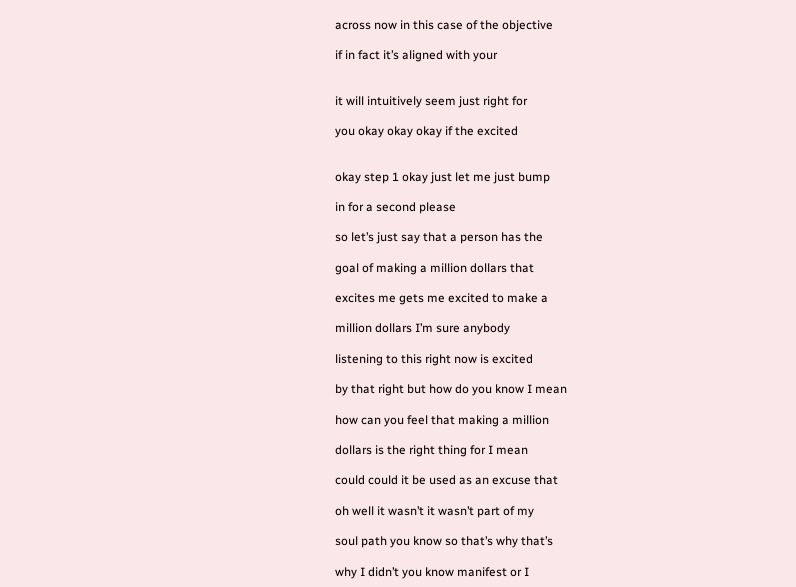across now in this case of the objective

if in fact it’s aligned with your


it will intuitively seem just right for

you okay okay okay if the excited


okay step 1 okay just let me just bump

in for a second please

so let’s just say that a person has the

goal of making a million dollars that

excites me gets me excited to make a

million dollars I’m sure anybody

listening to this right now is excited

by that right but how do you know I mean

how can you feel that making a million

dollars is the right thing for I mean

could could it be used as an excuse that

oh well it wasn’t it wasn’t part of my

soul path you know so that’s why that’s

why I didn’t you know manifest or I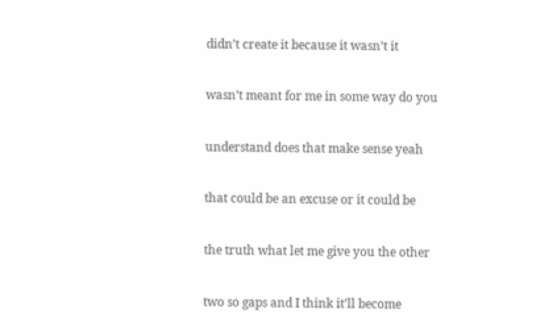didn’t create it because it wasn’t it

wasn’t meant for me in some way do you

understand does that make sense yeah

that could be an excuse or it could be

the truth what let me give you the other

two so gaps and I think it’ll become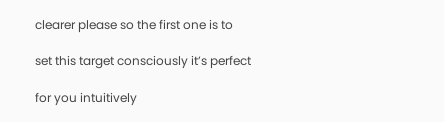clearer please so the first one is to

set this target consciously it’s perfect

for you intuitively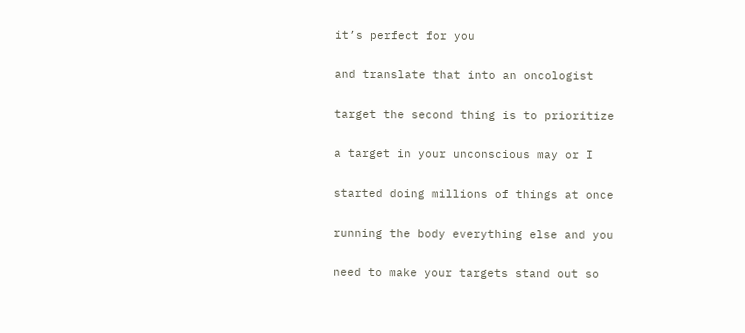it’s perfect for you

and translate that into an oncologist

target the second thing is to prioritize

a target in your unconscious may or I

started doing millions of things at once

running the body everything else and you

need to make your targets stand out so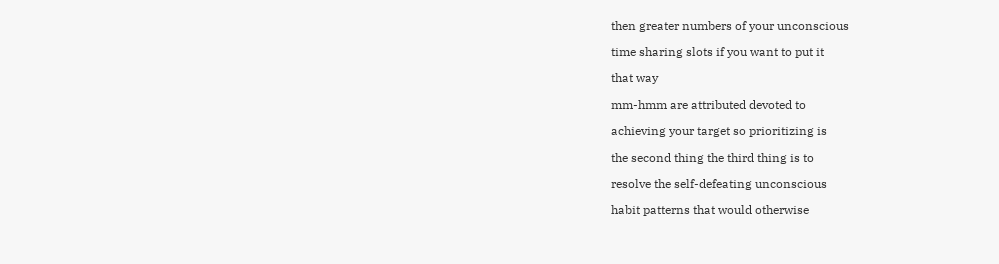then greater numbers of your unconscious

time sharing slots if you want to put it

that way

mm-hmm are attributed devoted to

achieving your target so prioritizing is

the second thing the third thing is to

resolve the self-defeating unconscious

habit patterns that would otherwise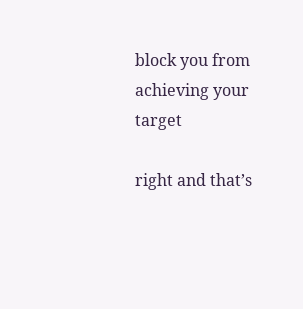block you from achieving your target

right and that’s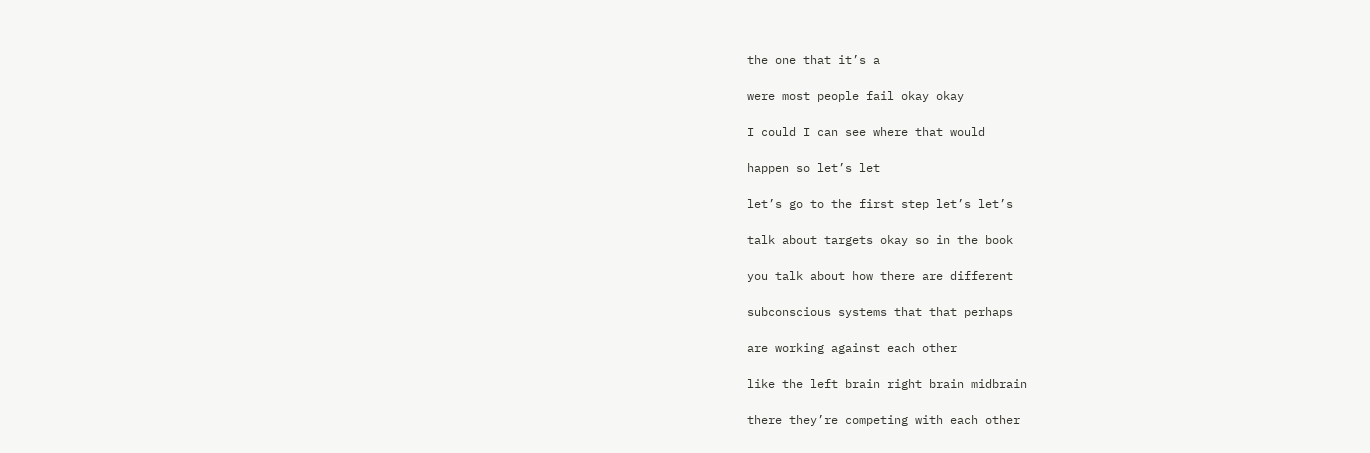the one that it’s a

were most people fail okay okay

I could I can see where that would

happen so let’s let

let’s go to the first step let’s let’s

talk about targets okay so in the book

you talk about how there are different

subconscious systems that that perhaps

are working against each other

like the left brain right brain midbrain

there they’re competing with each other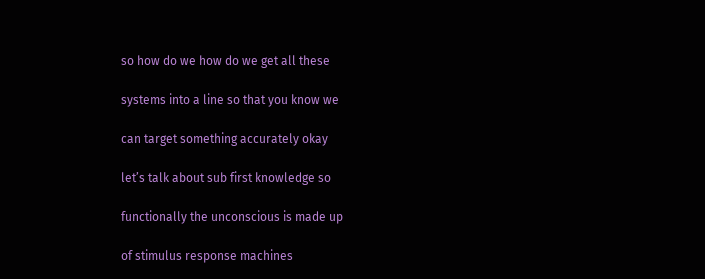so how do we how do we get all these

systems into a line so that you know we

can target something accurately okay

let’s talk about sub first knowledge so

functionally the unconscious is made up

of stimulus response machines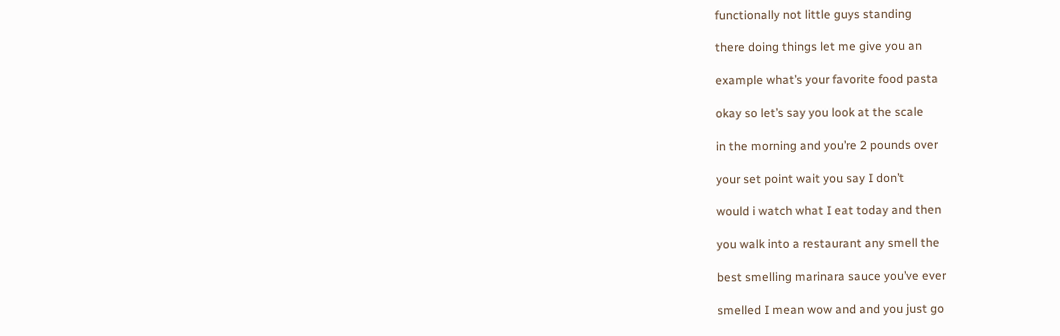functionally not little guys standing

there doing things let me give you an

example what’s your favorite food pasta

okay so let’s say you look at the scale

in the morning and you’re 2 pounds over

your set point wait you say I don’t

would i watch what I eat today and then

you walk into a restaurant any smell the

best smelling marinara sauce you’ve ever

smelled I mean wow and and you just go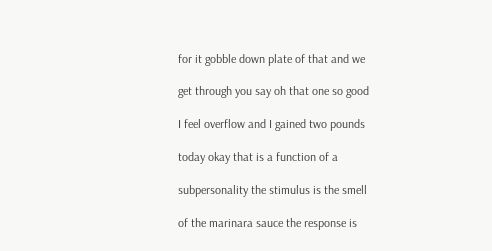for it gobble down plate of that and we

get through you say oh that one so good

I feel overflow and I gained two pounds

today okay that is a function of a

subpersonality the stimulus is the smell

of the marinara sauce the response is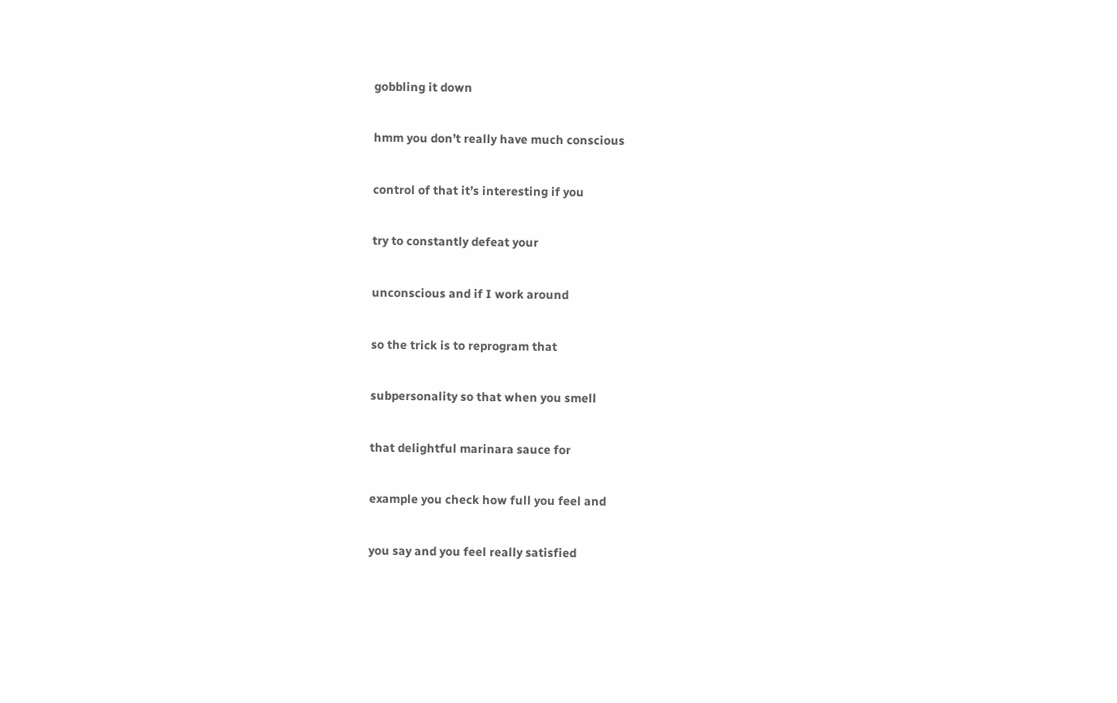gobbling it down

hmm you don’t really have much conscious

control of that it’s interesting if you

try to constantly defeat your

unconscious and if I work around

so the trick is to reprogram that

subpersonality so that when you smell

that delightful marinara sauce for

example you check how full you feel and

you say and you feel really satisfied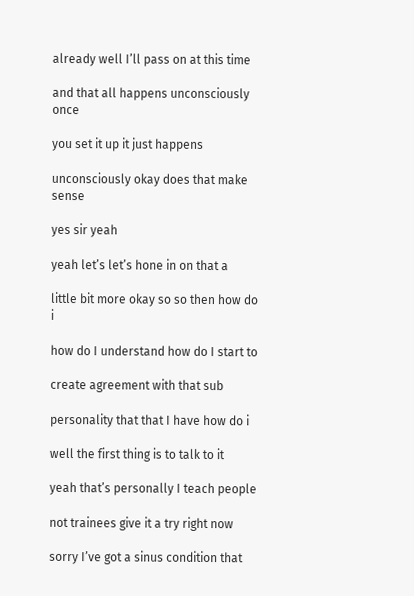already well I’ll pass on at this time

and that all happens unconsciously once

you set it up it just happens

unconsciously okay does that make sense

yes sir yeah

yeah let’s let’s hone in on that a

little bit more okay so so then how do i

how do I understand how do I start to

create agreement with that sub

personality that that I have how do i

well the first thing is to talk to it

yeah that’s personally I teach people

not trainees give it a try right now

sorry I’ve got a sinus condition that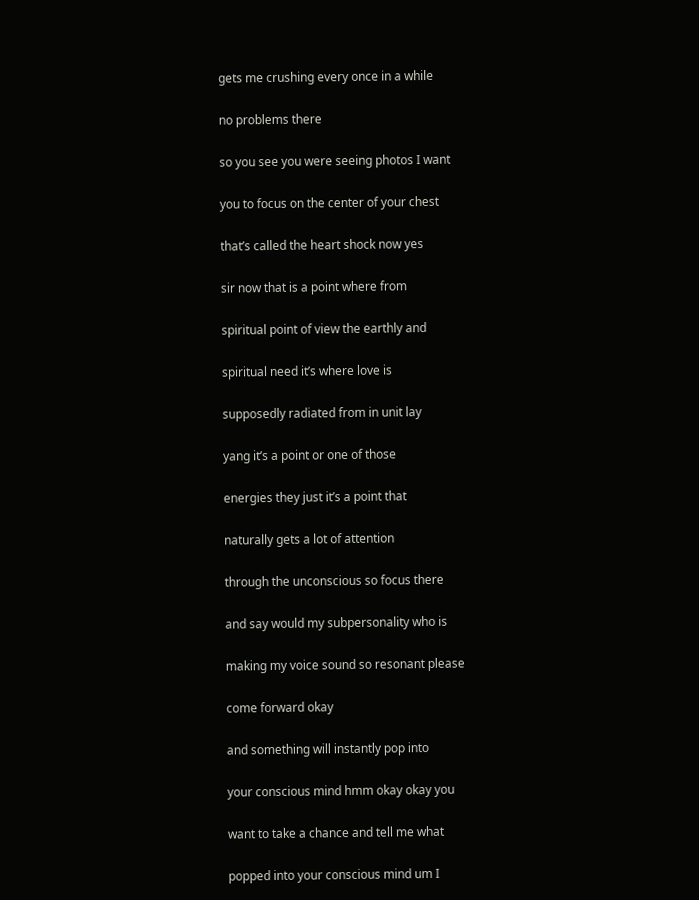gets me crushing every once in a while

no problems there

so you see you were seeing photos I want

you to focus on the center of your chest

that’s called the heart shock now yes

sir now that is a point where from

spiritual point of view the earthly and

spiritual need it’s where love is

supposedly radiated from in unit lay

yang it’s a point or one of those

energies they just it’s a point that

naturally gets a lot of attention

through the unconscious so focus there

and say would my subpersonality who is

making my voice sound so resonant please

come forward okay

and something will instantly pop into

your conscious mind hmm okay okay you

want to take a chance and tell me what

popped into your conscious mind um I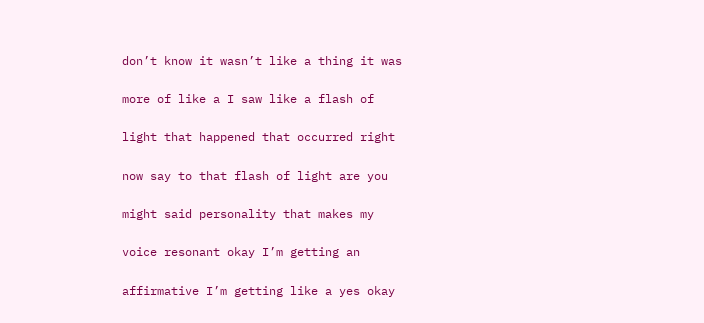don’t know it wasn’t like a thing it was

more of like a I saw like a flash of

light that happened that occurred right

now say to that flash of light are you

might said personality that makes my

voice resonant okay I’m getting an

affirmative I’m getting like a yes okay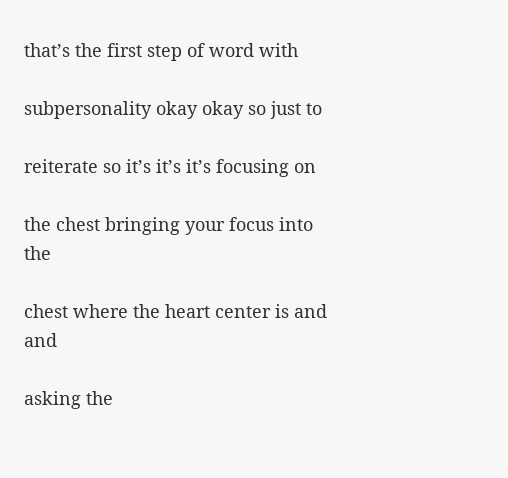that’s the first step of word with

subpersonality okay okay so just to

reiterate so it’s it’s it’s focusing on

the chest bringing your focus into the

chest where the heart center is and and

asking the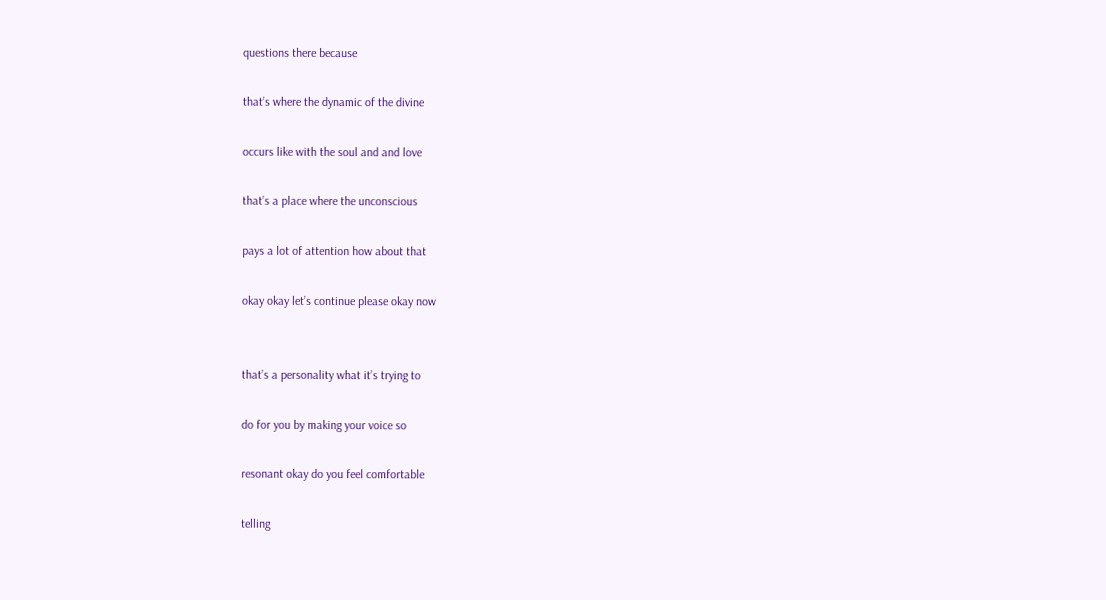questions there because

that’s where the dynamic of the divine

occurs like with the soul and and love

that’s a place where the unconscious

pays a lot of attention how about that

okay okay let’s continue please okay now


that’s a personality what it’s trying to

do for you by making your voice so

resonant okay do you feel comfortable

telling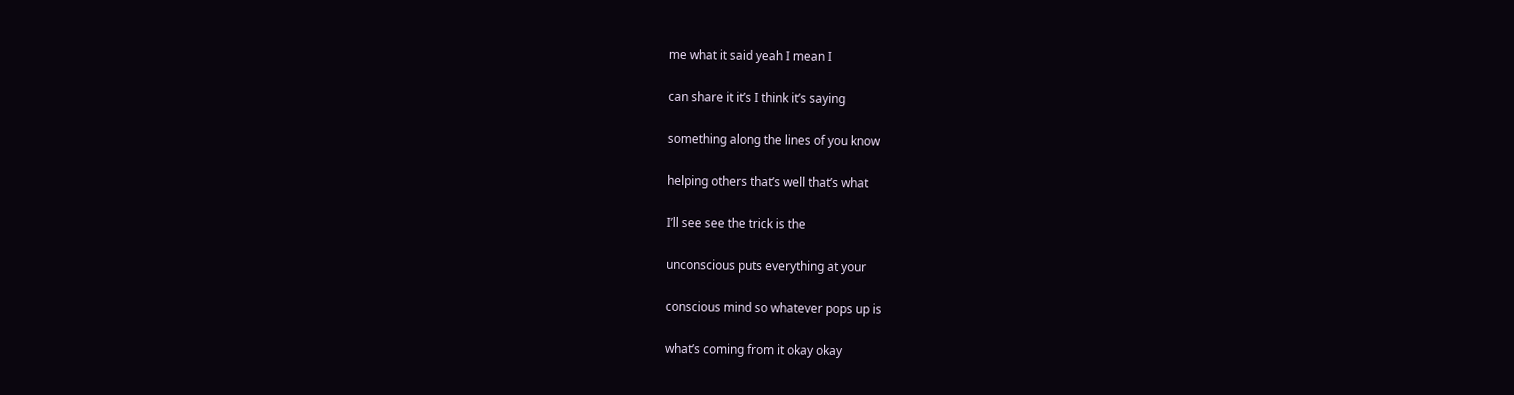me what it said yeah I mean I

can share it it’s I think it’s saying

something along the lines of you know

helping others that’s well that’s what

I’ll see see the trick is the

unconscious puts everything at your

conscious mind so whatever pops up is

what’s coming from it okay okay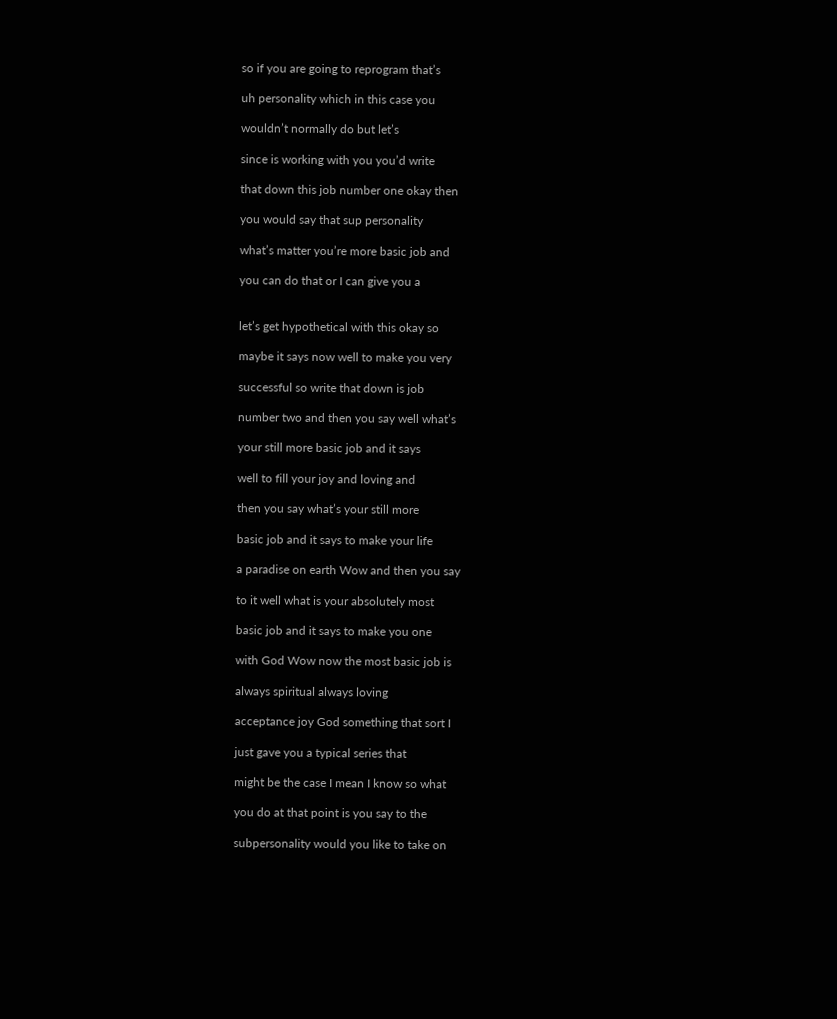so if you are going to reprogram that’s

uh personality which in this case you

wouldn’t normally do but let’s

since is working with you you’d write

that down this job number one okay then

you would say that sup personality

what’s matter you’re more basic job and

you can do that or I can give you a


let’s get hypothetical with this okay so

maybe it says now well to make you very

successful so write that down is job

number two and then you say well what’s

your still more basic job and it says

well to fill your joy and loving and

then you say what’s your still more

basic job and it says to make your life

a paradise on earth Wow and then you say

to it well what is your absolutely most

basic job and it says to make you one

with God Wow now the most basic job is

always spiritual always loving

acceptance joy God something that sort I

just gave you a typical series that

might be the case I mean I know so what

you do at that point is you say to the

subpersonality would you like to take on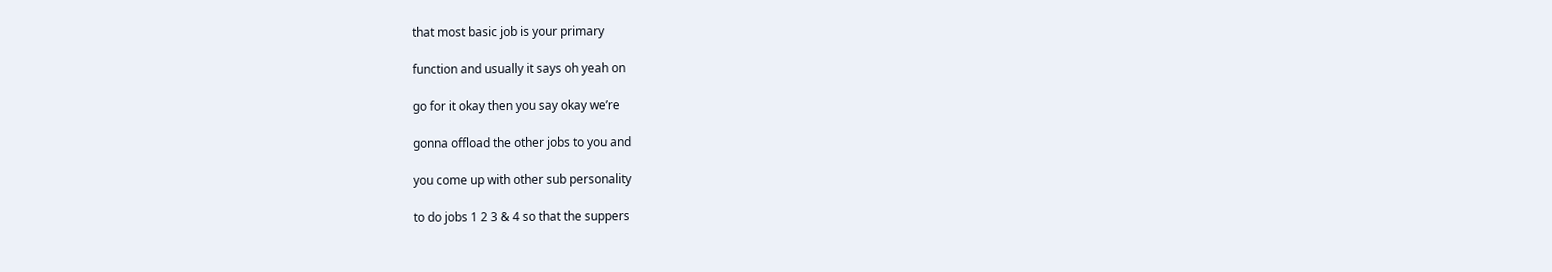that most basic job is your primary

function and usually it says oh yeah on

go for it okay then you say okay we’re

gonna offload the other jobs to you and

you come up with other sub personality

to do jobs 1 2 3 & 4 so that the suppers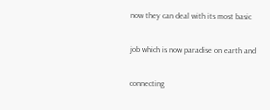now they can deal with its most basic

job which is now paradise on earth and

connecting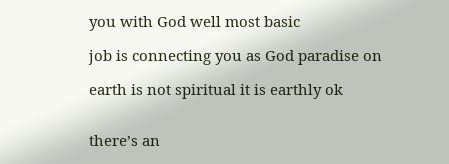you with God well most basic

job is connecting you as God paradise on

earth is not spiritual it is earthly ok


there’s an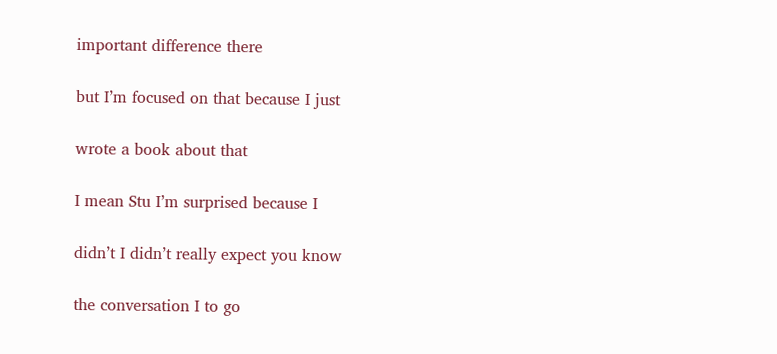important difference there

but I’m focused on that because I just

wrote a book about that

I mean Stu I’m surprised because I

didn’t I didn’t really expect you know

the conversation I to go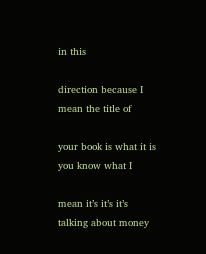in this

direction because I mean the title of

your book is what it is you know what I

mean it’s it’s it’s talking about money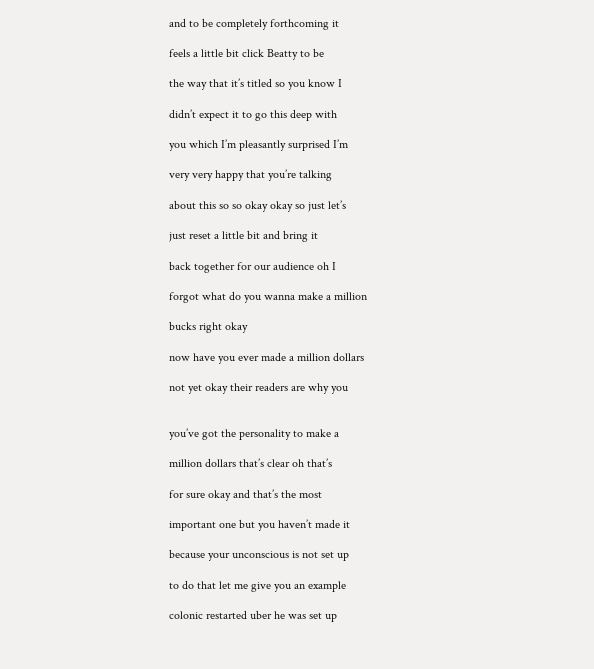and to be completely forthcoming it

feels a little bit click Beatty to be

the way that it’s titled so you know I

didn’t expect it to go this deep with

you which I’m pleasantly surprised I’m

very very happy that you’re talking

about this so so okay okay so just let’s

just reset a little bit and bring it

back together for our audience oh I

forgot what do you wanna make a million

bucks right okay

now have you ever made a million dollars

not yet okay their readers are why you


you’ve got the personality to make a

million dollars that’s clear oh that’s

for sure okay and that’s the most

important one but you haven’t made it

because your unconscious is not set up

to do that let me give you an example

colonic restarted uber he was set up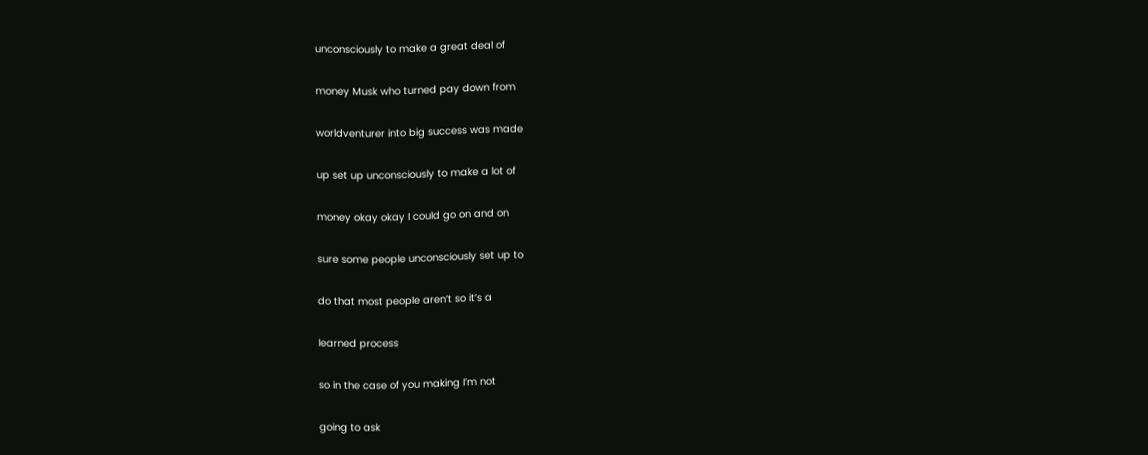unconsciously to make a great deal of

money Musk who turned pay down from

worldventurer into big success was made

up set up unconsciously to make a lot of

money okay okay I could go on and on

sure some people unconsciously set up to

do that most people aren’t so it’s a

learned process

so in the case of you making I’m not

going to ask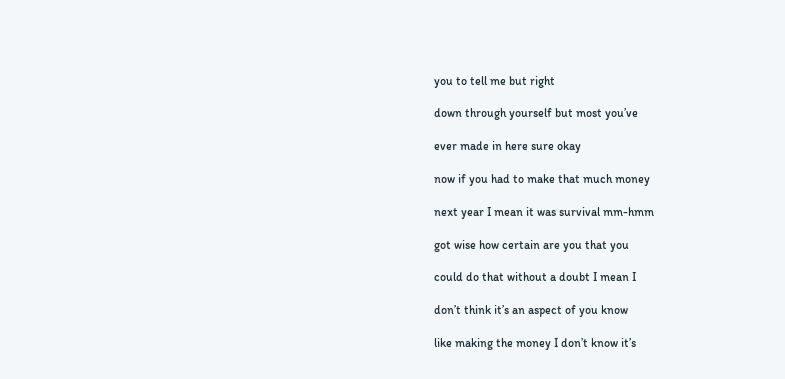you to tell me but right

down through yourself but most you’ve

ever made in here sure okay

now if you had to make that much money

next year I mean it was survival mm-hmm

got wise how certain are you that you

could do that without a doubt I mean I

don’t think it’s an aspect of you know

like making the money I don’t know it’s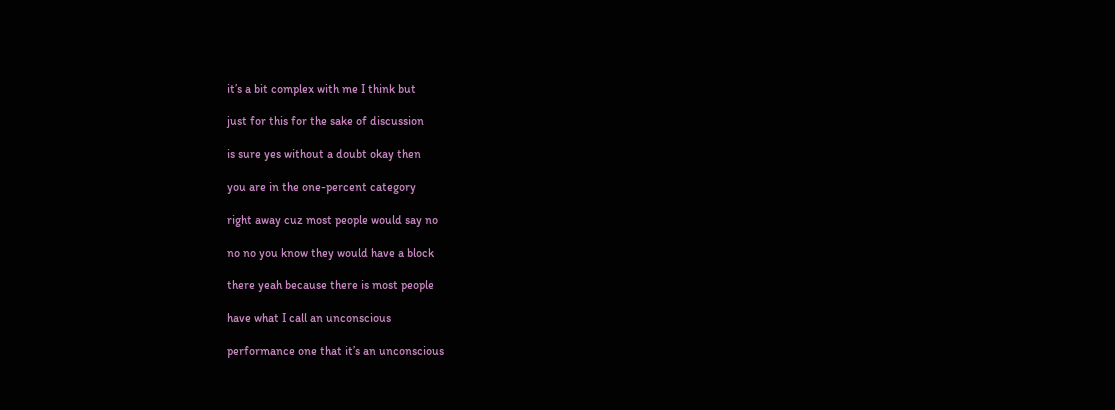it’s a bit complex with me I think but

just for this for the sake of discussion

is sure yes without a doubt okay then

you are in the one-percent category

right away cuz most people would say no

no no you know they would have a block

there yeah because there is most people

have what I call an unconscious

performance one that it’s an unconscious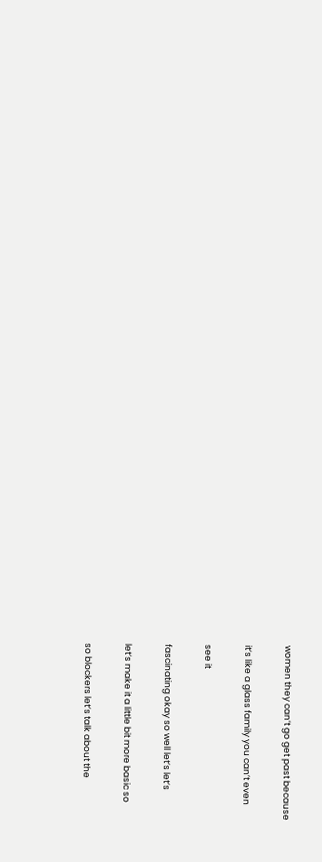women they can’t go get past because

it’s like a glass family you can’t even

see it

fascinating okay so well let’s let’s

let’s make it a little bit more basic so

so blockers let’s talk about the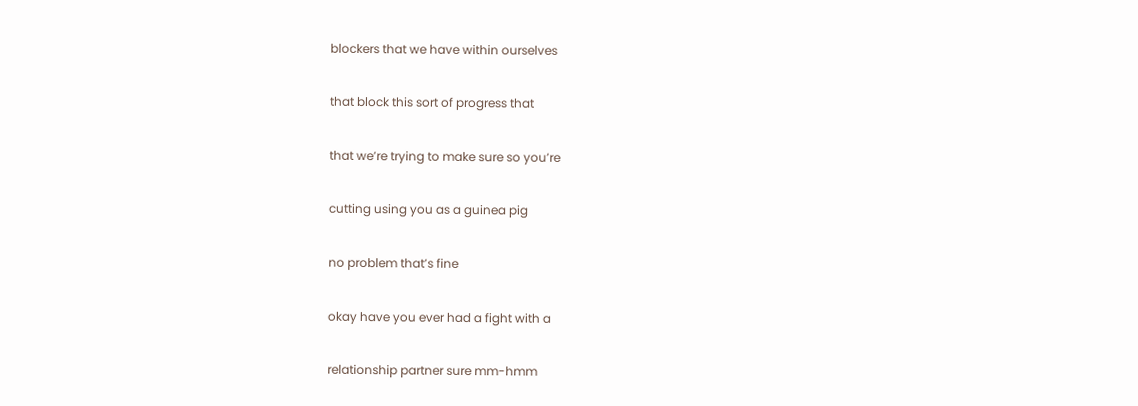blockers that we have within ourselves

that block this sort of progress that

that we’re trying to make sure so you’re

cutting using you as a guinea pig

no problem that’s fine

okay have you ever had a fight with a

relationship partner sure mm-hmm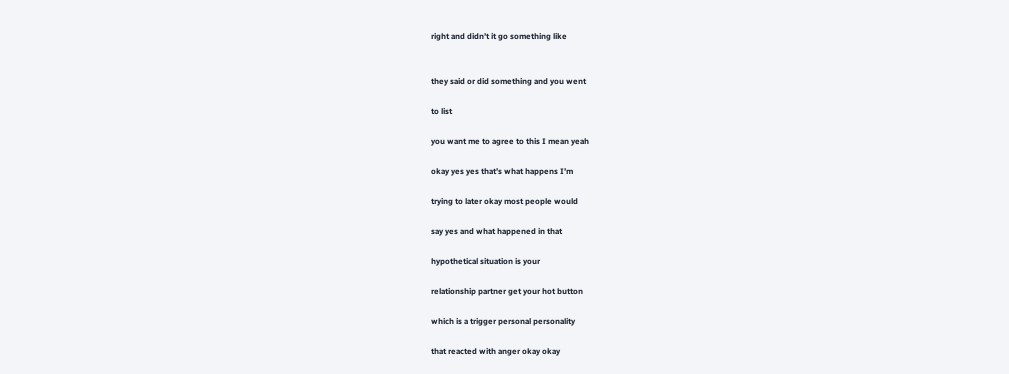right and didn’t it go something like


they said or did something and you went

to list

you want me to agree to this I mean yeah

okay yes yes that’s what happens I’m

trying to later okay most people would

say yes and what happened in that

hypothetical situation is your

relationship partner get your hot button

which is a trigger personal personality

that reacted with anger okay okay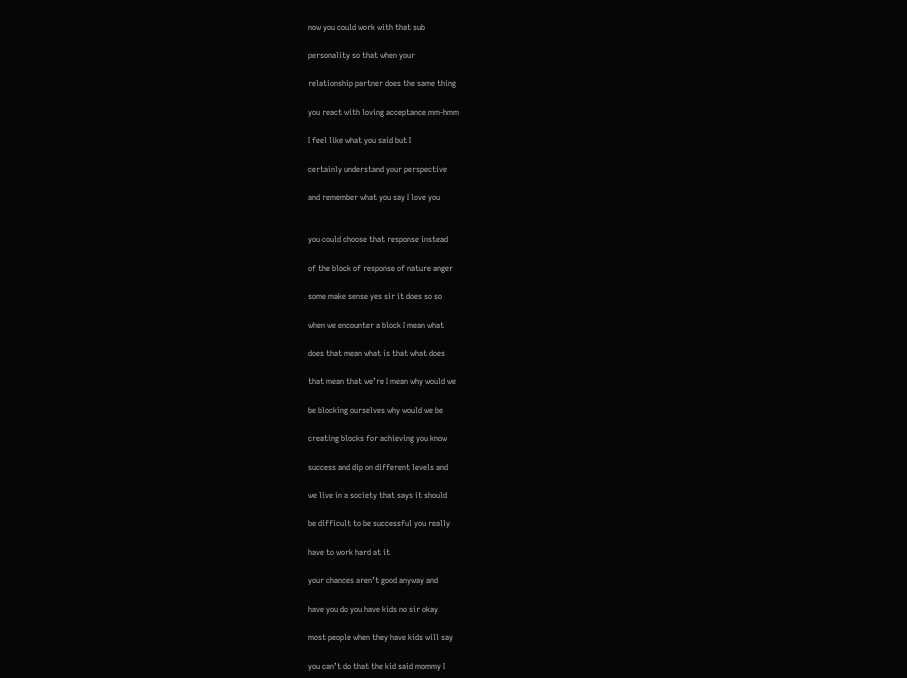now you could work with that sub

personality so that when your

relationship partner does the same thing

you react with loving acceptance mm-hmm

I feel like what you said but I

certainly understand your perspective

and remember what you say I love you


you could choose that response instead

of the block of response of nature anger

some make sense yes sir it does so so

when we encounter a block I mean what

does that mean what is that what does

that mean that we’re I mean why would we

be blocking ourselves why would we be

creating blocks for achieving you know

success and dip on different levels and

we live in a society that says it should

be difficult to be successful you really

have to work hard at it

your chances aren’t good anyway and

have you do you have kids no sir okay

most people when they have kids will say

you can’t do that the kid said mommy I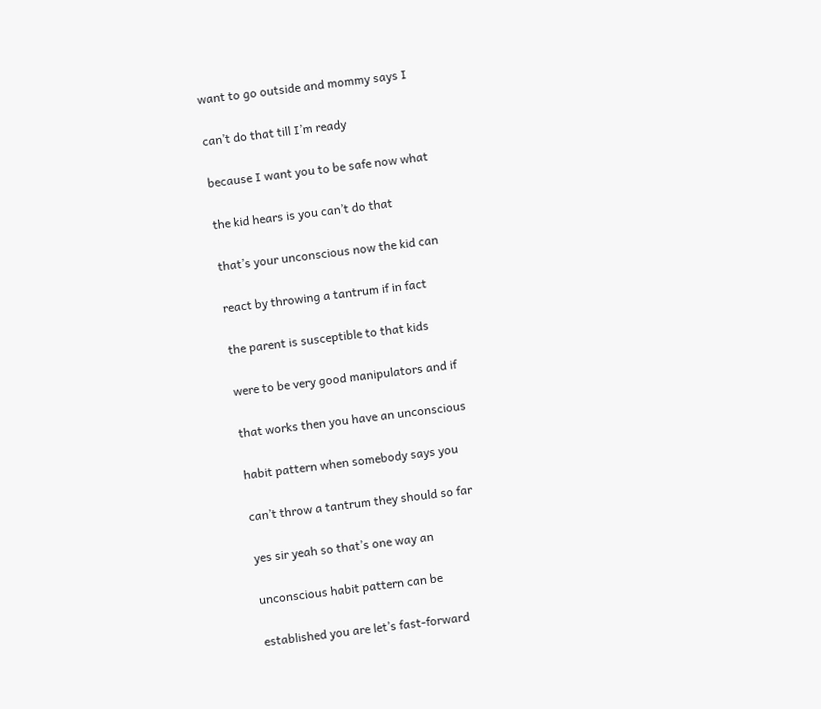want to go outside and mommy says I

can’t do that till I’m ready

because I want you to be safe now what

the kid hears is you can’t do that

that’s your unconscious now the kid can

react by throwing a tantrum if in fact

the parent is susceptible to that kids

were to be very good manipulators and if

that works then you have an unconscious

habit pattern when somebody says you

can’t throw a tantrum they should so far

yes sir yeah so that’s one way an

unconscious habit pattern can be

established you are let’s fast-forward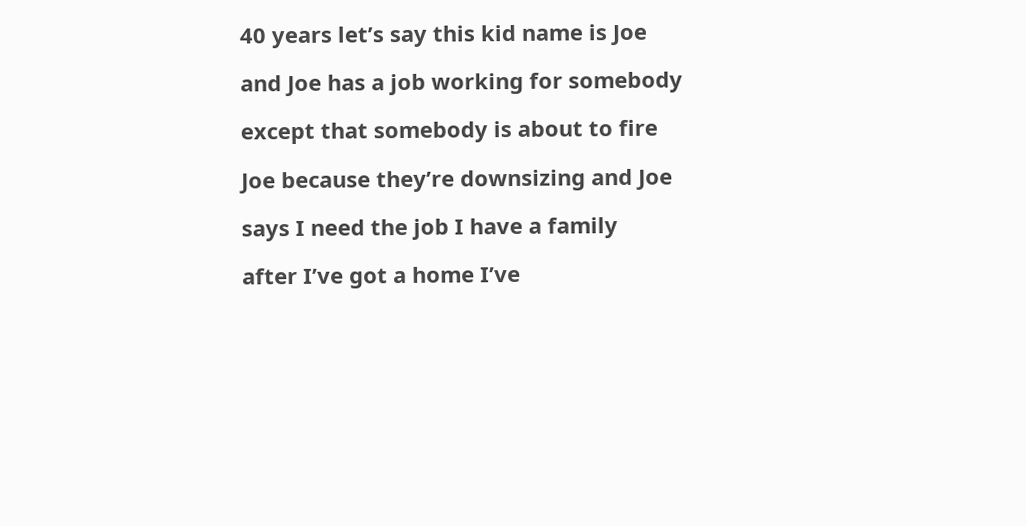40 years let’s say this kid name is Joe

and Joe has a job working for somebody

except that somebody is about to fire

Joe because they’re downsizing and Joe

says I need the job I have a family

after I’ve got a home I’ve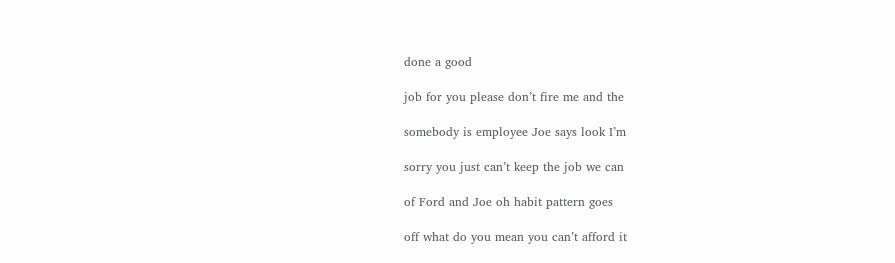done a good

job for you please don’t fire me and the

somebody is employee Joe says look I’m

sorry you just can’t keep the job we can

of Ford and Joe oh habit pattern goes

off what do you mean you can’t afford it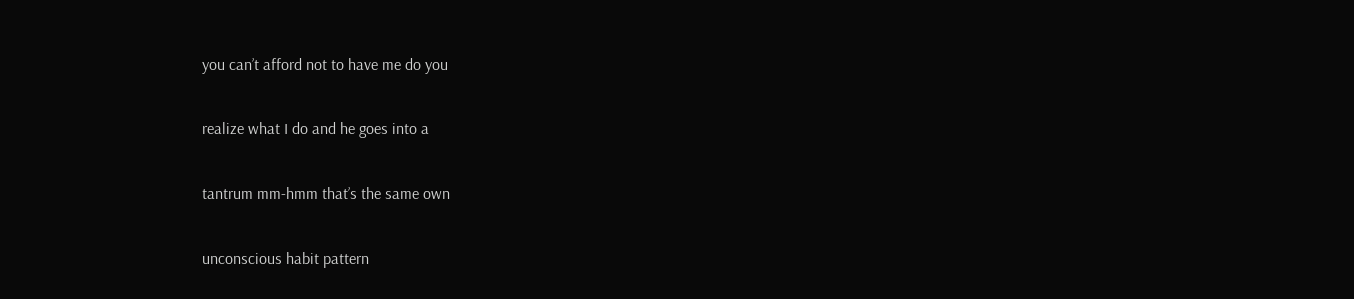you can’t afford not to have me do you

realize what I do and he goes into a

tantrum mm-hmm that’s the same own

unconscious habit pattern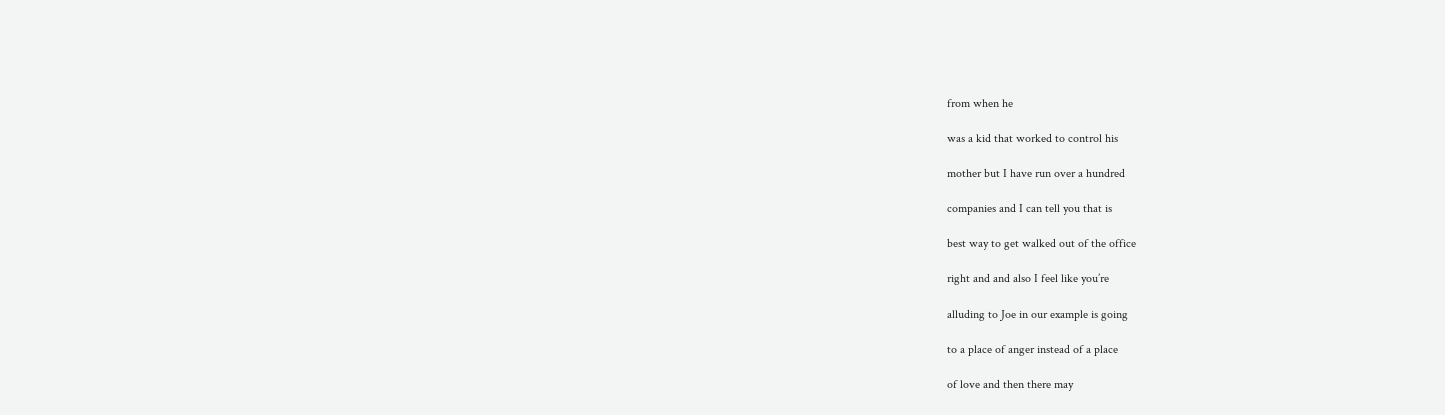from when he

was a kid that worked to control his

mother but I have run over a hundred

companies and I can tell you that is

best way to get walked out of the office

right and and also I feel like you’re

alluding to Joe in our example is going

to a place of anger instead of a place

of love and then there may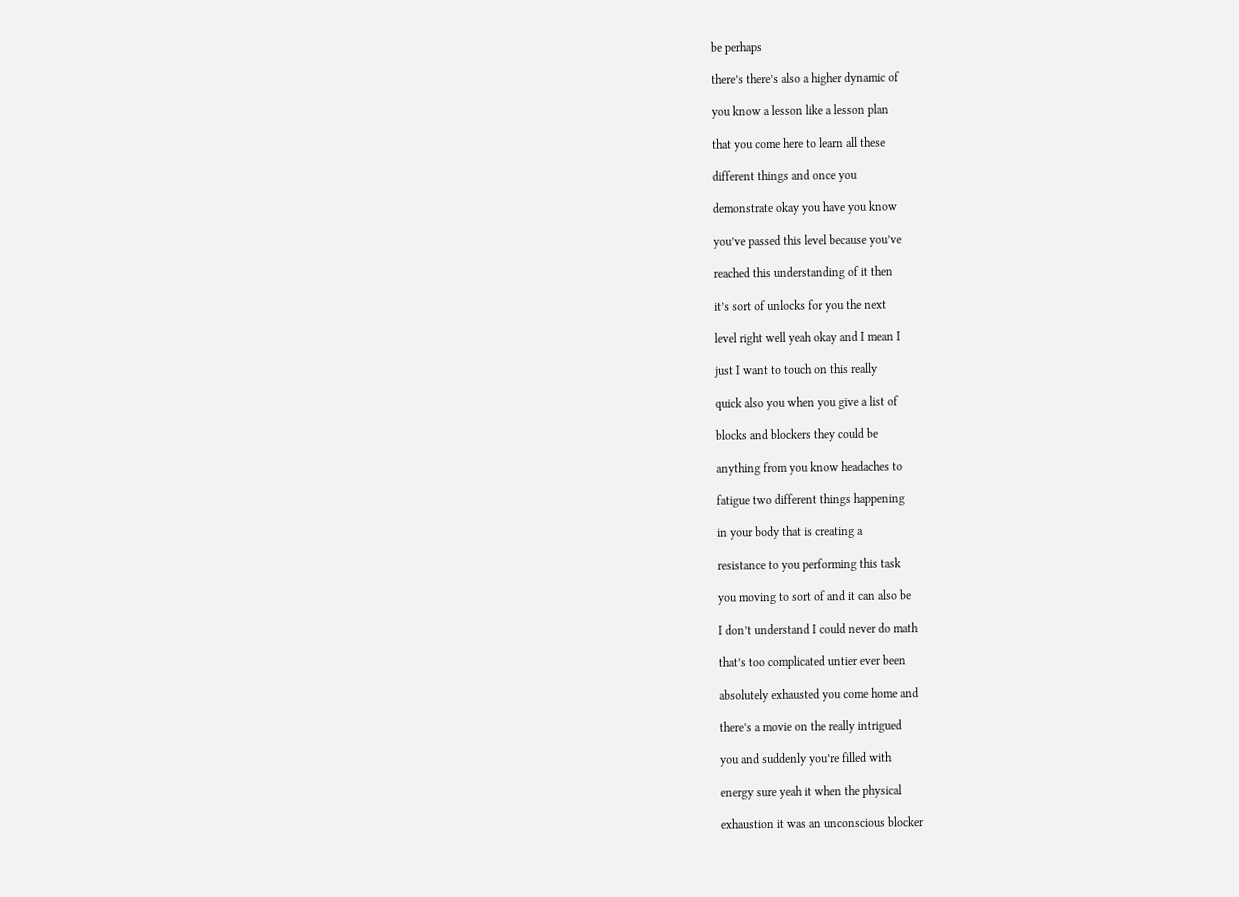be perhaps

there’s there’s also a higher dynamic of

you know a lesson like a lesson plan

that you come here to learn all these

different things and once you

demonstrate okay you have you know

you’ve passed this level because you’ve

reached this understanding of it then

it’s sort of unlocks for you the next

level right well yeah okay and I mean I

just I want to touch on this really

quick also you when you give a list of

blocks and blockers they could be

anything from you know headaches to

fatigue two different things happening

in your body that is creating a

resistance to you performing this task

you moving to sort of and it can also be

I don’t understand I could never do math

that’s too complicated untier ever been

absolutely exhausted you come home and

there’s a movie on the really intrigued

you and suddenly you’re filled with

energy sure yeah it when the physical

exhaustion it was an unconscious blocker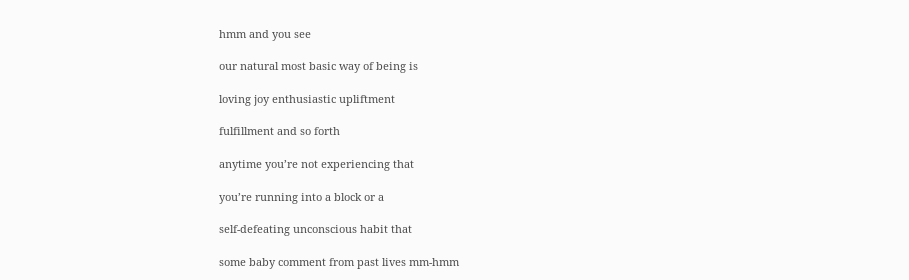hmm and you see

our natural most basic way of being is

loving joy enthusiastic upliftment

fulfillment and so forth

anytime you’re not experiencing that

you’re running into a block or a

self-defeating unconscious habit that

some baby comment from past lives mm-hmm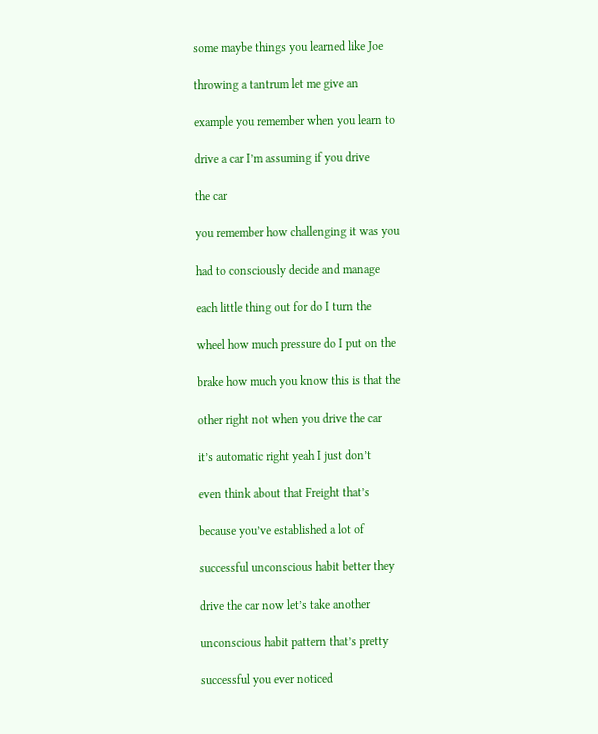some maybe things you learned like Joe

throwing a tantrum let me give an

example you remember when you learn to

drive a car I’m assuming if you drive

the car

you remember how challenging it was you

had to consciously decide and manage

each little thing out for do I turn the

wheel how much pressure do I put on the

brake how much you know this is that the

other right not when you drive the car

it’s automatic right yeah I just don’t

even think about that Freight that’s

because you’ve established a lot of

successful unconscious habit better they

drive the car now let’s take another

unconscious habit pattern that’s pretty

successful you ever noticed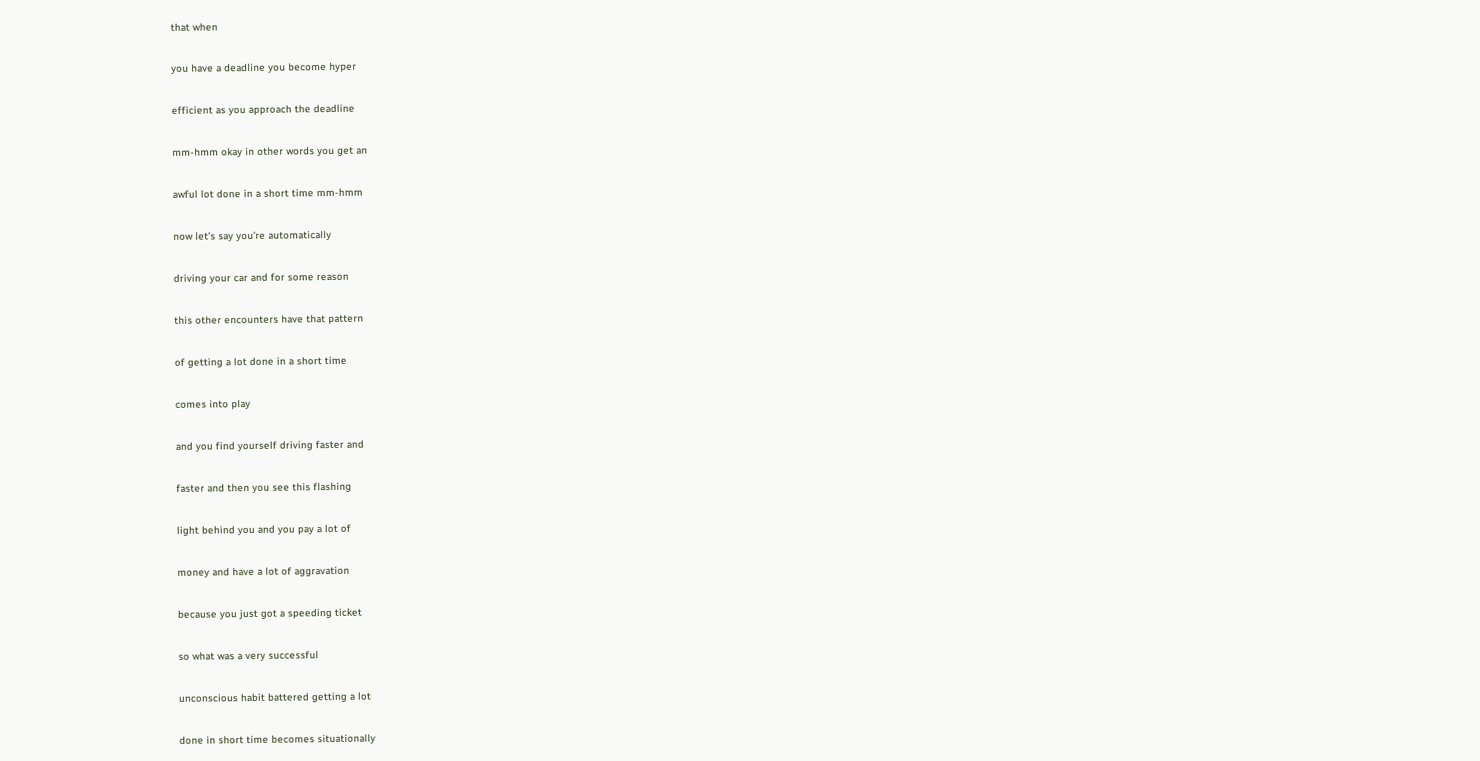that when

you have a deadline you become hyper

efficient as you approach the deadline

mm-hmm okay in other words you get an

awful lot done in a short time mm-hmm

now let’s say you’re automatically

driving your car and for some reason

this other encounters have that pattern

of getting a lot done in a short time

comes into play

and you find yourself driving faster and

faster and then you see this flashing

light behind you and you pay a lot of

money and have a lot of aggravation

because you just got a speeding ticket

so what was a very successful

unconscious habit battered getting a lot

done in short time becomes situationally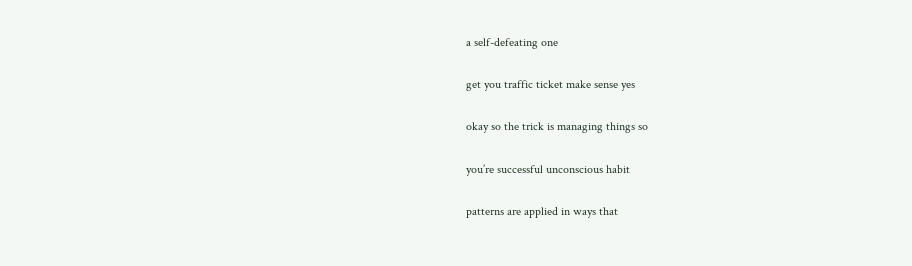a self-defeating one

get you traffic ticket make sense yes

okay so the trick is managing things so

you’re successful unconscious habit

patterns are applied in ways that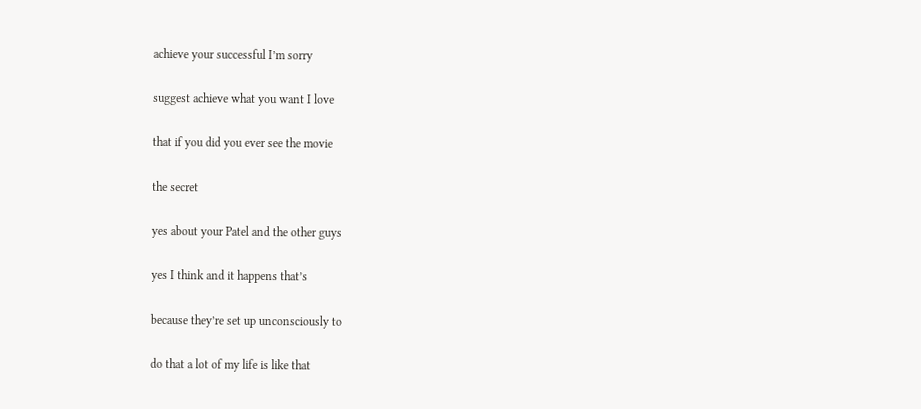achieve your successful I’m sorry

suggest achieve what you want I love

that if you did you ever see the movie

the secret

yes about your Patel and the other guys

yes I think and it happens that’s

because they’re set up unconsciously to

do that a lot of my life is like that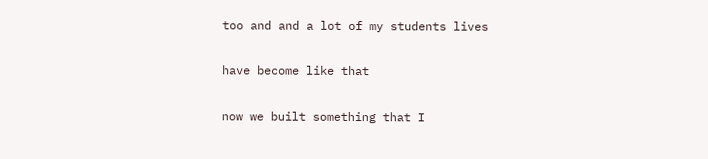too and and a lot of my students lives

have become like that

now we built something that I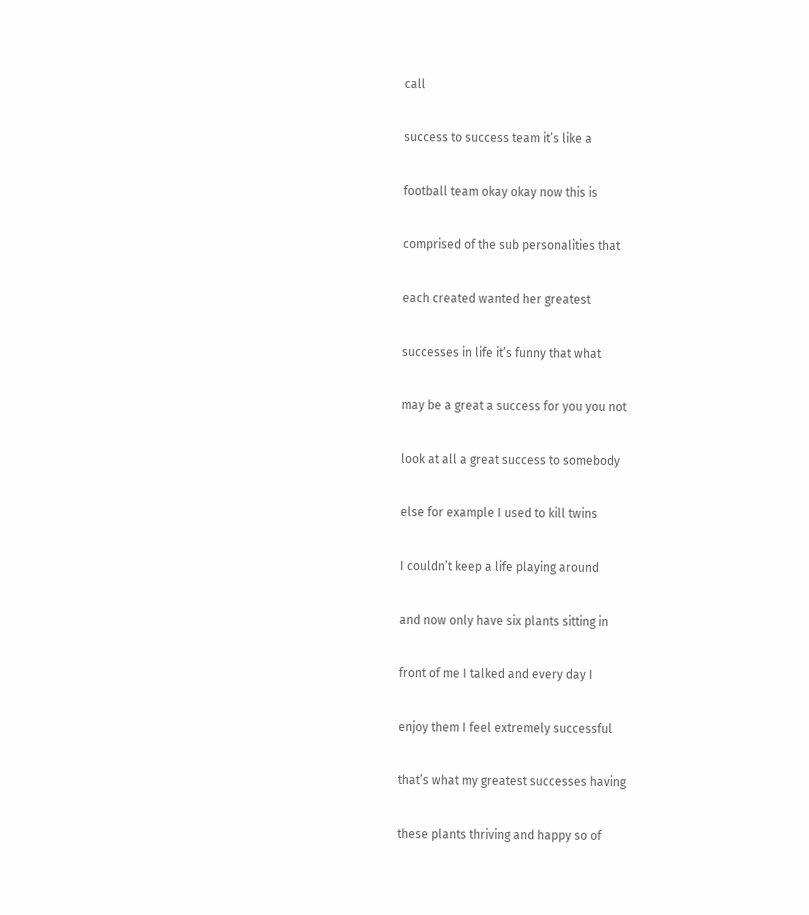call

success to success team it’s like a

football team okay okay now this is

comprised of the sub personalities that

each created wanted her greatest

successes in life it’s funny that what

may be a great a success for you you not

look at all a great success to somebody

else for example I used to kill twins

I couldn’t keep a life playing around

and now only have six plants sitting in

front of me I talked and every day I

enjoy them I feel extremely successful

that’s what my greatest successes having

these plants thriving and happy so of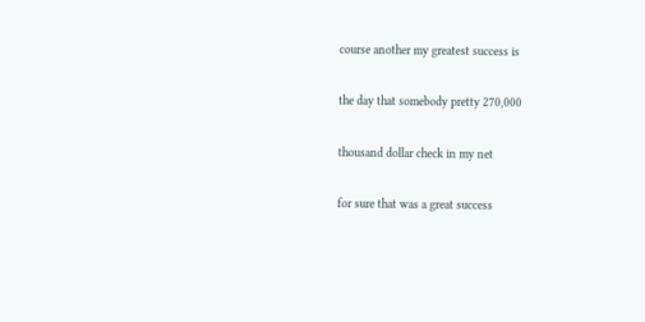course another my greatest success is

the day that somebody pretty 270,000

thousand dollar check in my net

for sure that was a great success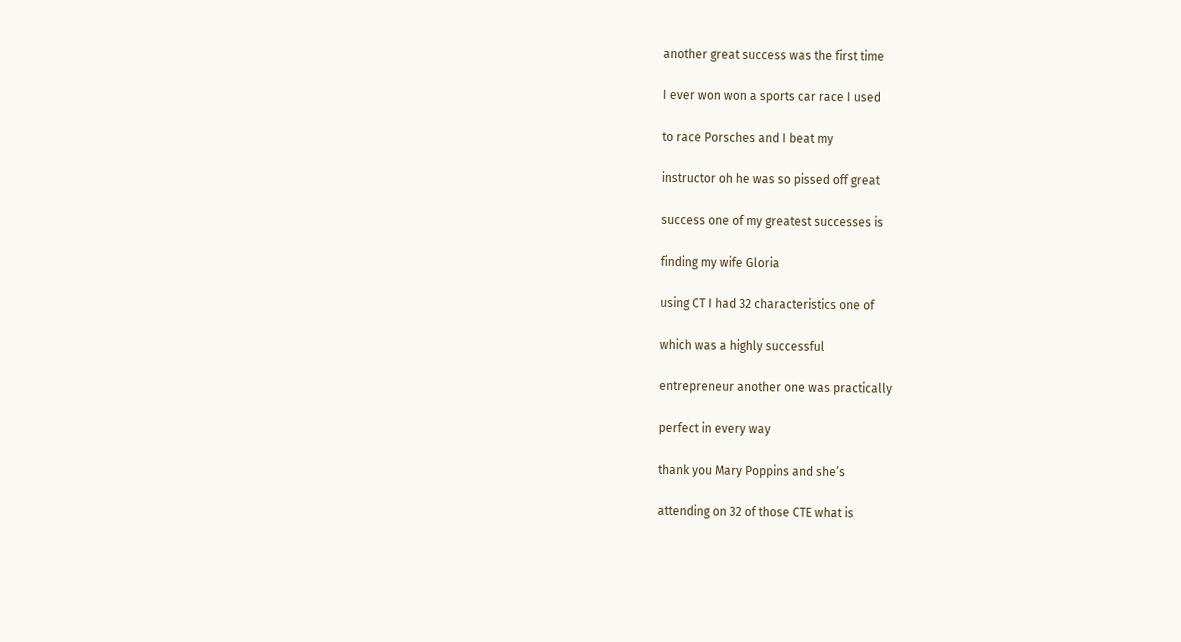another great success was the first time

I ever won won a sports car race I used

to race Porsches and I beat my

instructor oh he was so pissed off great

success one of my greatest successes is

finding my wife Gloria

using CT I had 32 characteristics one of

which was a highly successful

entrepreneur another one was practically

perfect in every way

thank you Mary Poppins and she’s

attending on 32 of those CTE what is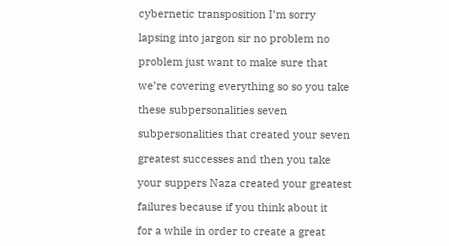cybernetic transposition I’m sorry

lapsing into jargon sir no problem no

problem just want to make sure that

we’re covering everything so so you take

these subpersonalities seven

subpersonalities that created your seven

greatest successes and then you take

your suppers Naza created your greatest

failures because if you think about it

for a while in order to create a great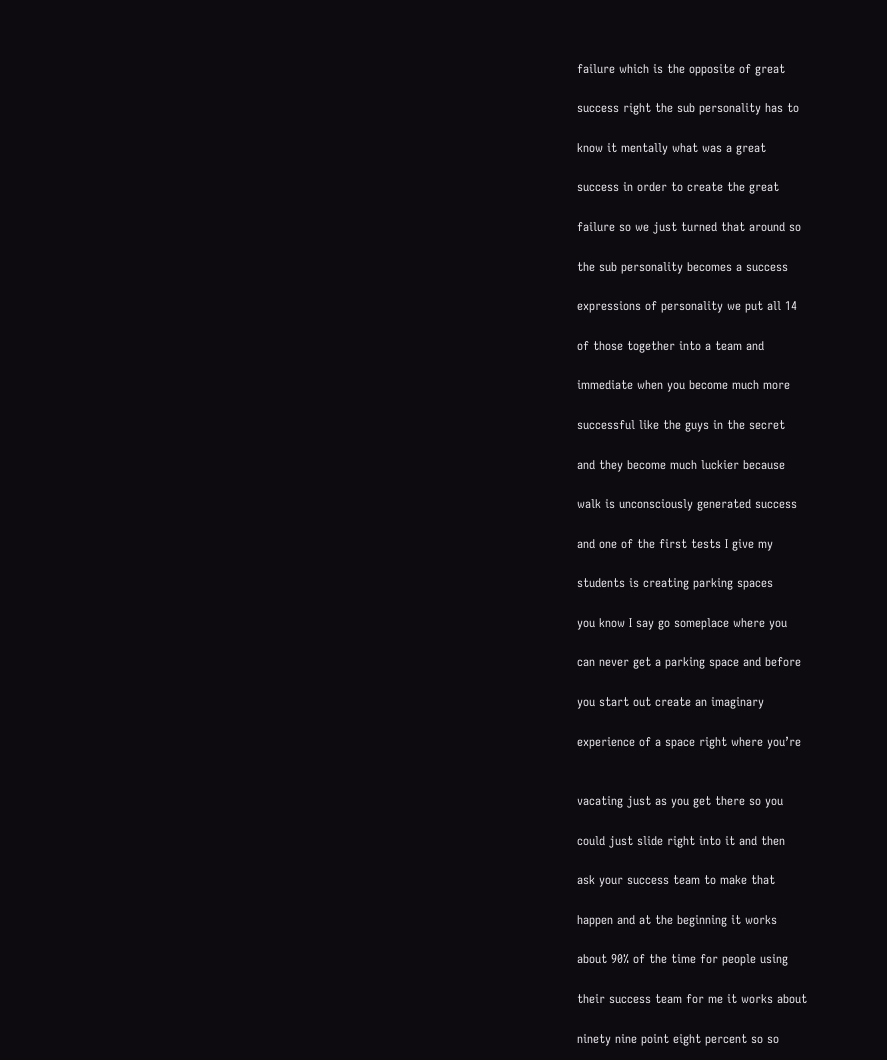failure which is the opposite of great

success right the sub personality has to

know it mentally what was a great

success in order to create the great

failure so we just turned that around so

the sub personality becomes a success

expressions of personality we put all 14

of those together into a team and

immediate when you become much more

successful like the guys in the secret

and they become much luckier because

walk is unconsciously generated success

and one of the first tests I give my

students is creating parking spaces

you know I say go someplace where you

can never get a parking space and before

you start out create an imaginary

experience of a space right where you’re


vacating just as you get there so you

could just slide right into it and then

ask your success team to make that

happen and at the beginning it works

about 90% of the time for people using

their success team for me it works about

ninety nine point eight percent so so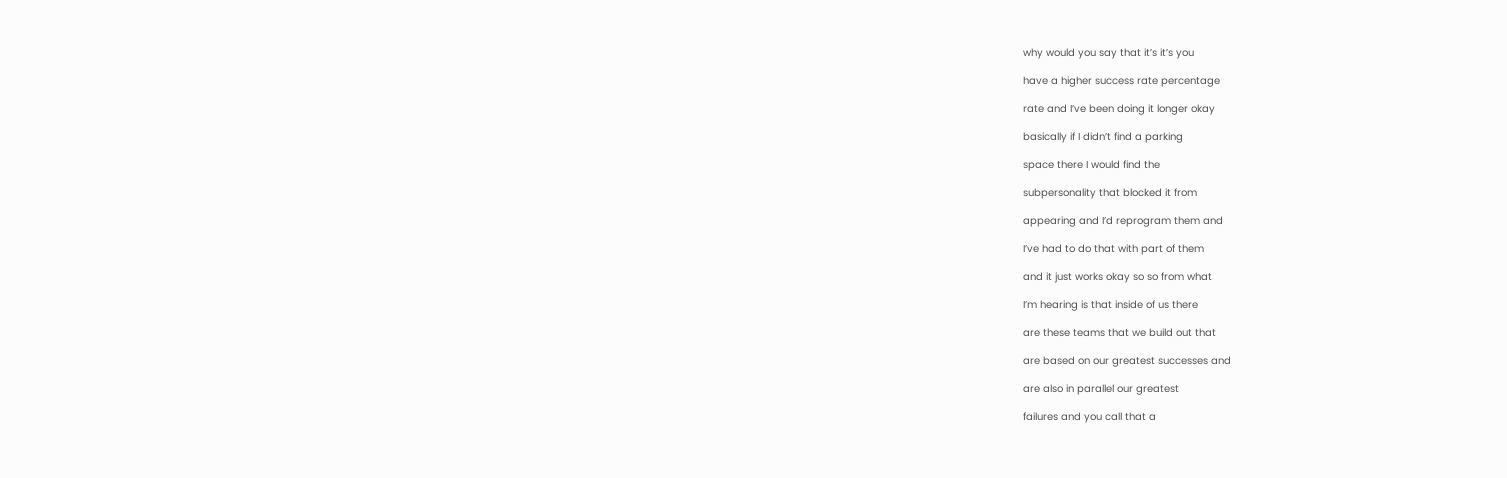why would you say that it’s it’s you

have a higher success rate percentage

rate and I’ve been doing it longer okay

basically if I didn’t find a parking

space there I would find the

subpersonality that blocked it from

appearing and I’d reprogram them and

I’ve had to do that with part of them

and it just works okay so so from what

I’m hearing is that inside of us there

are these teams that we build out that

are based on our greatest successes and

are also in parallel our greatest

failures and you call that a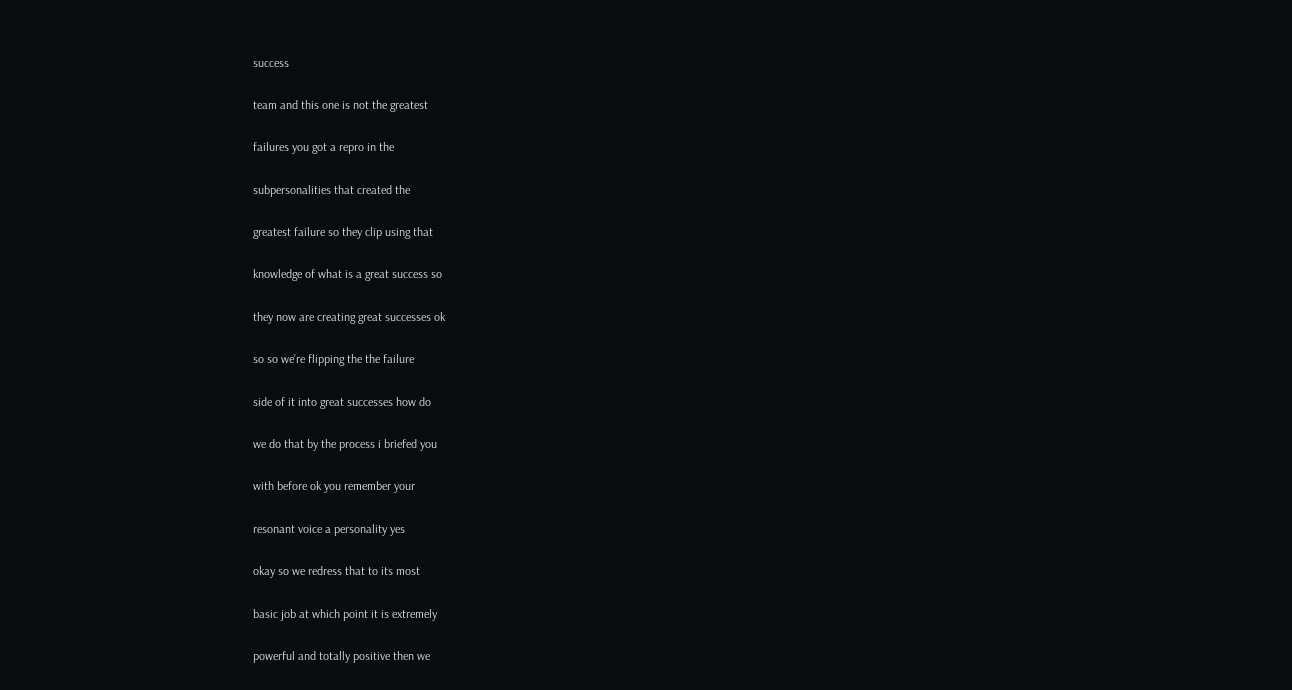success

team and this one is not the greatest

failures you got a repro in the

subpersonalities that created the

greatest failure so they clip using that

knowledge of what is a great success so

they now are creating great successes ok

so so we’re flipping the the failure

side of it into great successes how do

we do that by the process i briefed you

with before ok you remember your

resonant voice a personality yes

okay so we redress that to its most

basic job at which point it is extremely

powerful and totally positive then we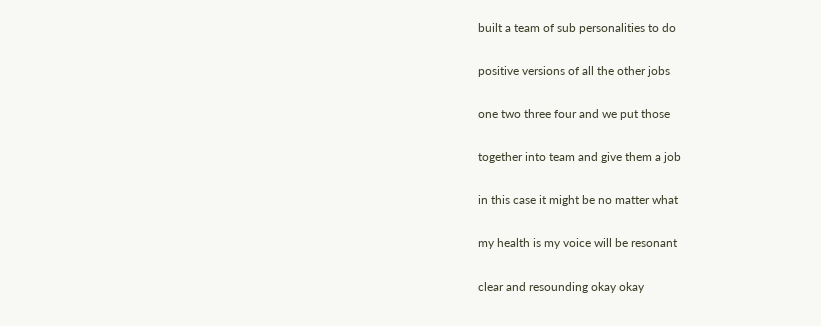built a team of sub personalities to do

positive versions of all the other jobs

one two three four and we put those

together into team and give them a job

in this case it might be no matter what

my health is my voice will be resonant

clear and resounding okay okay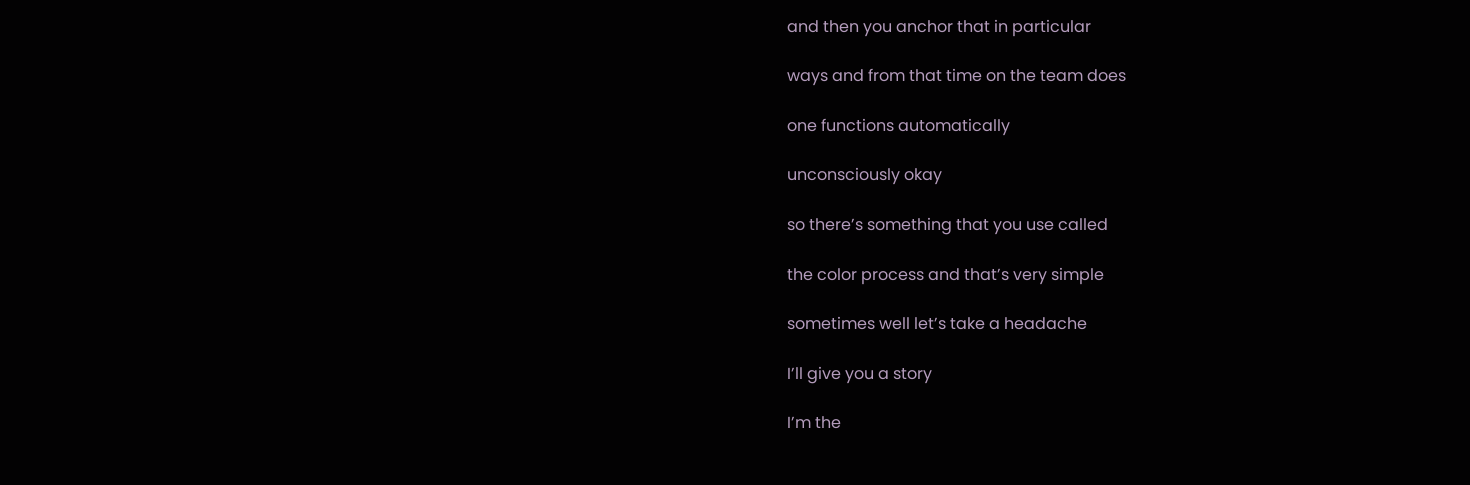and then you anchor that in particular

ways and from that time on the team does

one functions automatically

unconsciously okay

so there’s something that you use called

the color process and that’s very simple

sometimes well let’s take a headache

I’ll give you a story

I’m the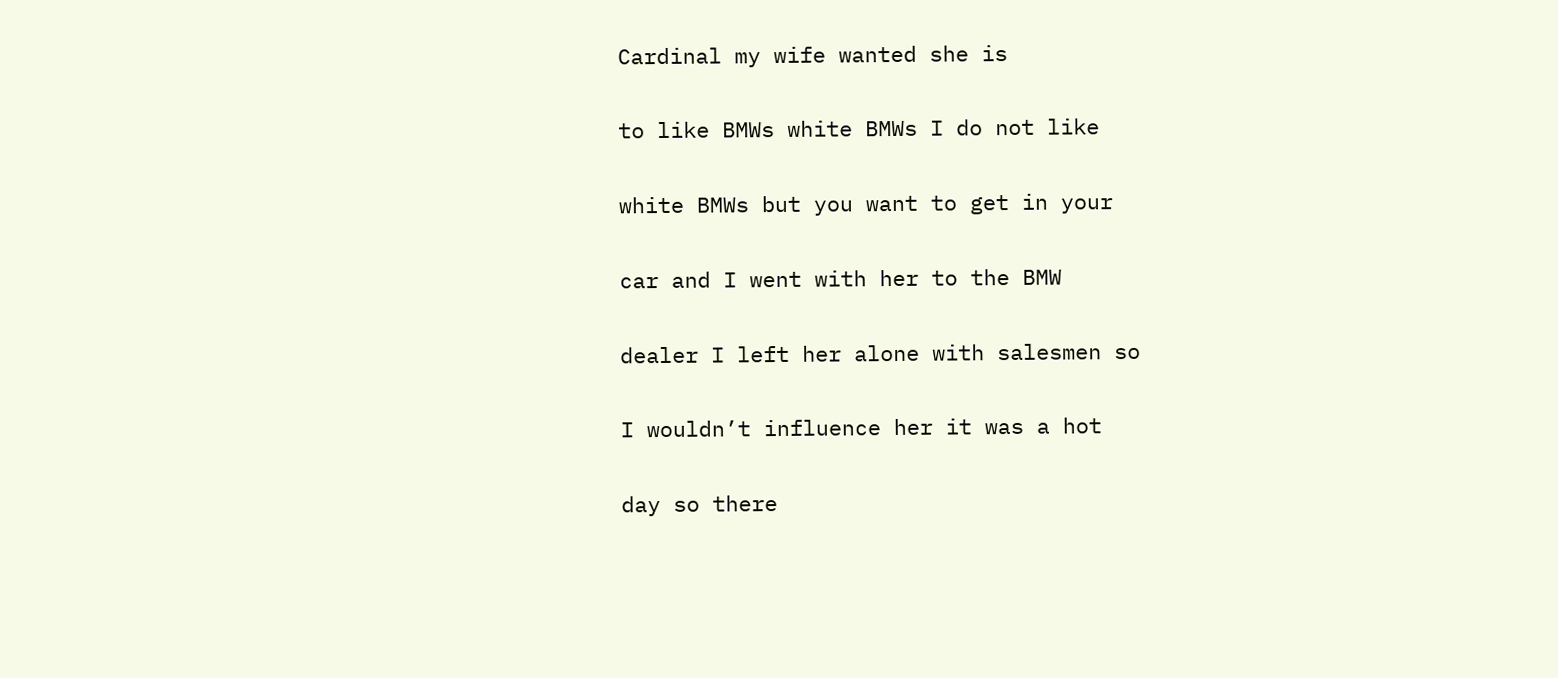Cardinal my wife wanted she is

to like BMWs white BMWs I do not like

white BMWs but you want to get in your

car and I went with her to the BMW

dealer I left her alone with salesmen so

I wouldn’t influence her it was a hot

day so there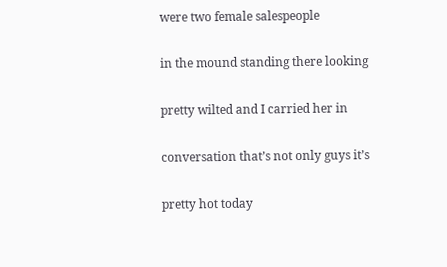were two female salespeople

in the mound standing there looking

pretty wilted and I carried her in

conversation that’s not only guys it’s

pretty hot today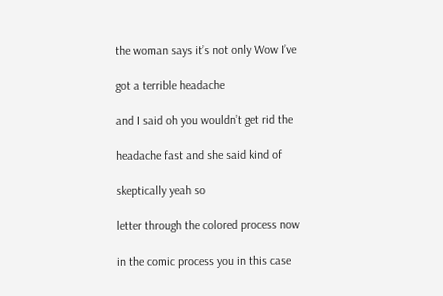the woman says it’s not only Wow I’ve

got a terrible headache

and I said oh you wouldn’t get rid the

headache fast and she said kind of

skeptically yeah so

letter through the colored process now

in the comic process you in this case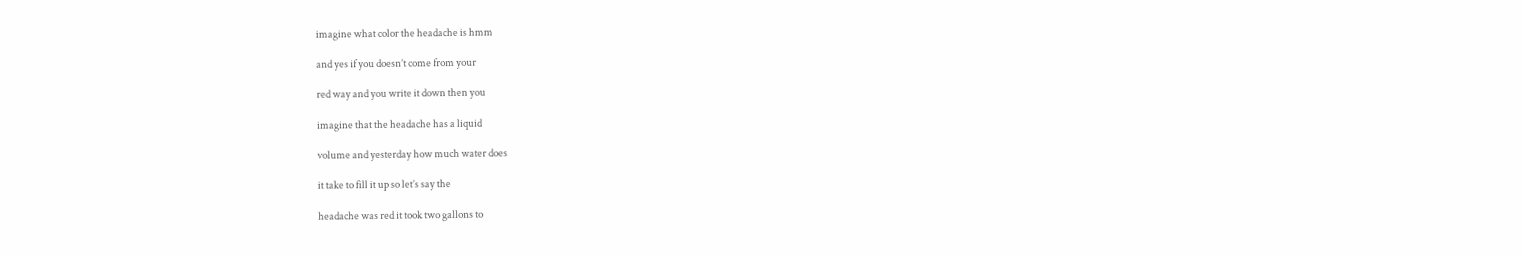imagine what color the headache is hmm

and yes if you doesn’t come from your

red way and you write it down then you

imagine that the headache has a liquid

volume and yesterday how much water does

it take to fill it up so let’s say the

headache was red it took two gallons to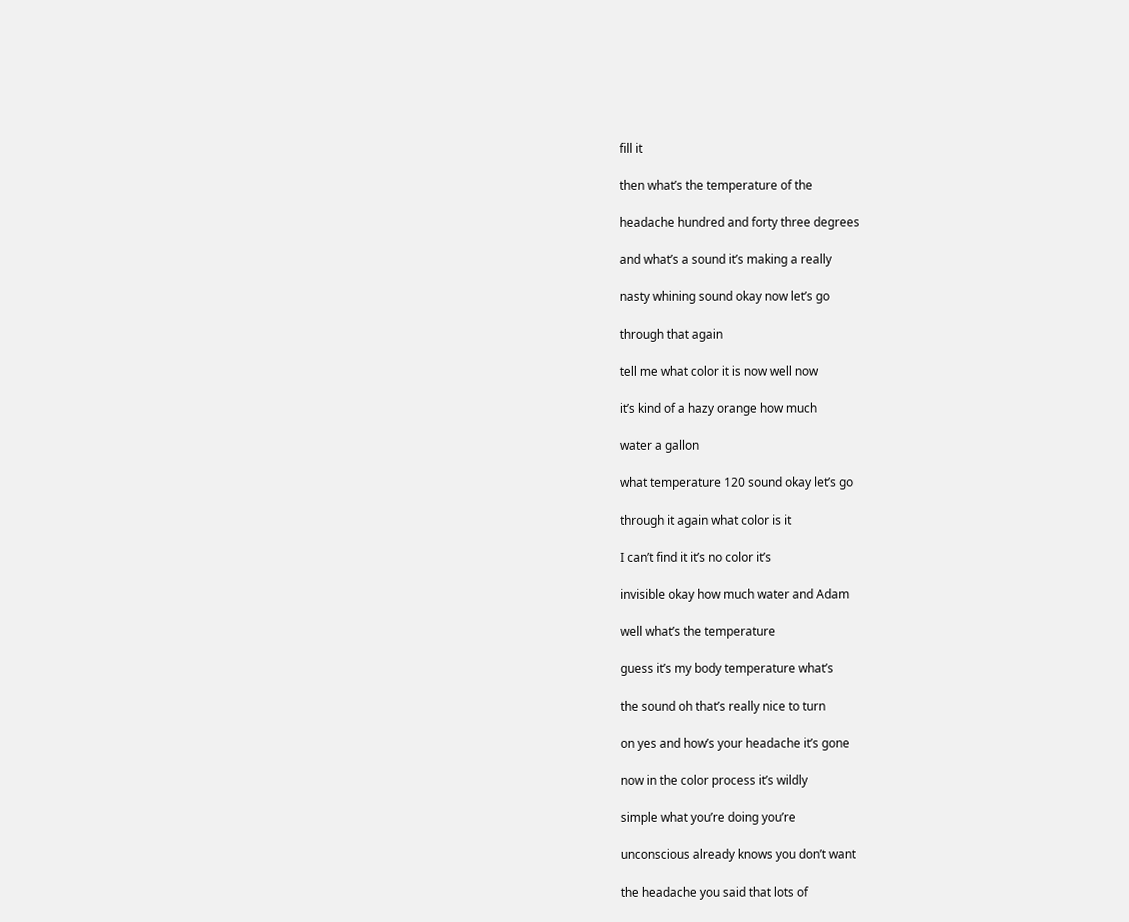fill it

then what’s the temperature of the

headache hundred and forty three degrees

and what’s a sound it’s making a really

nasty whining sound okay now let’s go

through that again

tell me what color it is now well now

it’s kind of a hazy orange how much

water a gallon

what temperature 120 sound okay let’s go

through it again what color is it

I can’t find it it’s no color it’s

invisible okay how much water and Adam

well what’s the temperature

guess it’s my body temperature what’s

the sound oh that’s really nice to turn

on yes and how’s your headache it’s gone

now in the color process it’s wildly

simple what you’re doing you’re

unconscious already knows you don’t want

the headache you said that lots of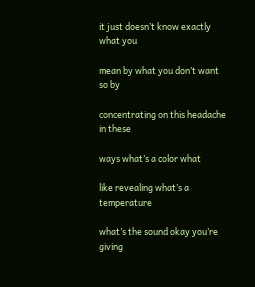it just doesn’t know exactly what you

mean by what you don’t want so by

concentrating on this headache in these

ways what’s a color what

like revealing what’s a temperature

what’s the sound okay you’re giving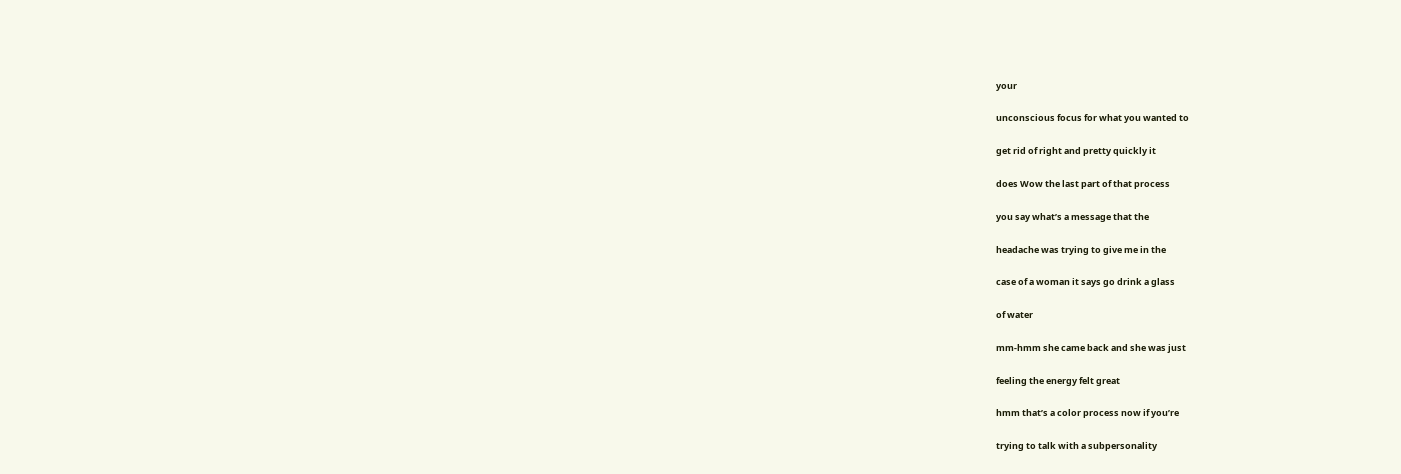your

unconscious focus for what you wanted to

get rid of right and pretty quickly it

does Wow the last part of that process

you say what’s a message that the

headache was trying to give me in the

case of a woman it says go drink a glass

of water

mm-hmm she came back and she was just

feeling the energy felt great

hmm that’s a color process now if you’re

trying to talk with a subpersonality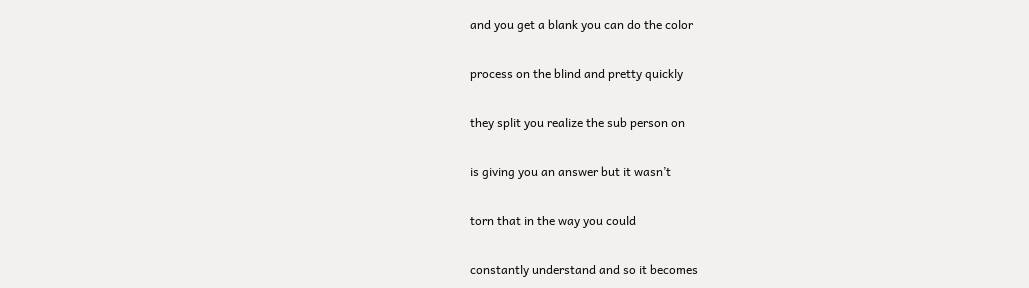and you get a blank you can do the color

process on the blind and pretty quickly

they split you realize the sub person on

is giving you an answer but it wasn’t

torn that in the way you could

constantly understand and so it becomes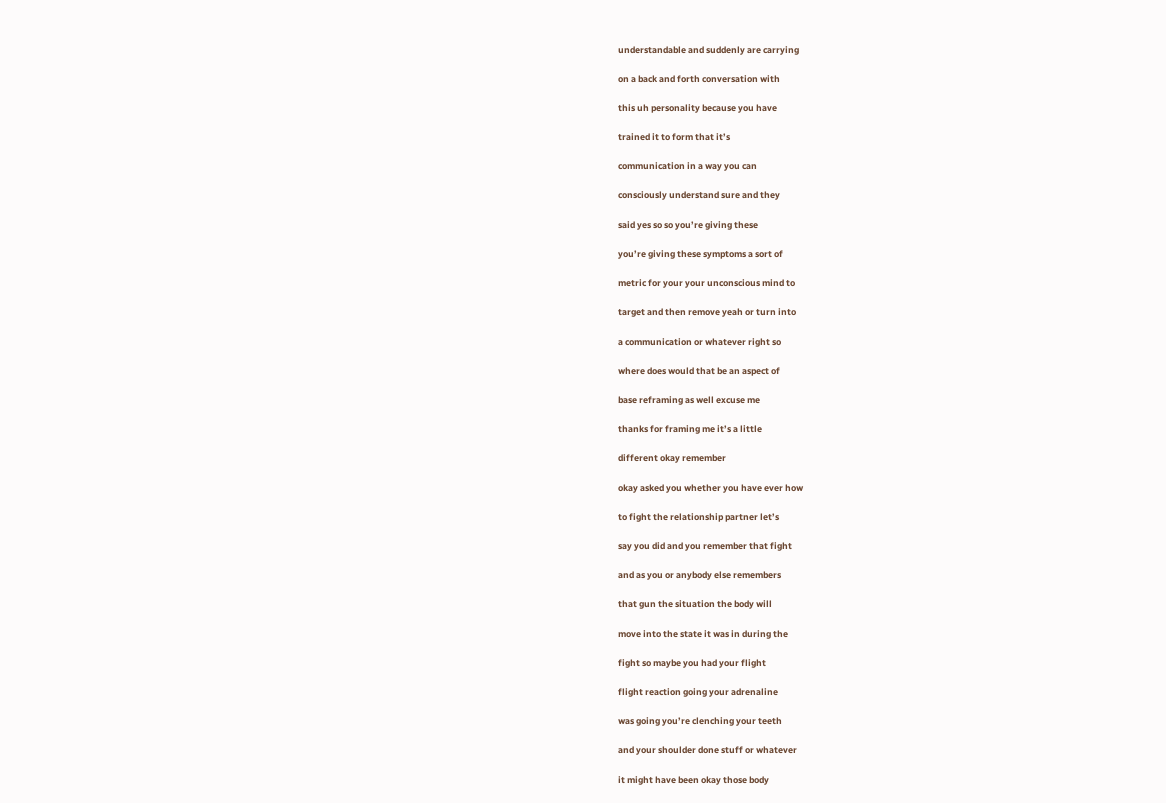understandable and suddenly are carrying

on a back and forth conversation with

this uh personality because you have

trained it to form that it’s

communication in a way you can

consciously understand sure and they

said yes so so you’re giving these

you’re giving these symptoms a sort of

metric for your your unconscious mind to

target and then remove yeah or turn into

a communication or whatever right so

where does would that be an aspect of

base reframing as well excuse me

thanks for framing me it’s a little

different okay remember

okay asked you whether you have ever how

to fight the relationship partner let’s

say you did and you remember that fight

and as you or anybody else remembers

that gun the situation the body will

move into the state it was in during the

fight so maybe you had your flight

flight reaction going your adrenaline

was going you’re clenching your teeth

and your shoulder done stuff or whatever

it might have been okay those body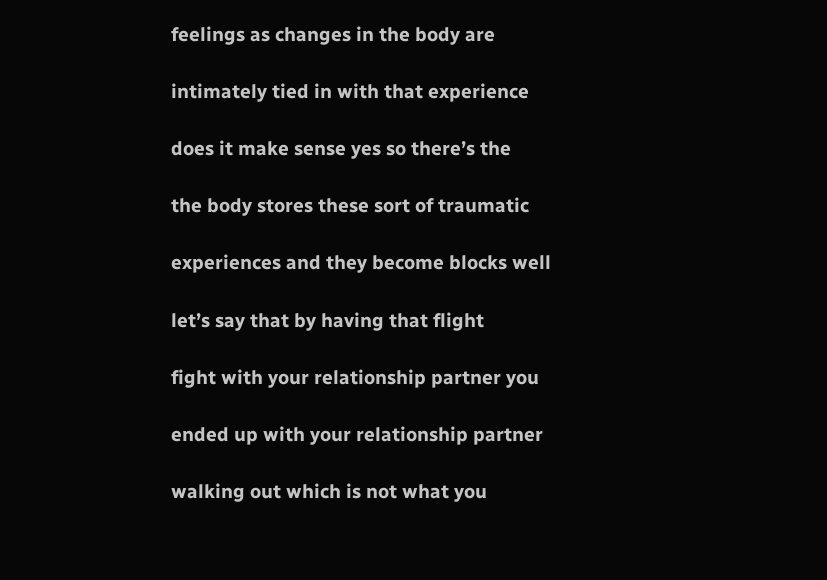feelings as changes in the body are

intimately tied in with that experience

does it make sense yes so there’s the

the body stores these sort of traumatic

experiences and they become blocks well

let’s say that by having that flight

fight with your relationship partner you

ended up with your relationship partner

walking out which is not what you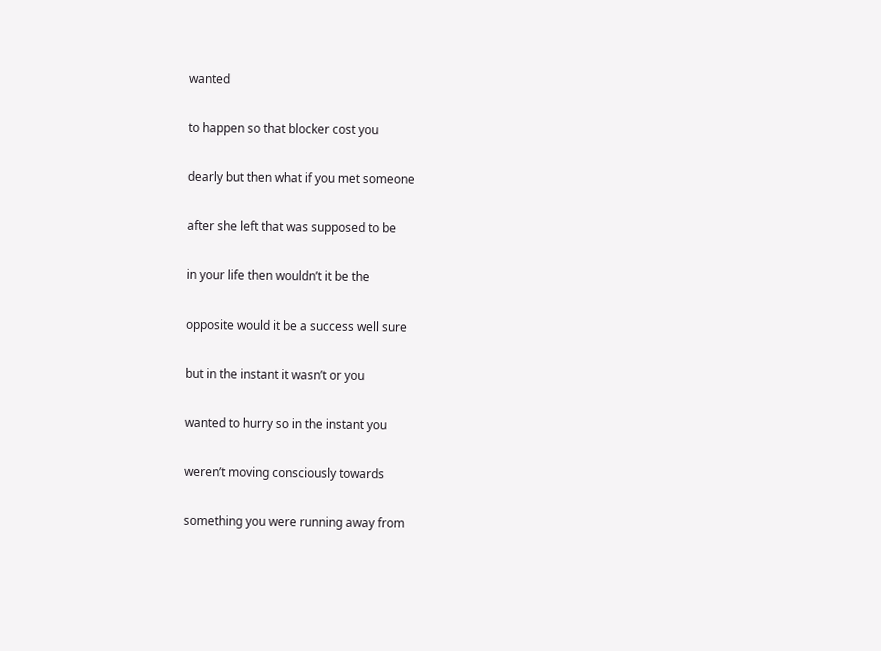wanted

to happen so that blocker cost you

dearly but then what if you met someone

after she left that was supposed to be

in your life then wouldn’t it be the

opposite would it be a success well sure

but in the instant it wasn’t or you

wanted to hurry so in the instant you

weren’t moving consciously towards

something you were running away from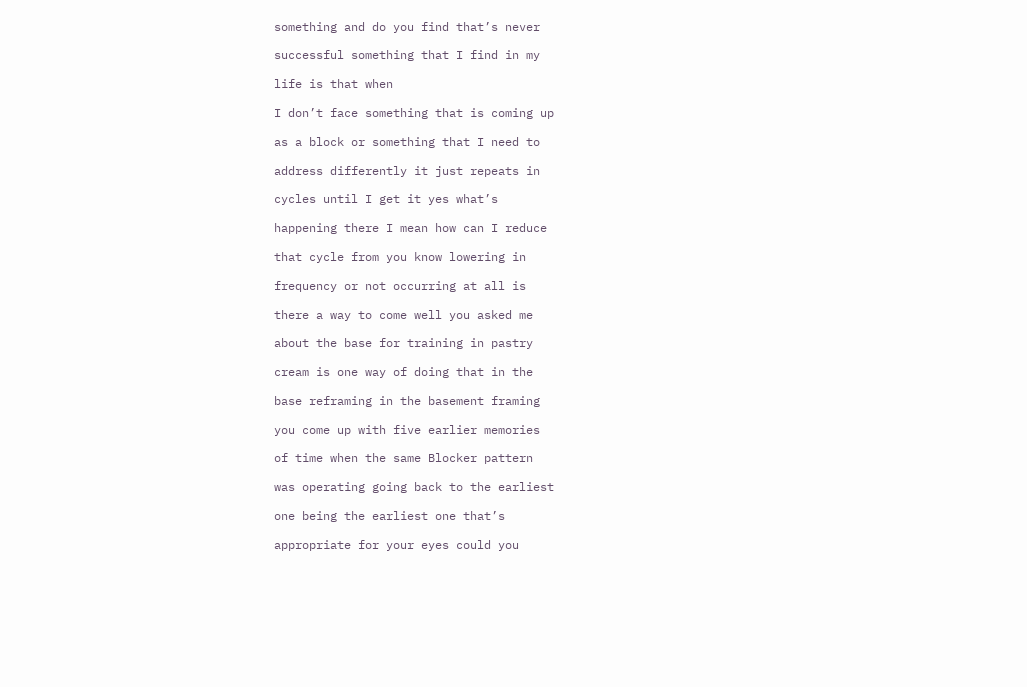something and do you find that’s never

successful something that I find in my

life is that when

I don’t face something that is coming up

as a block or something that I need to

address differently it just repeats in

cycles until I get it yes what’s

happening there I mean how can I reduce

that cycle from you know lowering in

frequency or not occurring at all is

there a way to come well you asked me

about the base for training in pastry

cream is one way of doing that in the

base reframing in the basement framing

you come up with five earlier memories

of time when the same Blocker pattern

was operating going back to the earliest

one being the earliest one that’s

appropriate for your eyes could you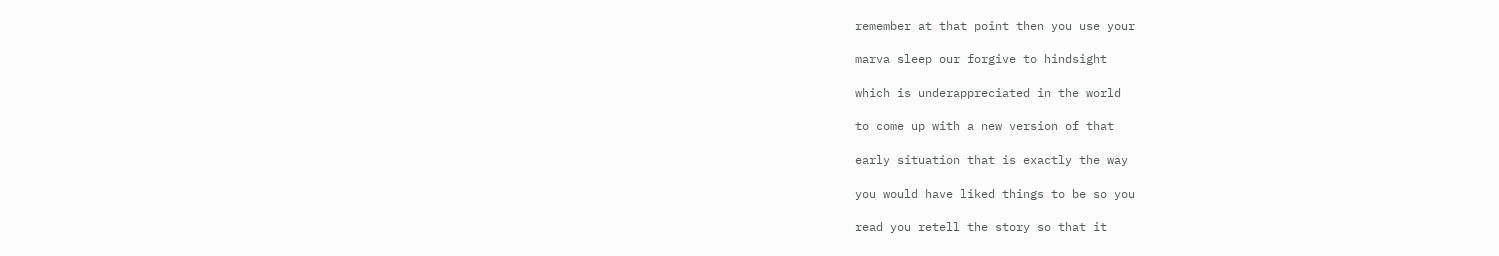remember at that point then you use your

marva sleep our forgive to hindsight

which is underappreciated in the world

to come up with a new version of that

early situation that is exactly the way

you would have liked things to be so you

read you retell the story so that it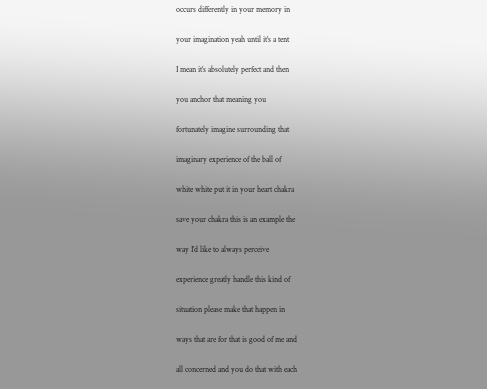occurs differently in your memory in

your imagination yeah until it’s a tent

I mean it’s absolutely perfect and then

you anchor that meaning you

fortunately imagine surrounding that

imaginary experience of the ball of

white white put it in your heart chakra

save your chakra this is an example the

way I’d like to always perceive

experience greatly handle this kind of

situation please make that happen in

ways that are for that is good of me and

all concerned and you do that with each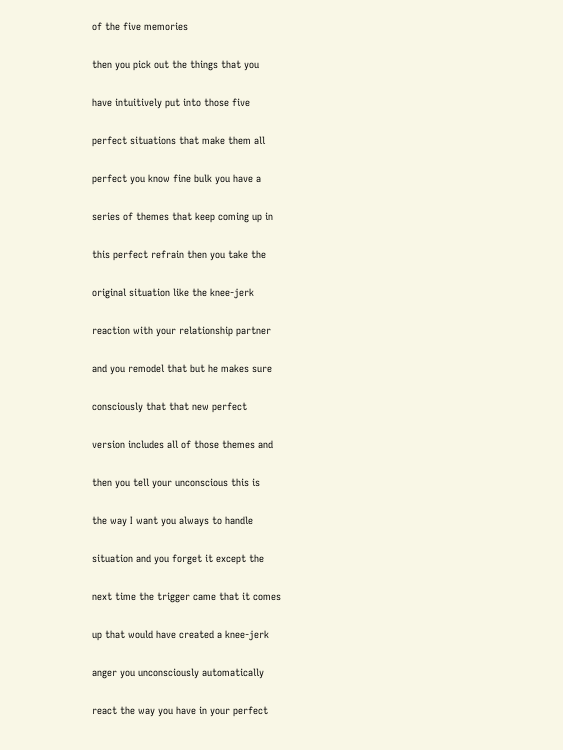of the five memories

then you pick out the things that you

have intuitively put into those five

perfect situations that make them all

perfect you know fine bulk you have a

series of themes that keep coming up in

this perfect refrain then you take the

original situation like the knee-jerk

reaction with your relationship partner

and you remodel that but he makes sure

consciously that that new perfect

version includes all of those themes and

then you tell your unconscious this is

the way I want you always to handle

situation and you forget it except the

next time the trigger came that it comes

up that would have created a knee-jerk

anger you unconsciously automatically

react the way you have in your perfect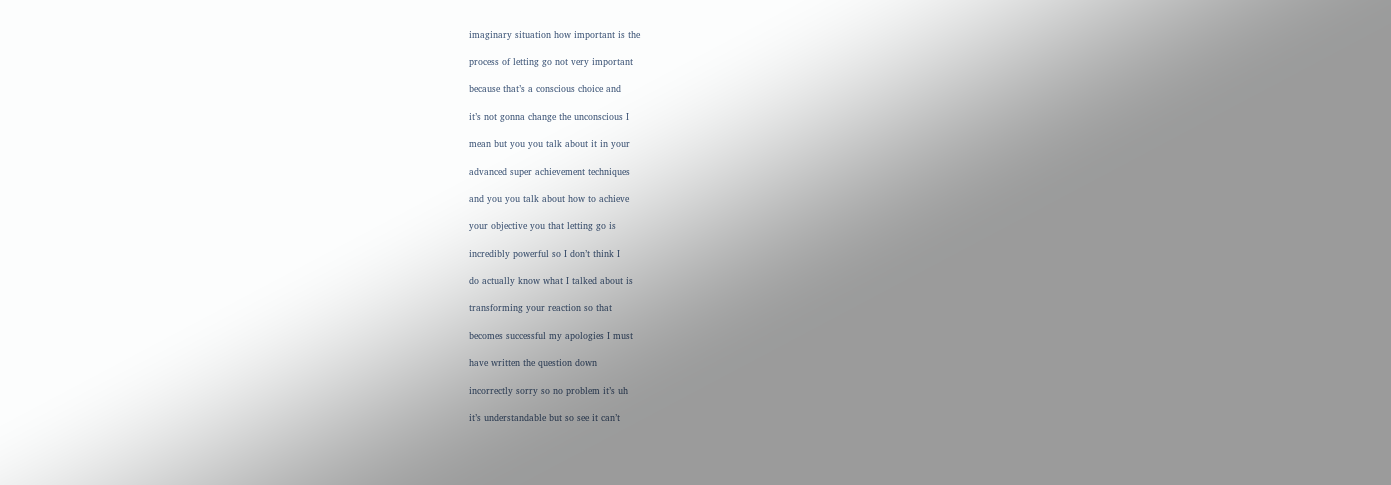imaginary situation how important is the

process of letting go not very important

because that’s a conscious choice and

it’s not gonna change the unconscious I

mean but you you talk about it in your

advanced super achievement techniques

and you you talk about how to achieve

your objective you that letting go is

incredibly powerful so I don’t think I

do actually know what I talked about is

transforming your reaction so that

becomes successful my apologies I must

have written the question down

incorrectly sorry so no problem it’s uh

it’s understandable but so see it can’t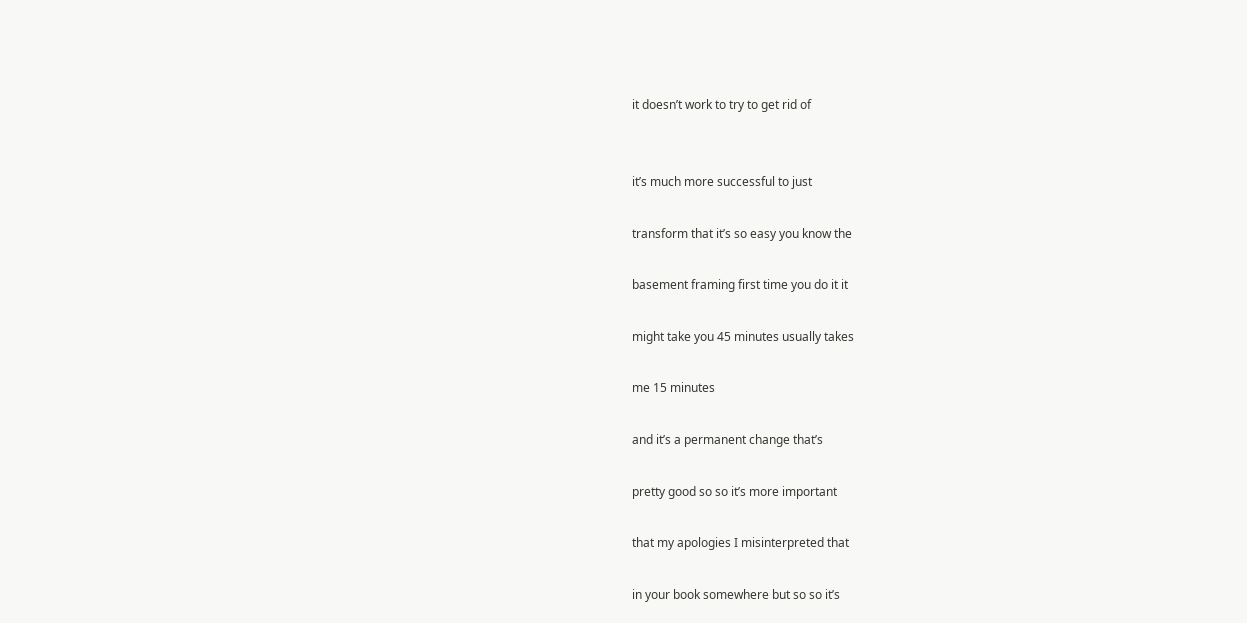it doesn’t work to try to get rid of


it’s much more successful to just

transform that it’s so easy you know the

basement framing first time you do it it

might take you 45 minutes usually takes

me 15 minutes

and it’s a permanent change that’s

pretty good so so it’s more important

that my apologies I misinterpreted that

in your book somewhere but so so it’s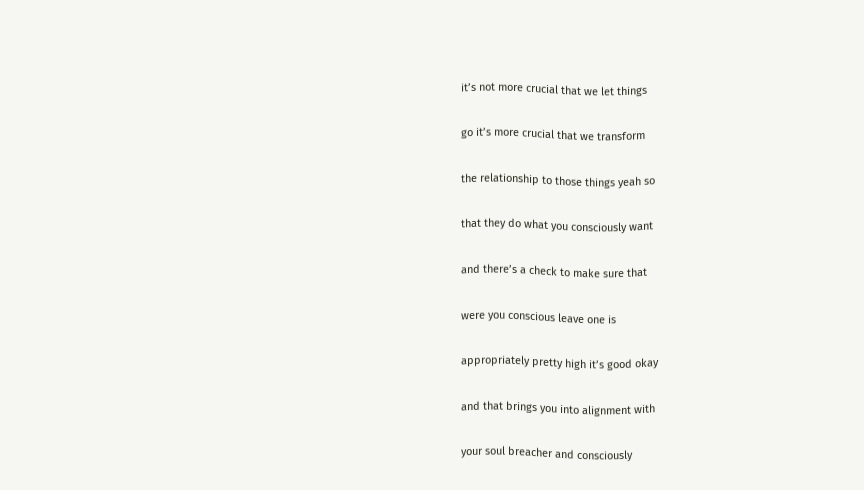it’s not more crucial that we let things

go it’s more crucial that we transform

the relationship to those things yeah so

that they do what you consciously want

and there’s a check to make sure that

were you conscious leave one is

appropriately pretty high it’s good okay

and that brings you into alignment with

your soul breacher and consciously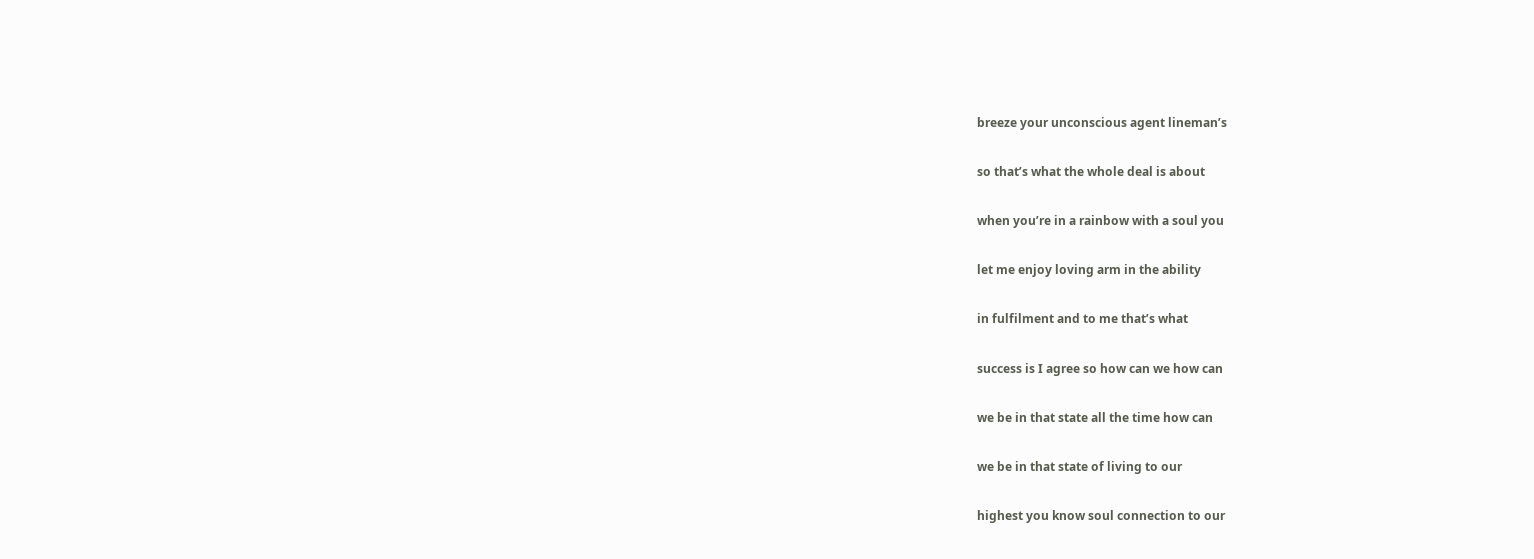breeze your unconscious agent lineman’s

so that’s what the whole deal is about

when you’re in a rainbow with a soul you

let me enjoy loving arm in the ability

in fulfilment and to me that’s what

success is I agree so how can we how can

we be in that state all the time how can

we be in that state of living to our

highest you know soul connection to our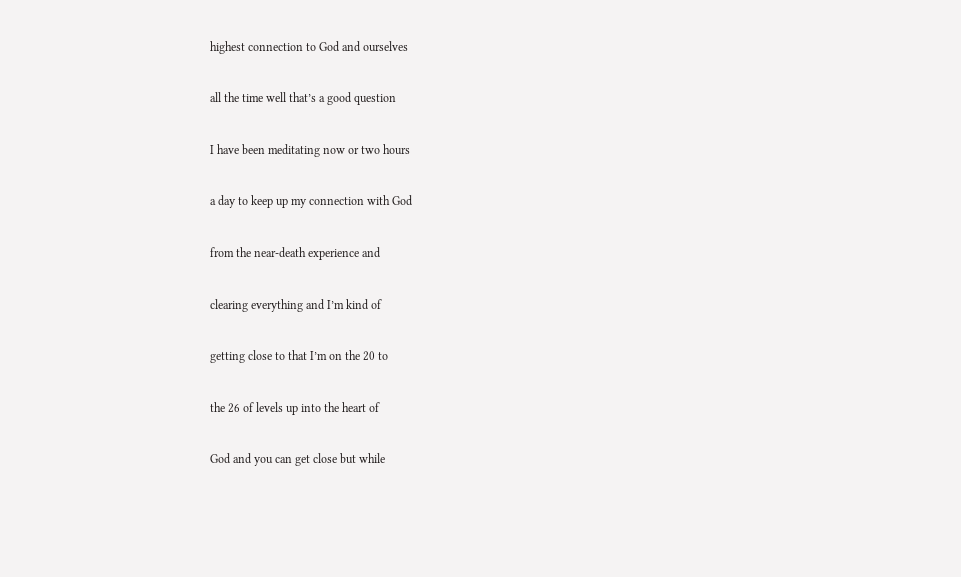highest connection to God and ourselves

all the time well that’s a good question

I have been meditating now or two hours

a day to keep up my connection with God

from the near-death experience and

clearing everything and I’m kind of

getting close to that I’m on the 20 to

the 26 of levels up into the heart of

God and you can get close but while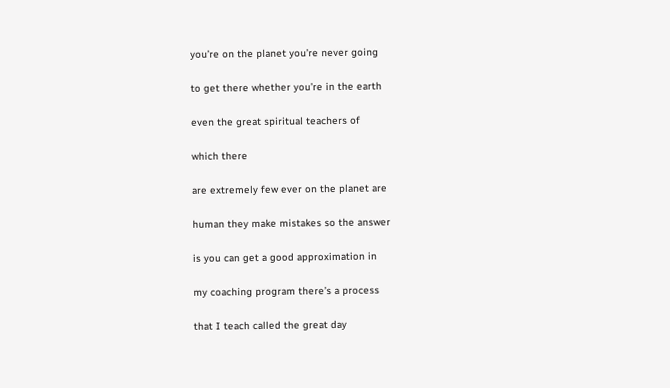you’re on the planet you’re never going

to get there whether you’re in the earth

even the great spiritual teachers of

which there

are extremely few ever on the planet are

human they make mistakes so the answer

is you can get a good approximation in

my coaching program there’s a process

that I teach called the great day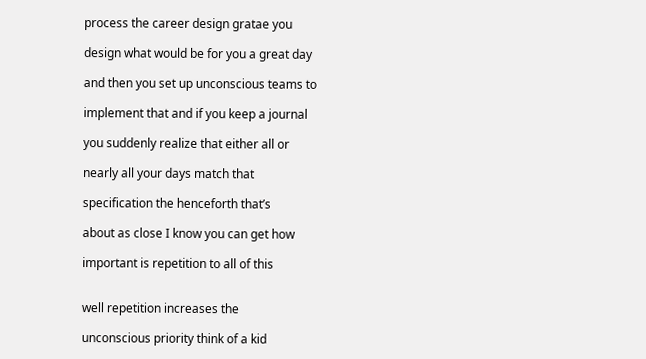process the career design gratae you

design what would be for you a great day

and then you set up unconscious teams to

implement that and if you keep a journal

you suddenly realize that either all or

nearly all your days match that

specification the henceforth that’s

about as close I know you can get how

important is repetition to all of this


well repetition increases the

unconscious priority think of a kid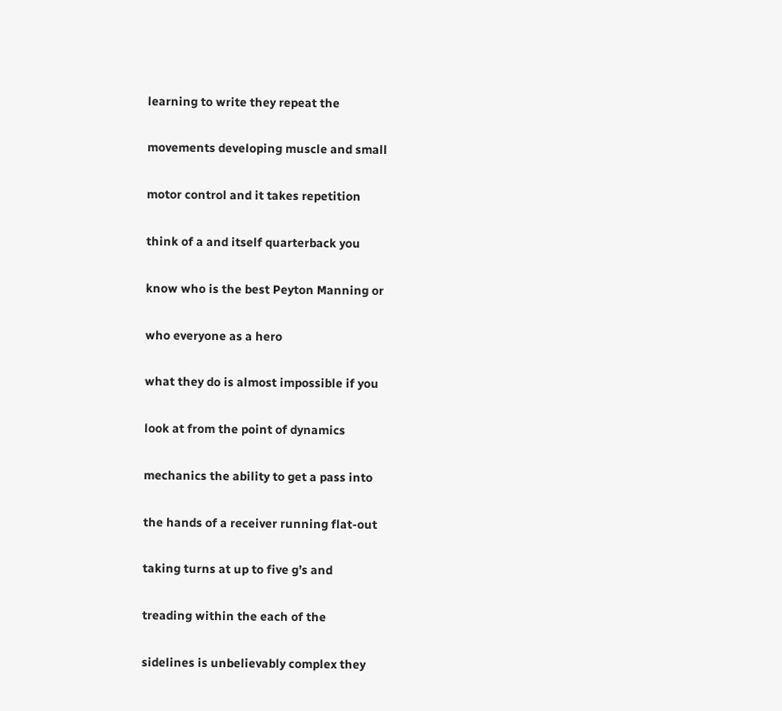learning to write they repeat the

movements developing muscle and small

motor control and it takes repetition

think of a and itself quarterback you

know who is the best Peyton Manning or

who everyone as a hero

what they do is almost impossible if you

look at from the point of dynamics

mechanics the ability to get a pass into

the hands of a receiver running flat-out

taking turns at up to five g’s and

treading within the each of the

sidelines is unbelievably complex they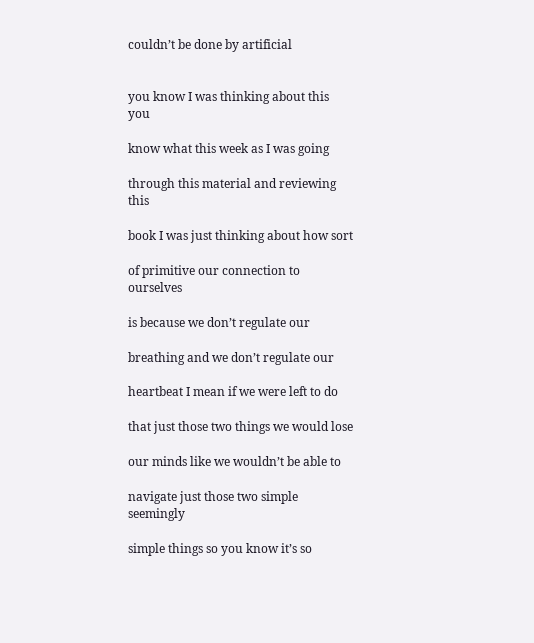couldn’t be done by artificial


you know I was thinking about this you

know what this week as I was going

through this material and reviewing this

book I was just thinking about how sort

of primitive our connection to ourselves

is because we don’t regulate our

breathing and we don’t regulate our

heartbeat I mean if we were left to do

that just those two things we would lose

our minds like we wouldn’t be able to

navigate just those two simple seemingly

simple things so you know it’s so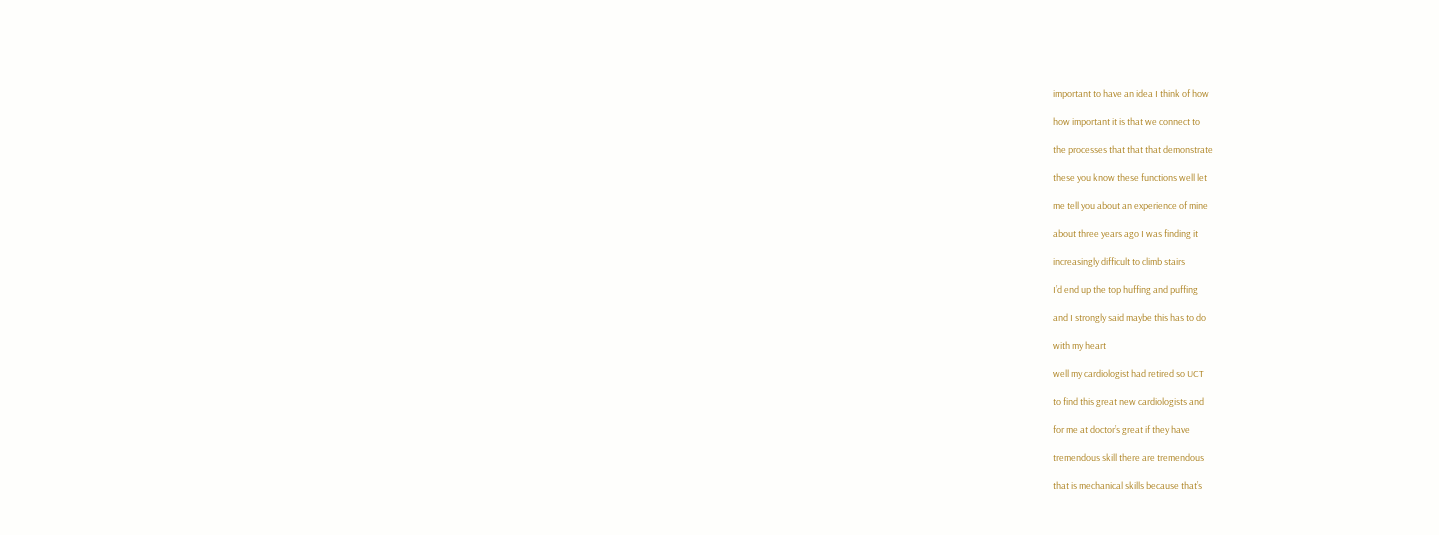important to have an idea I think of how

how important it is that we connect to

the processes that that that demonstrate

these you know these functions well let

me tell you about an experience of mine

about three years ago I was finding it

increasingly difficult to climb stairs

I’d end up the top huffing and puffing

and I strongly said maybe this has to do

with my heart

well my cardiologist had retired so UCT

to find this great new cardiologists and

for me at doctor’s great if they have

tremendous skill there are tremendous

that is mechanical skills because that’s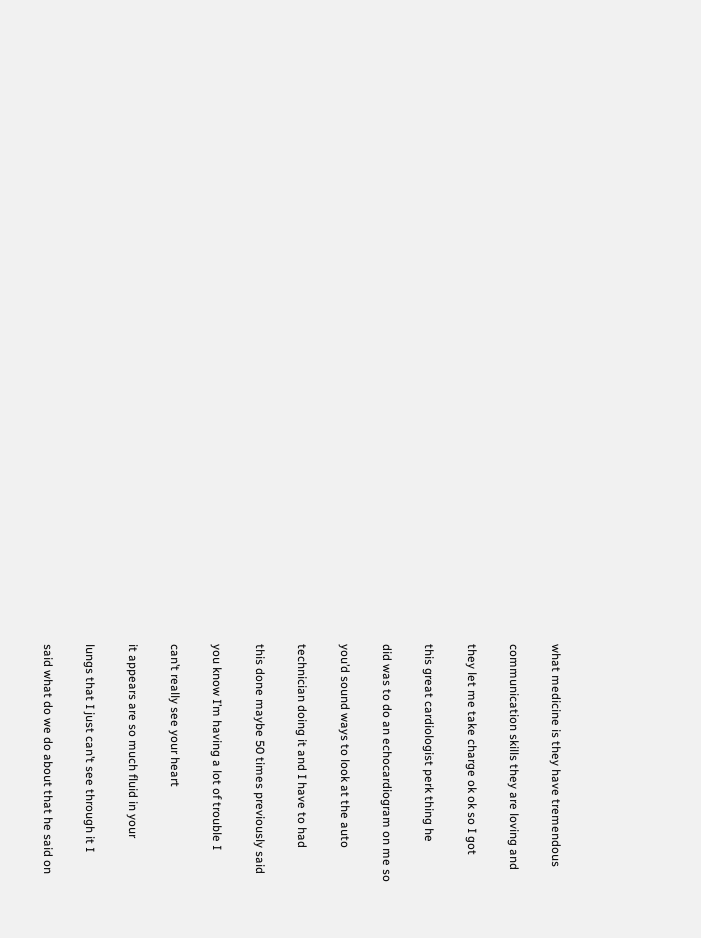what medicine is they have tremendous

communication skills they are loving and

they let me take charge ok ok so I got

this great cardiologist perk thing he

did was to do an echocardiogram on me so

you’d sound ways to look at the auto

technician doing it and I have to had

this done maybe 50 times previously said

you know I’m having a lot of trouble I

can’t really see your heart

it appears are so much fluid in your

lungs that I just can’t see through it I

said what do we do about that he said on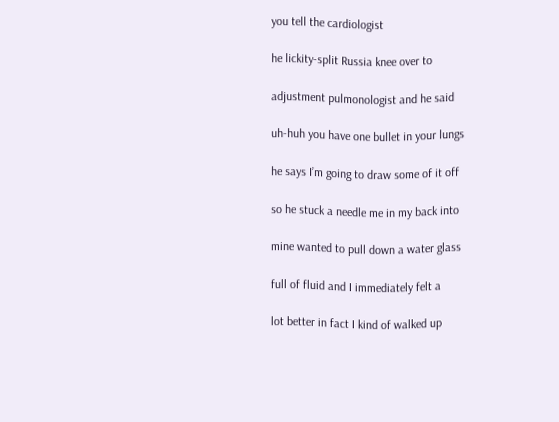you tell the cardiologist

he lickity-split Russia knee over to

adjustment pulmonologist and he said

uh-huh you have one bullet in your lungs

he says I’m going to draw some of it off

so he stuck a needle me in my back into

mine wanted to pull down a water glass

full of fluid and I immediately felt a

lot better in fact I kind of walked up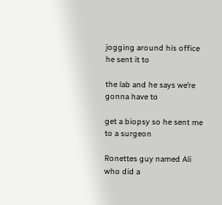jogging around his office he sent it to

the lab and he says we’re gonna have to

get a biopsy so he sent me to a surgeon

Ronettes guy named Ali who did a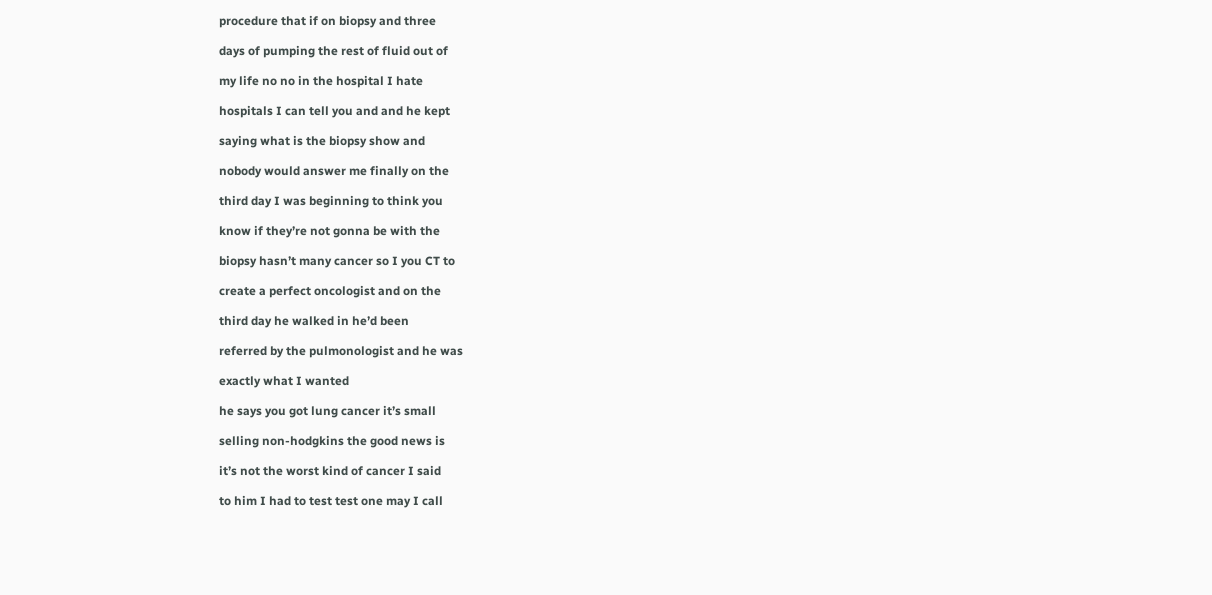procedure that if on biopsy and three

days of pumping the rest of fluid out of

my life no no in the hospital I hate

hospitals I can tell you and and he kept

saying what is the biopsy show and

nobody would answer me finally on the

third day I was beginning to think you

know if they’re not gonna be with the

biopsy hasn’t many cancer so I you CT to

create a perfect oncologist and on the

third day he walked in he’d been

referred by the pulmonologist and he was

exactly what I wanted

he says you got lung cancer it’s small

selling non-hodgkins the good news is

it’s not the worst kind of cancer I said

to him I had to test test one may I call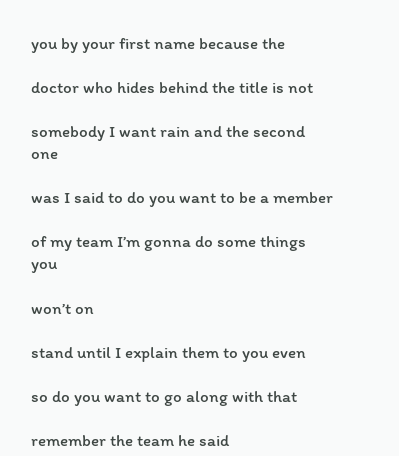you by your first name because the

doctor who hides behind the title is not

somebody I want rain and the second one

was I said to do you want to be a member

of my team I’m gonna do some things you

won’t on

stand until I explain them to you even

so do you want to go along with that

remember the team he said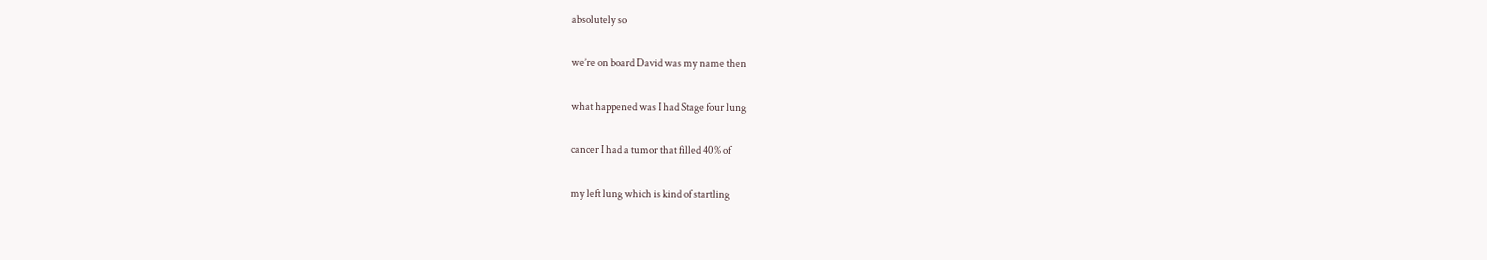absolutely so

we’re on board David was my name then

what happened was I had Stage four lung

cancer I had a tumor that filled 40% of

my left lung which is kind of startling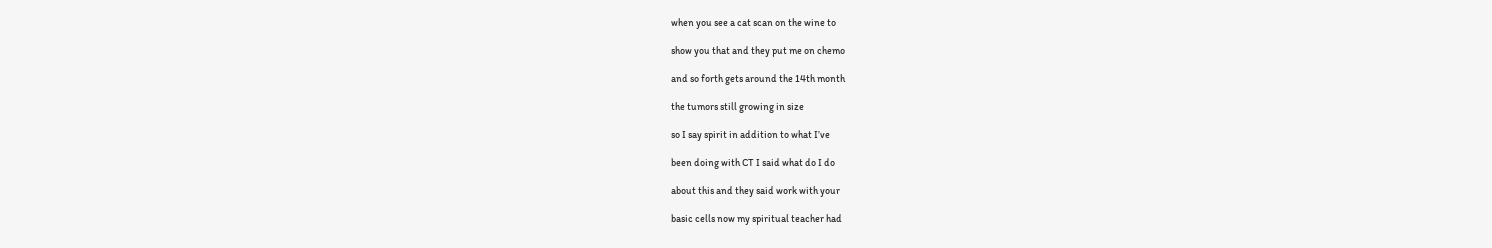when you see a cat scan on the wine to

show you that and they put me on chemo

and so forth gets around the 14th month

the tumors still growing in size

so I say spirit in addition to what I’ve

been doing with CT I said what do I do

about this and they said work with your

basic cells now my spiritual teacher had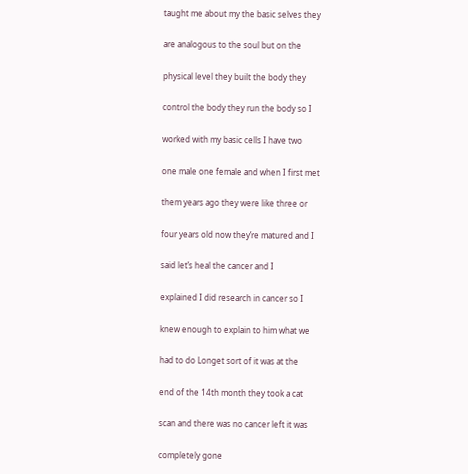taught me about my the basic selves they

are analogous to the soul but on the

physical level they built the body they

control the body they run the body so I

worked with my basic cells I have two

one male one female and when I first met

them years ago they were like three or

four years old now they’re matured and I

said let’s heal the cancer and I

explained I did research in cancer so I

knew enough to explain to him what we

had to do Longet sort of it was at the

end of the 14th month they took a cat

scan and there was no cancer left it was

completely gone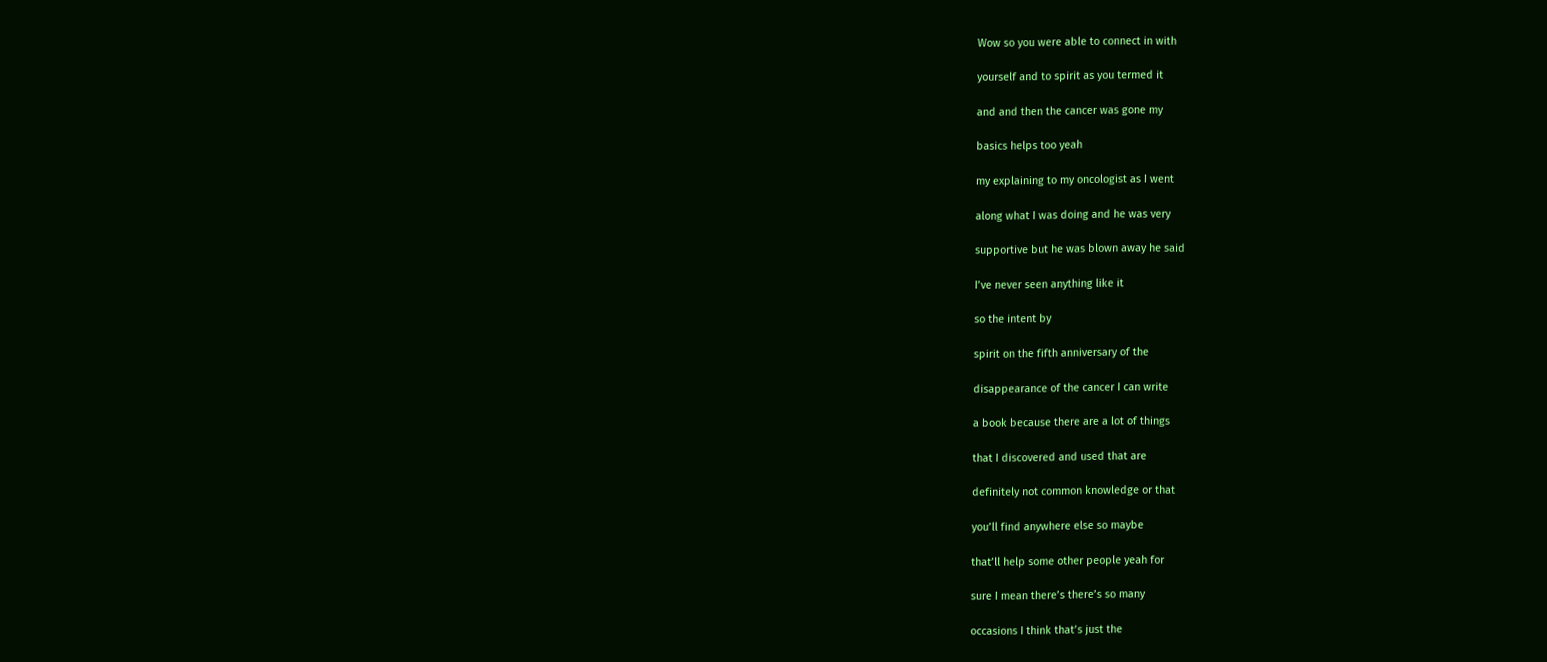Wow so you were able to connect in with

yourself and to spirit as you termed it

and and then the cancer was gone my

basics helps too yeah

my explaining to my oncologist as I went

along what I was doing and he was very

supportive but he was blown away he said

I’ve never seen anything like it

so the intent by

spirit on the fifth anniversary of the

disappearance of the cancer I can write

a book because there are a lot of things

that I discovered and used that are

definitely not common knowledge or that

you’ll find anywhere else so maybe

that’ll help some other people yeah for

sure I mean there’s there’s so many

occasions I think that’s just the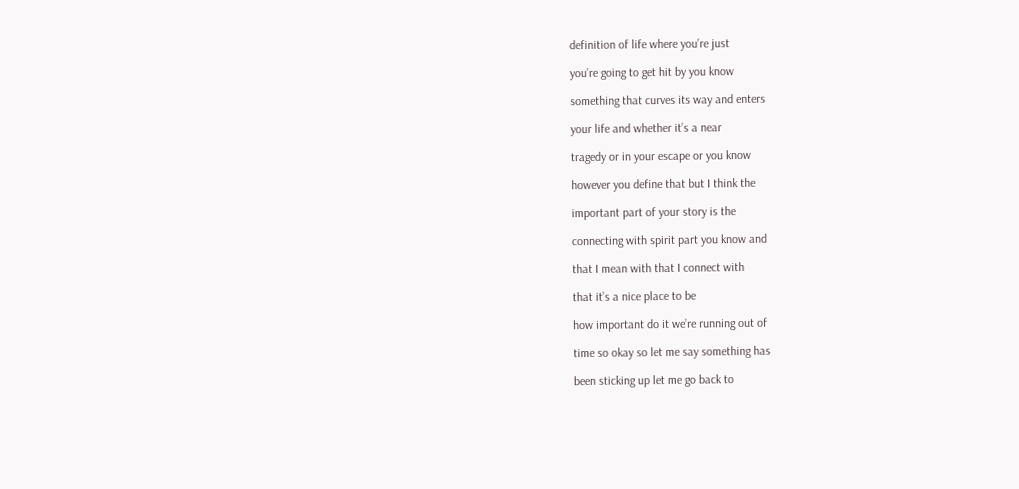definition of life where you’re just

you’re going to get hit by you know

something that curves its way and enters

your life and whether it’s a near

tragedy or in your escape or you know

however you define that but I think the

important part of your story is the

connecting with spirit part you know and

that I mean with that I connect with

that it’s a nice place to be

how important do it we’re running out of

time so okay so let me say something has

been sticking up let me go back to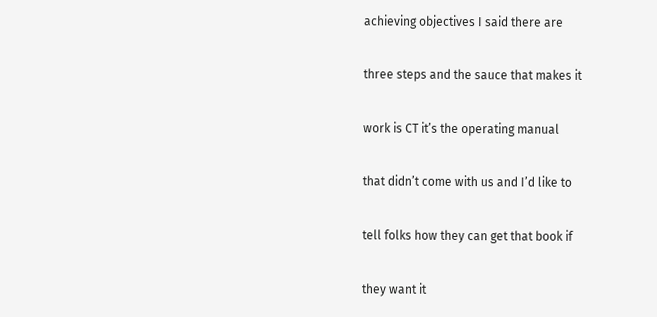achieving objectives I said there are

three steps and the sauce that makes it

work is CT it’s the operating manual

that didn’t come with us and I’d like to

tell folks how they can get that book if

they want it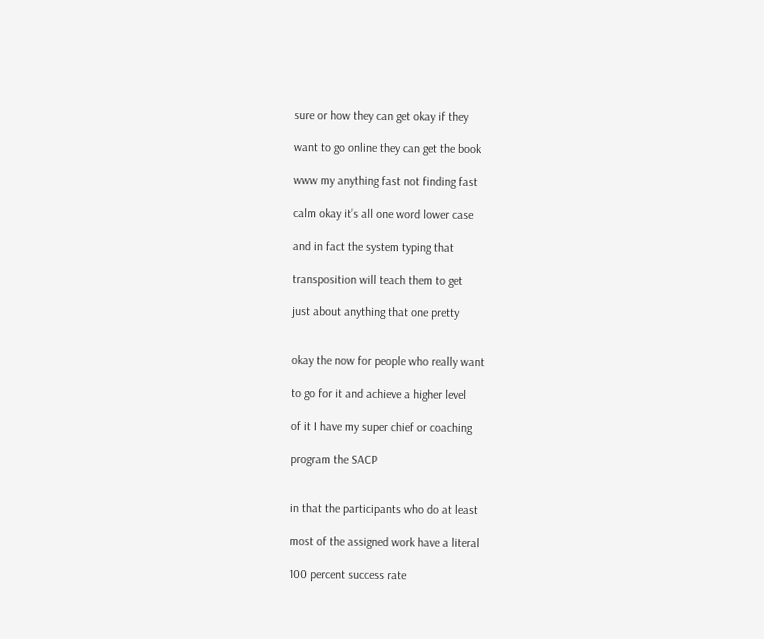sure or how they can get okay if they

want to go online they can get the book

www my anything fast not finding fast

calm okay it’s all one word lower case

and in fact the system typing that

transposition will teach them to get

just about anything that one pretty


okay the now for people who really want

to go for it and achieve a higher level

of it I have my super chief or coaching

program the SACP


in that the participants who do at least

most of the assigned work have a literal

100 percent success rate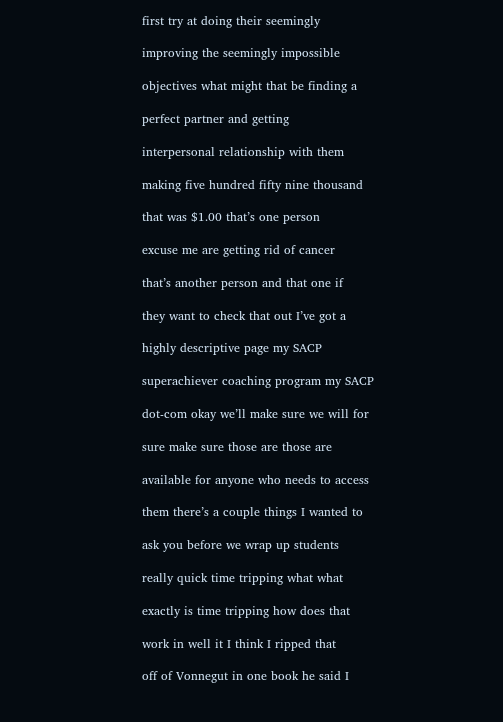first try at doing their seemingly

improving the seemingly impossible

objectives what might that be finding a

perfect partner and getting

interpersonal relationship with them

making five hundred fifty nine thousand

that was $1.00 that’s one person

excuse me are getting rid of cancer

that’s another person and that one if

they want to check that out I’ve got a

highly descriptive page my SACP

superachiever coaching program my SACP

dot-com okay we’ll make sure we will for

sure make sure those are those are

available for anyone who needs to access

them there’s a couple things I wanted to

ask you before we wrap up students

really quick time tripping what what

exactly is time tripping how does that

work in well it I think I ripped that

off of Vonnegut in one book he said I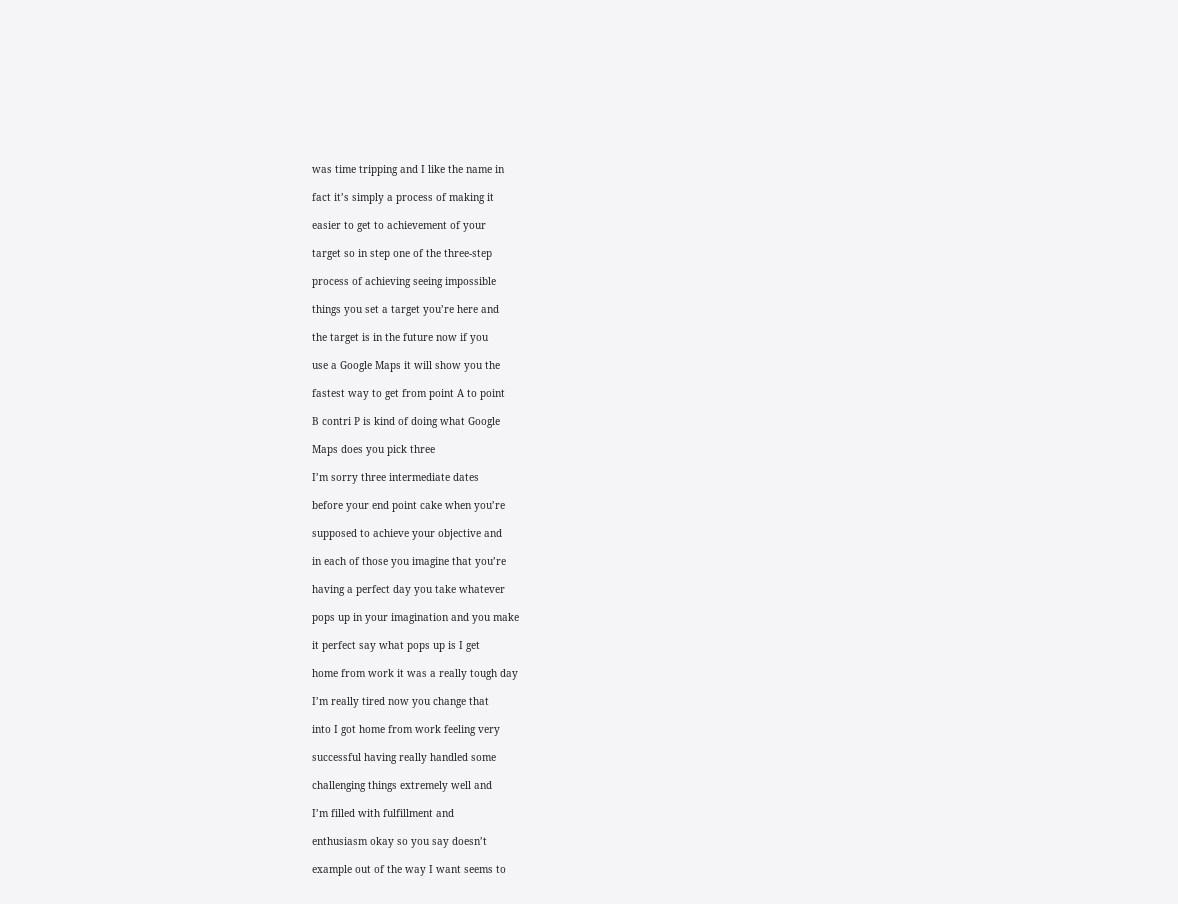was time tripping and I like the name in

fact it’s simply a process of making it

easier to get to achievement of your

target so in step one of the three-step

process of achieving seeing impossible

things you set a target you’re here and

the target is in the future now if you

use a Google Maps it will show you the

fastest way to get from point A to point

B contri P is kind of doing what Google

Maps does you pick three

I’m sorry three intermediate dates

before your end point cake when you’re

supposed to achieve your objective and

in each of those you imagine that you’re

having a perfect day you take whatever

pops up in your imagination and you make

it perfect say what pops up is I get

home from work it was a really tough day

I’m really tired now you change that

into I got home from work feeling very

successful having really handled some

challenging things extremely well and

I’m filled with fulfillment and

enthusiasm okay so you say doesn’t

example out of the way I want seems to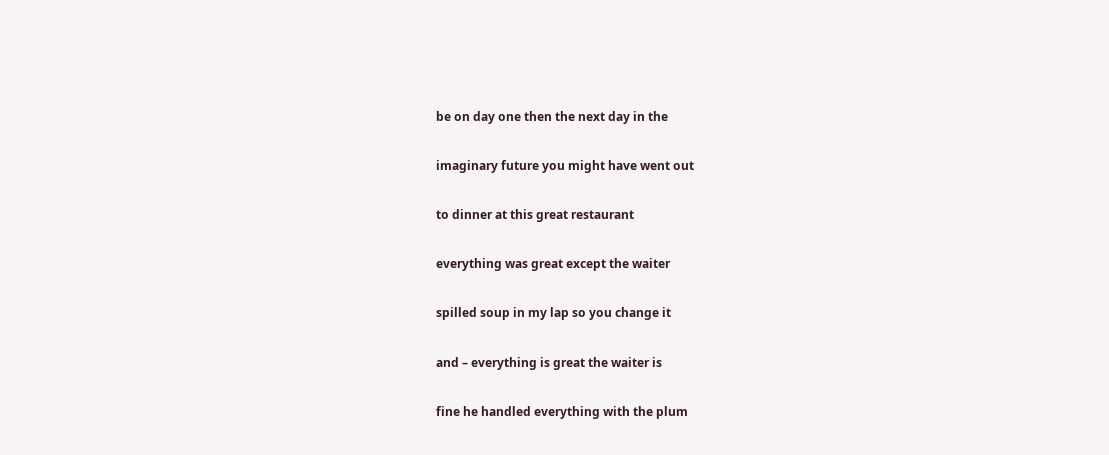be on day one then the next day in the

imaginary future you might have went out

to dinner at this great restaurant

everything was great except the waiter

spilled soup in my lap so you change it

and – everything is great the waiter is

fine he handled everything with the plum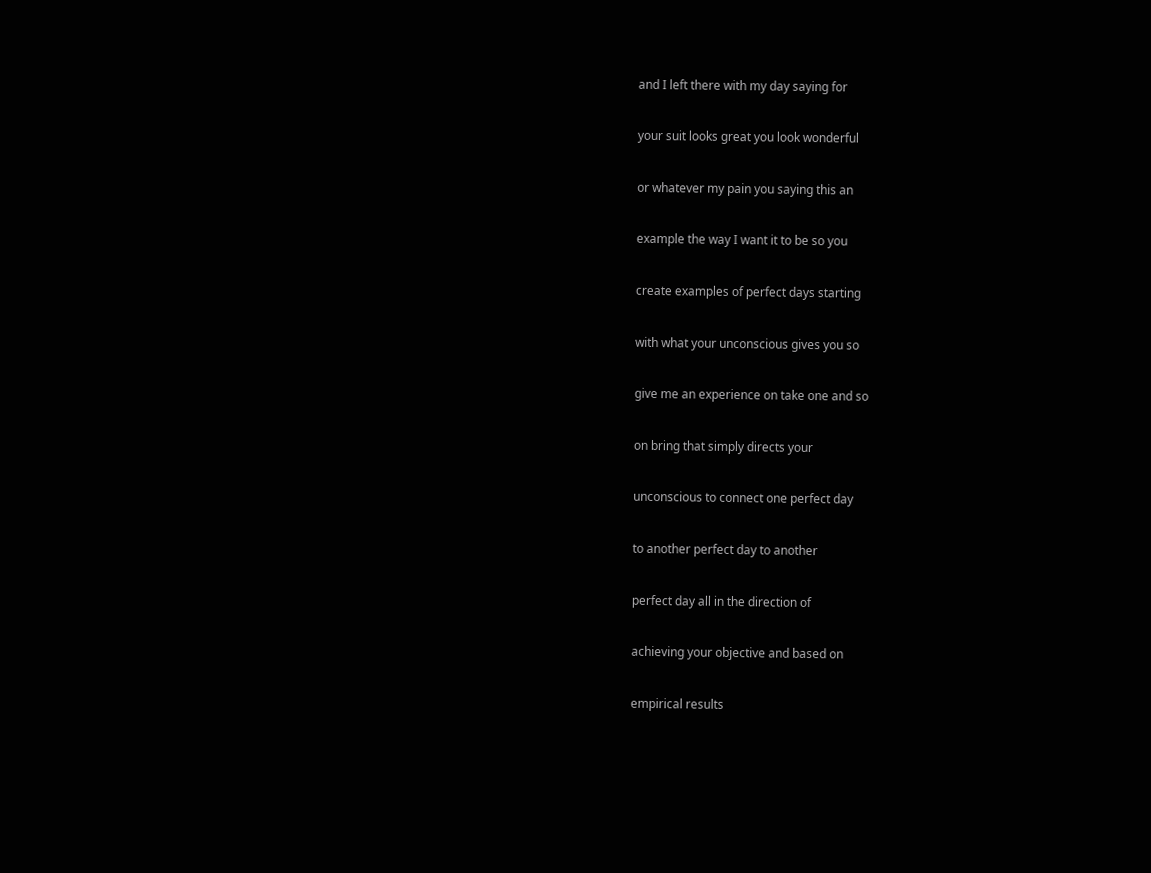and I left there with my day saying for

your suit looks great you look wonderful

or whatever my pain you saying this an

example the way I want it to be so you

create examples of perfect days starting

with what your unconscious gives you so

give me an experience on take one and so

on bring that simply directs your

unconscious to connect one perfect day

to another perfect day to another

perfect day all in the direction of

achieving your objective and based on

empirical results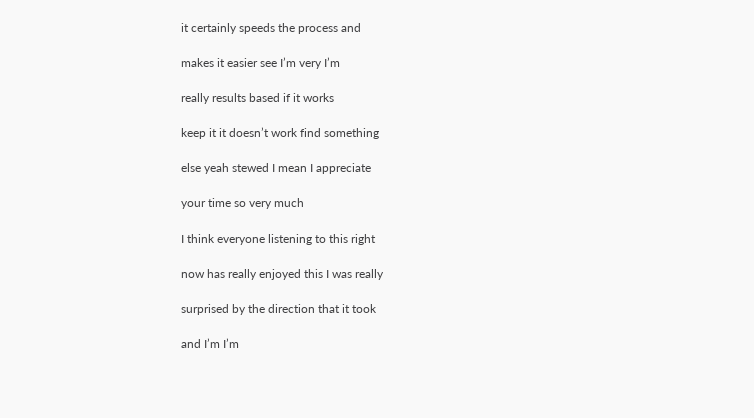it certainly speeds the process and

makes it easier see I’m very I’m

really results based if it works

keep it it doesn’t work find something

else yeah stewed I mean I appreciate

your time so very much

I think everyone listening to this right

now has really enjoyed this I was really

surprised by the direction that it took

and I’m I’m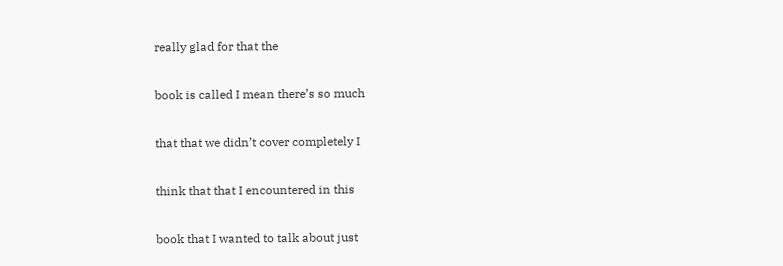really glad for that the

book is called I mean there’s so much

that that we didn’t cover completely I

think that that I encountered in this

book that I wanted to talk about just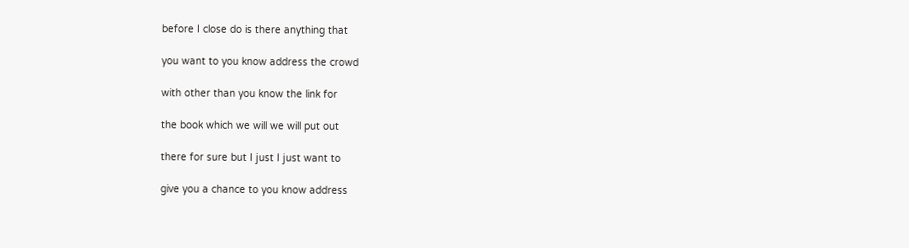before I close do is there anything that

you want to you know address the crowd

with other than you know the link for

the book which we will we will put out

there for sure but I just I just want to

give you a chance to you know address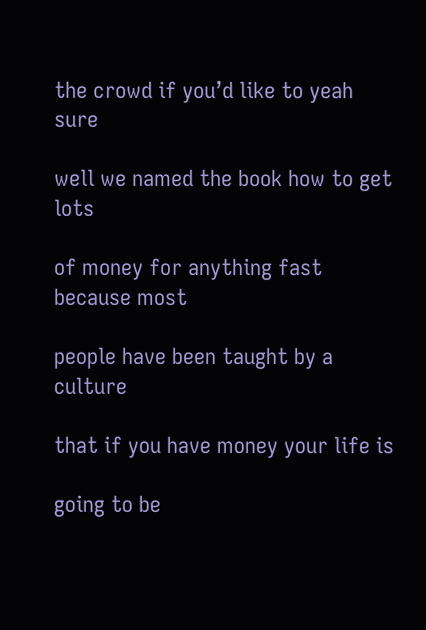the crowd if you’d like to yeah sure

well we named the book how to get lots

of money for anything fast because most

people have been taught by a culture

that if you have money your life is

going to be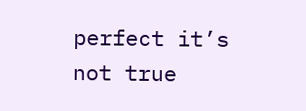perfect it’s not true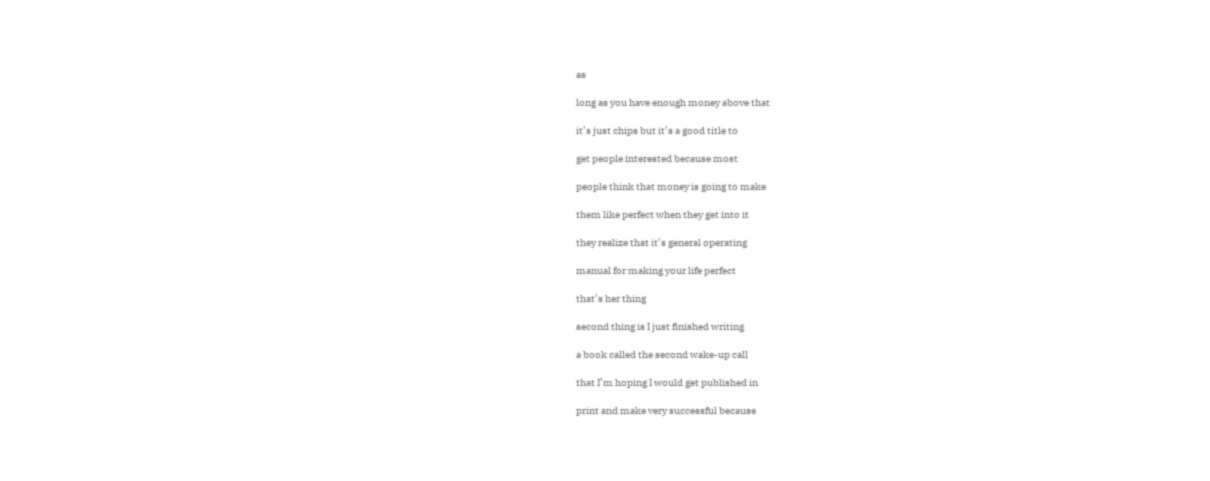as

long as you have enough money above that

it’s just chips but it’s a good title to

get people interested because most

people think that money is going to make

them like perfect when they get into it

they realize that it’s general operating

manual for making your life perfect

that’s her thing

second thing is I just finished writing

a book called the second wake-up call

that I’m hoping I would get published in

print and make very successful because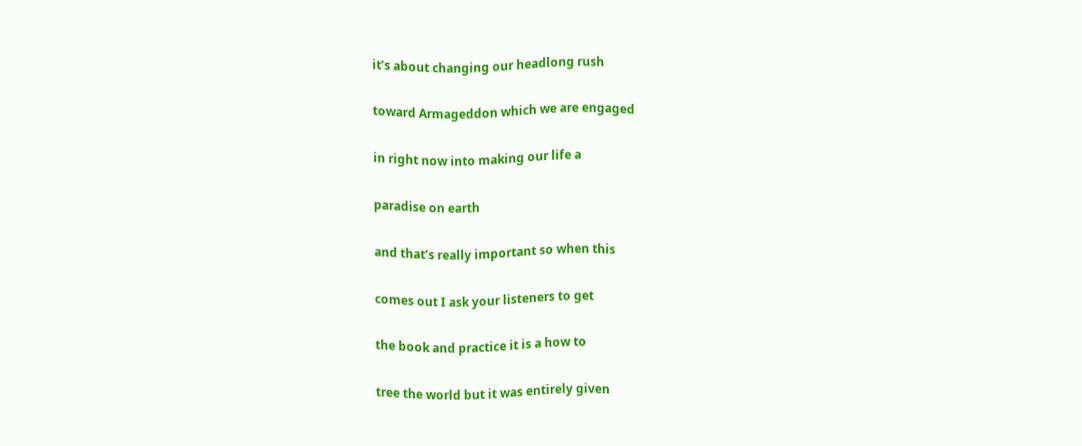it’s about changing our headlong rush

toward Armageddon which we are engaged

in right now into making our life a

paradise on earth

and that’s really important so when this

comes out I ask your listeners to get

the book and practice it is a how to

tree the world but it was entirely given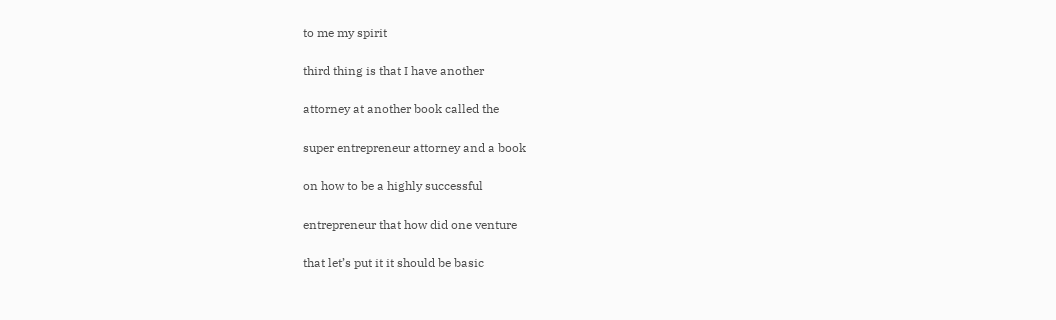to me my spirit

third thing is that I have another

attorney at another book called the

super entrepreneur attorney and a book

on how to be a highly successful

entrepreneur that how did one venture

that let’s put it it should be basic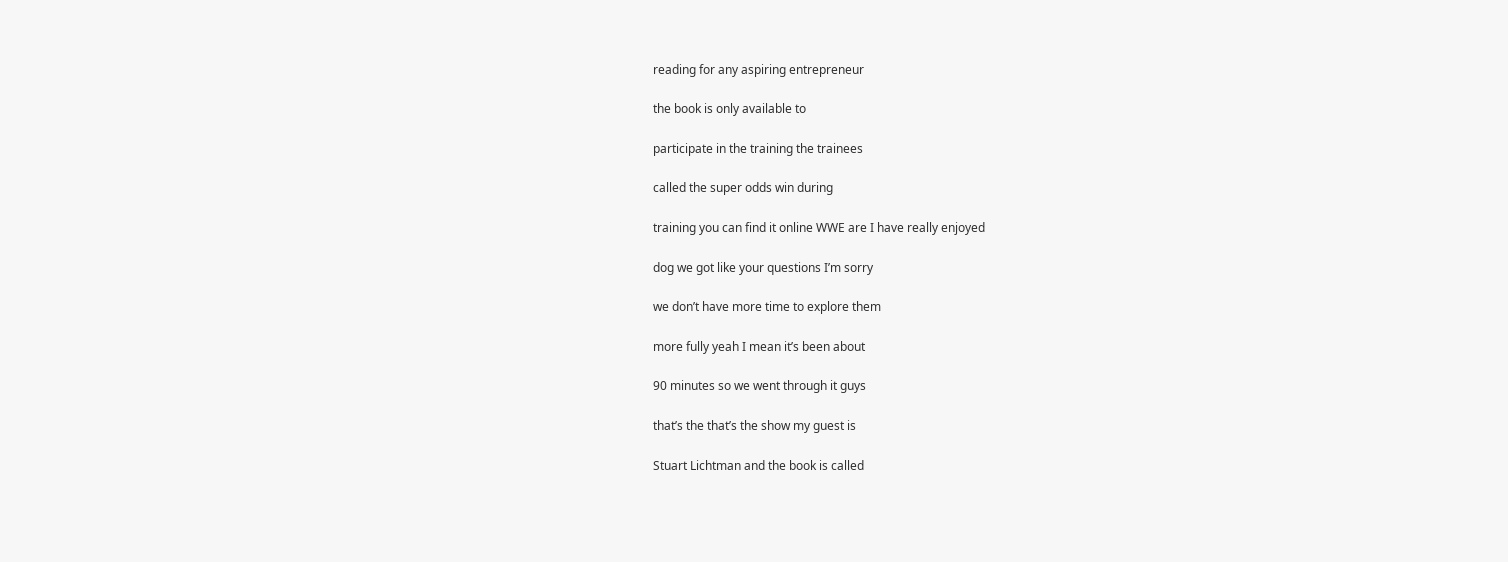reading for any aspiring entrepreneur

the book is only available to

participate in the training the trainees

called the super odds win during

training you can find it online WWE are I have really enjoyed

dog we got like your questions I’m sorry

we don’t have more time to explore them

more fully yeah I mean it’s been about

90 minutes so we went through it guys

that’s the that’s the show my guest is

Stuart Lichtman and the book is called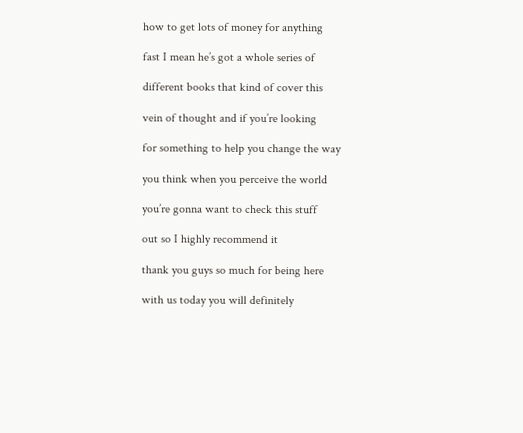how to get lots of money for anything

fast I mean he’s got a whole series of

different books that kind of cover this

vein of thought and if you’re looking

for something to help you change the way

you think when you perceive the world

you’re gonna want to check this stuff

out so I highly recommend it

thank you guys so much for being here

with us today you will definitely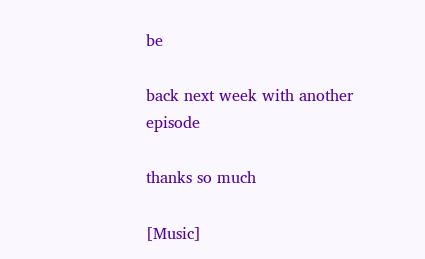be

back next week with another episode

thanks so much

[Music]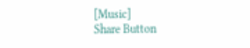[Music]
Share Button